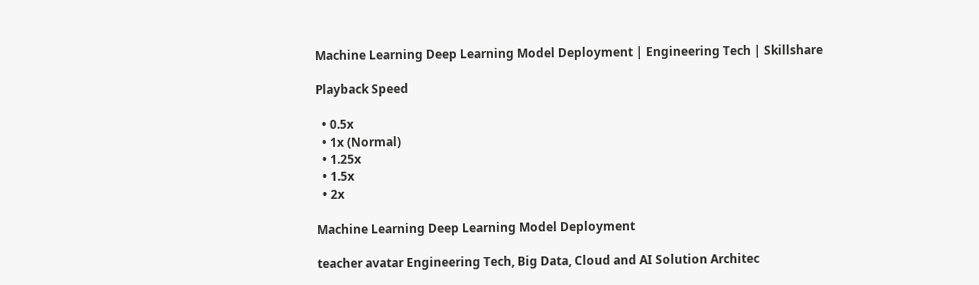Machine Learning Deep Learning Model Deployment | Engineering Tech | Skillshare

Playback Speed

  • 0.5x
  • 1x (Normal)
  • 1.25x
  • 1.5x
  • 2x

Machine Learning Deep Learning Model Deployment

teacher avatar Engineering Tech, Big Data, Cloud and AI Solution Architec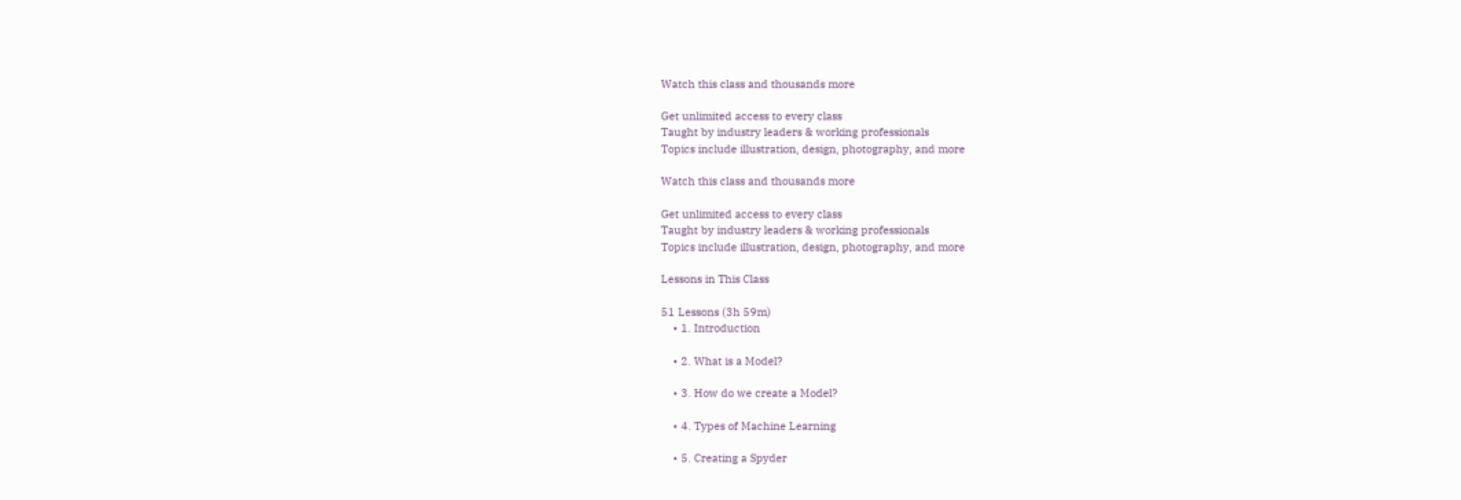Watch this class and thousands more

Get unlimited access to every class
Taught by industry leaders & working professionals
Topics include illustration, design, photography, and more

Watch this class and thousands more

Get unlimited access to every class
Taught by industry leaders & working professionals
Topics include illustration, design, photography, and more

Lessons in This Class

51 Lessons (3h 59m)
    • 1. Introduction

    • 2. What is a Model?

    • 3. How do we create a Model?

    • 4. Types of Machine Learning

    • 5. Creating a Spyder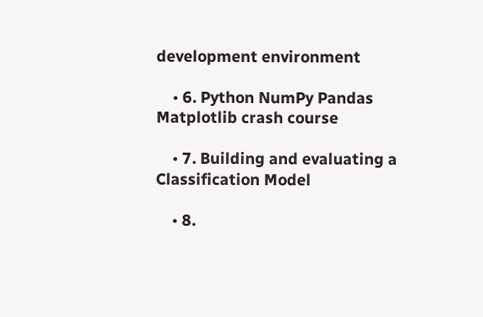development environment

    • 6. Python NumPy Pandas Matplotlib crash course

    • 7. Building and evaluating a Classification Model

    • 8.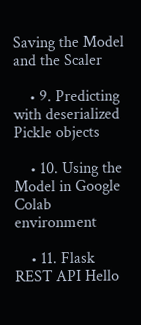Saving the Model and the Scaler

    • 9. Predicting with deserialized Pickle objects

    • 10. Using the Model in Google Colab environment

    • 11. Flask REST API Hello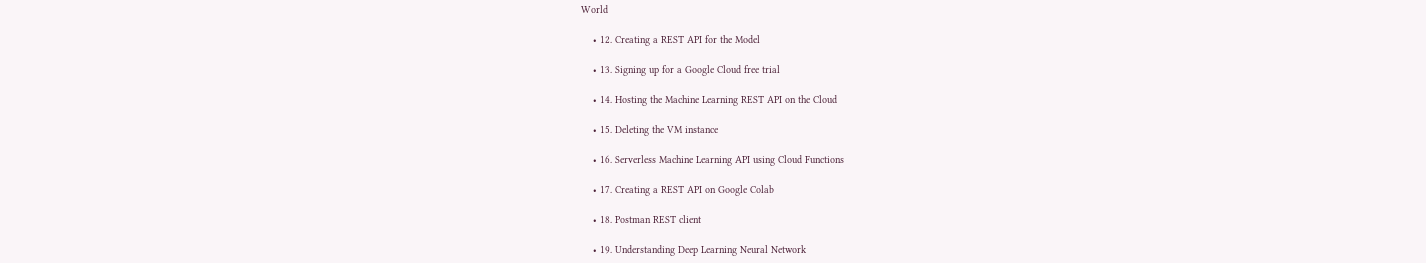World

    • 12. Creating a REST API for the Model

    • 13. Signing up for a Google Cloud free trial

    • 14. Hosting the Machine Learning REST API on the Cloud

    • 15. Deleting the VM instance

    • 16. Serverless Machine Learning API using Cloud Functions

    • 17. Creating a REST API on Google Colab

    • 18. Postman REST client

    • 19. Understanding Deep Learning Neural Network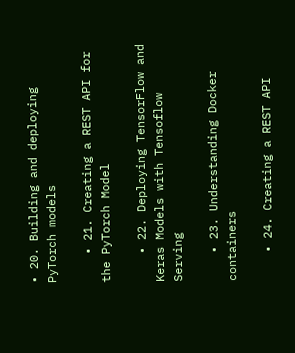• 20. Building and deploying PyTorch models

    • 21. Creating a REST API for the PyTorch Model

    • 22. Deploying TensorFlow and Keras Models with Tensoflow Serving

    • 23. Understanding Docker containers

    • 24. Creating a REST API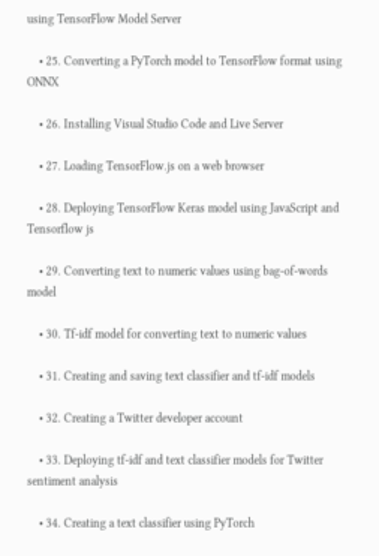using TensorFlow Model Server

    • 25. Converting a PyTorch model to TensorFlow format using ONNX

    • 26. Installing Visual Studio Code and Live Server

    • 27. Loading TensorFlow.js on a web browser

    • 28. Deploying TensorFlow Keras model using JavaScript and Tensorflow js

    • 29. Converting text to numeric values using bag-of-words model

    • 30. Tf-idf model for converting text to numeric values

    • 31. Creating and saving text classifier and tf-idf models

    • 32. Creating a Twitter developer account

    • 33. Deploying tf-idf and text classifier models for Twitter sentiment analysis

    • 34. Creating a text classifier using PyTorch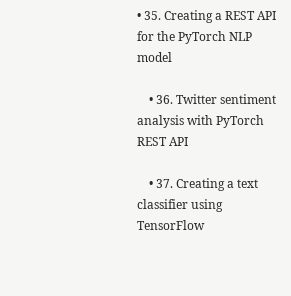• 35. Creating a REST API for the PyTorch NLP model

    • 36. Twitter sentiment analysis with PyTorch REST API

    • 37. Creating a text classifier using TensorFlow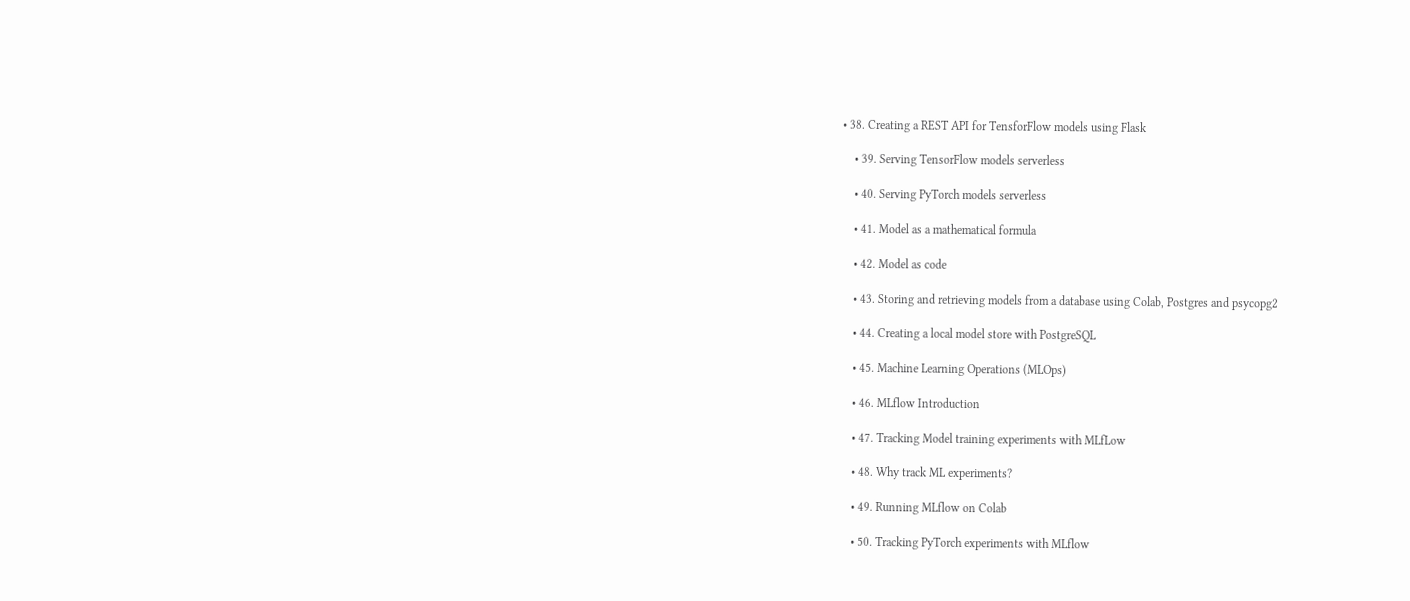• 38. Creating a REST API for TensforFlow models using Flask

    • 39. Serving TensorFlow models serverless

    • 40. Serving PyTorch models serverless

    • 41. Model as a mathematical formula

    • 42. Model as code

    • 43. Storing and retrieving models from a database using Colab, Postgres and psycopg2

    • 44. Creating a local model store with PostgreSQL

    • 45. Machine Learning Operations (MLOps)

    • 46. MLflow Introduction

    • 47. Tracking Model training experiments with MLfLow

    • 48. Why track ML experiments?

    • 49. Running MLflow on Colab

    • 50. Tracking PyTorch experiments with MLflow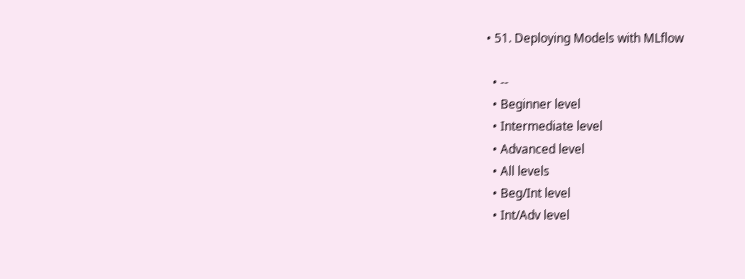• 51. Deploying Models with MLflow

  • --
  • Beginner level
  • Intermediate level
  • Advanced level
  • All levels
  • Beg/Int level
  • Int/Adv level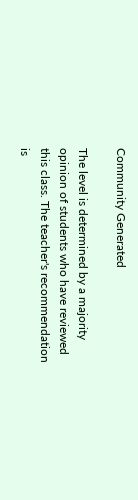Community Generated

The level is determined by a majority opinion of students who have reviewed this class. The teacher's recommendation is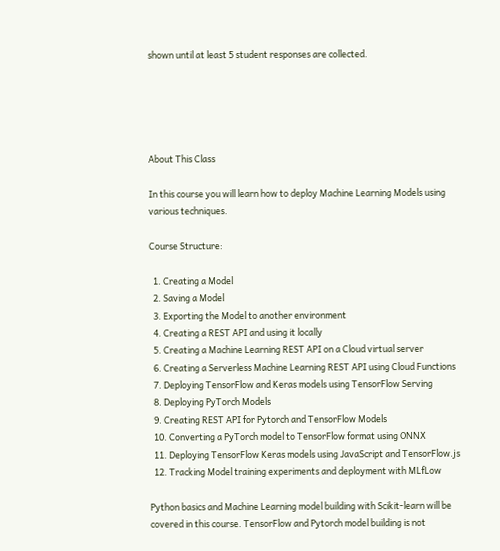shown until at least 5 student responses are collected.





About This Class

In this course you will learn how to deploy Machine Learning Models using various techniques.

Course Structure:

  1. Creating a Model
  2. Saving a Model
  3. Exporting the Model to another environment
  4. Creating a REST API and using it locally
  5. Creating a Machine Learning REST API on a Cloud virtual server
  6. Creating a Serverless Machine Learning REST API using Cloud Functions
  7. Deploying TensorFlow and Keras models using TensorFlow Serving
  8. Deploying PyTorch Models
  9. Creating REST API for Pytorch and TensorFlow Models
  10. Converting a PyTorch model to TensorFlow format using ONNX
  11. Deploying TensorFlow Keras models using JavaScript and TensorFlow.js
  12. Tracking Model training experiments and deployment with MLfLow

Python basics and Machine Learning model building with Scikit-learn will be covered in this course. TensorFlow and Pytorch model building is not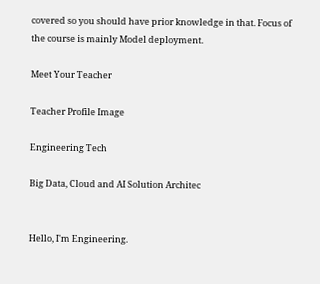covered so you should have prior knowledge in that. Focus of the course is mainly Model deployment.

Meet Your Teacher

Teacher Profile Image

Engineering Tech

Big Data, Cloud and AI Solution Architec


Hello, I'm Engineering.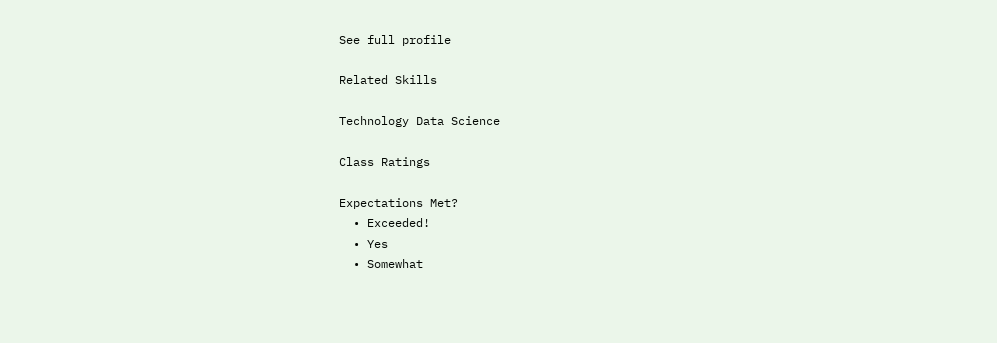See full profile

Related Skills

Technology Data Science

Class Ratings

Expectations Met?
  • Exceeded!
  • Yes
  • Somewhat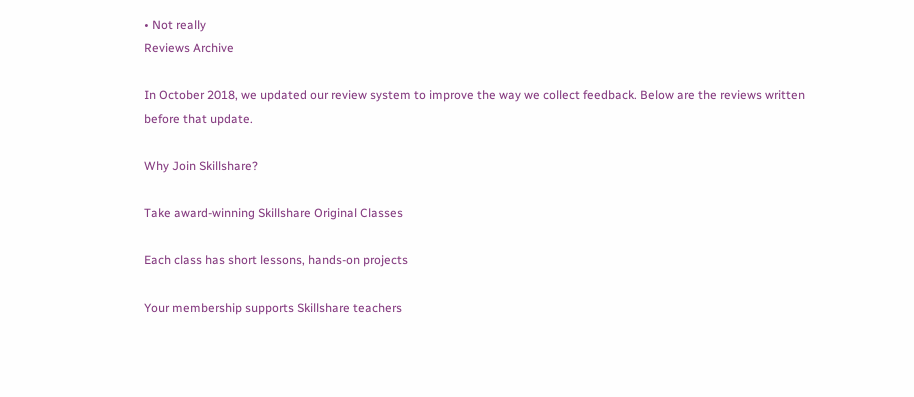• Not really
Reviews Archive

In October 2018, we updated our review system to improve the way we collect feedback. Below are the reviews written before that update.

Why Join Skillshare?

Take award-winning Skillshare Original Classes

Each class has short lessons, hands-on projects

Your membership supports Skillshare teachers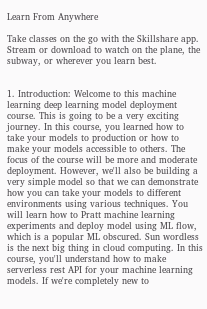Learn From Anywhere

Take classes on the go with the Skillshare app. Stream or download to watch on the plane, the subway, or wherever you learn best.


1. Introduction: Welcome to this machine learning deep learning model deployment course. This is going to be a very exciting journey. In this course, you learned how to take your models to production or how to make your models accessible to others. The focus of the course will be more and moderate deployment. However, we'll also be building a very simple model so that we can demonstrate how you can take your models to different environments using various techniques. You will learn how to Pratt machine learning experiments and deploy model using ML flow, which is a popular ML obscured. Sun wordless is the next big thing in cloud computing. In this course, you'll understand how to make serverless rest API for your machine learning models. If we're completely new to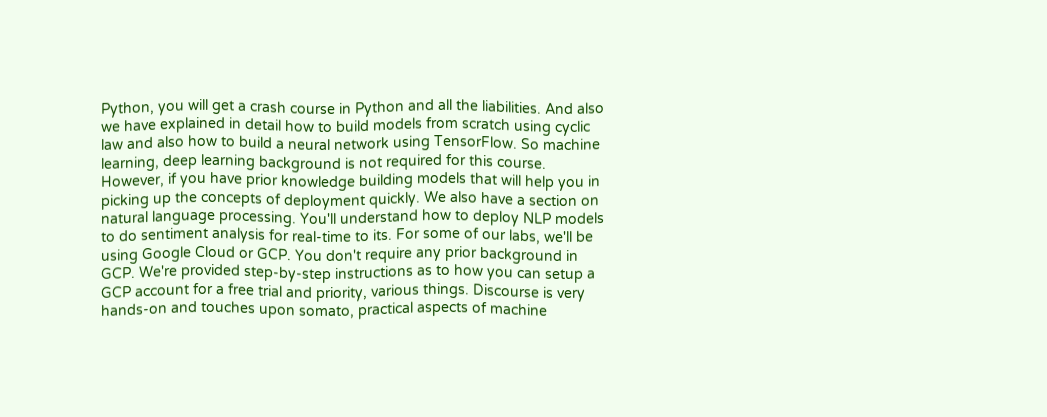Python, you will get a crash course in Python and all the liabilities. And also we have explained in detail how to build models from scratch using cyclic law and also how to build a neural network using TensorFlow. So machine learning, deep learning background is not required for this course. However, if you have prior knowledge building models that will help you in picking up the concepts of deployment quickly. We also have a section on natural language processing. You'll understand how to deploy NLP models to do sentiment analysis for real-time to its. For some of our labs, we'll be using Google Cloud or GCP. You don't require any prior background in GCP. We're provided step-by-step instructions as to how you can setup a GCP account for a free trial and priority, various things. Discourse is very hands-on and touches upon somato, practical aspects of machine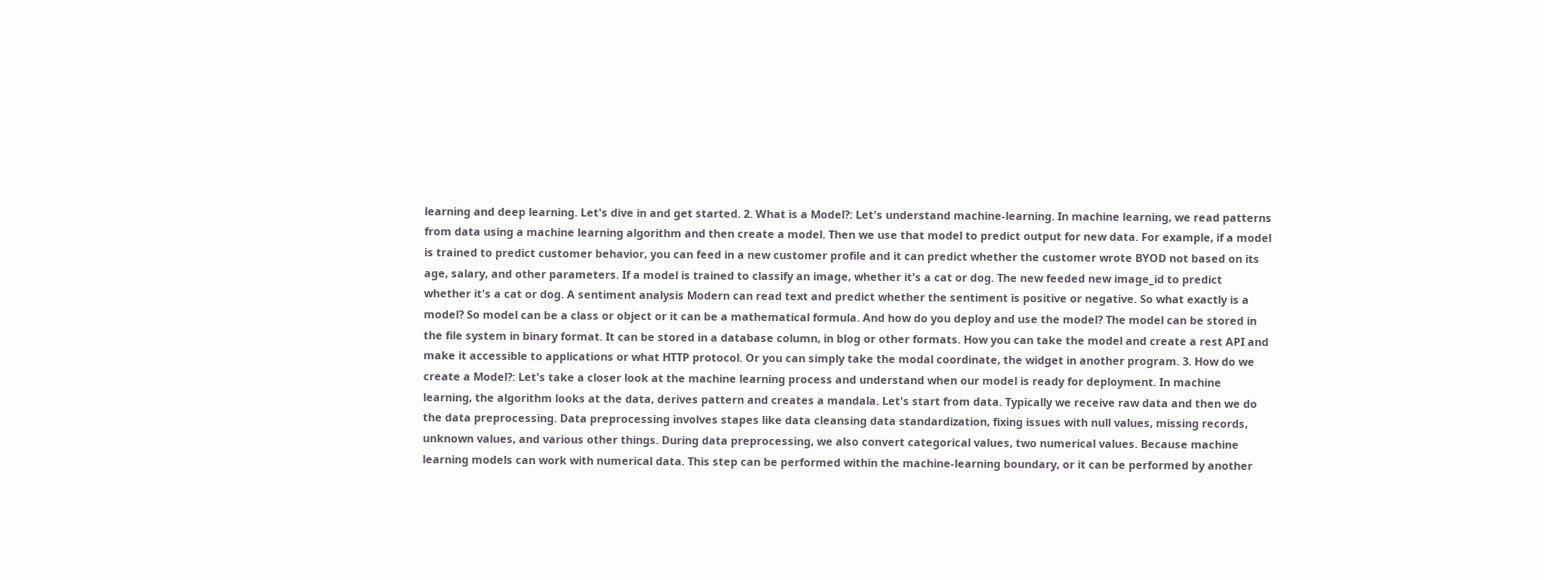learning and deep learning. Let's dive in and get started. 2. What is a Model?: Let's understand machine-learning. In machine learning, we read patterns from data using a machine learning algorithm and then create a model. Then we use that model to predict output for new data. For example, if a model is trained to predict customer behavior, you can feed in a new customer profile and it can predict whether the customer wrote BYOD not based on its age, salary, and other parameters. If a model is trained to classify an image, whether it's a cat or dog. The new feeded new image_id to predict whether it's a cat or dog. A sentiment analysis Modern can read text and predict whether the sentiment is positive or negative. So what exactly is a model? So model can be a class or object or it can be a mathematical formula. And how do you deploy and use the model? The model can be stored in the file system in binary format. It can be stored in a database column, in blog or other formats. How you can take the model and create a rest API and make it accessible to applications or what HTTP protocol. Or you can simply take the modal coordinate, the widget in another program. 3. How do we create a Model?: Let's take a closer look at the machine learning process and understand when our model is ready for deployment. In machine learning, the algorithm looks at the data, derives pattern and creates a mandala. Let's start from data. Typically we receive raw data and then we do the data preprocessing. Data preprocessing involves stapes like data cleansing data standardization, fixing issues with null values, missing records, unknown values, and various other things. During data preprocessing, we also convert categorical values, two numerical values. Because machine learning models can work with numerical data. This step can be performed within the machine-learning boundary, or it can be performed by another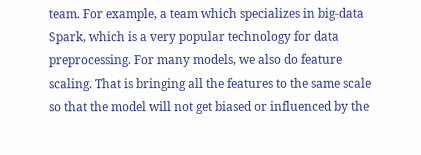team. For example, a team which specializes in big-data Spark, which is a very popular technology for data preprocessing. For many models, we also do feature scaling. That is bringing all the features to the same scale so that the model will not get biased or influenced by the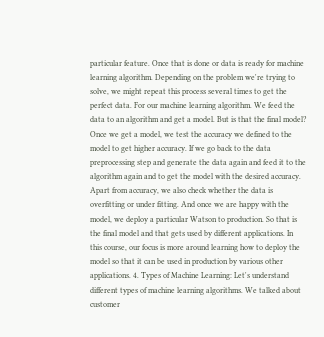particular feature. Once that is done or data is ready for machine learning algorithm. Depending on the problem we're trying to solve, we might repeat this process several times to get the perfect data. For our machine learning algorithm. We feed the data to an algorithm and get a model. But is that the final model? Once we get a model, we test the accuracy we defined to the model to get higher accuracy. If we go back to the data preprocessing step and generate the data again and feed it to the algorithm again and to get the model with the desired accuracy. Apart from accuracy, we also check whether the data is overfitting or under fitting. And once we are happy with the model, we deploy a particular Watson to production. So that is the final model and that gets used by different applications. In this course, our focus is more around learning how to deploy the model so that it can be used in production by various other applications. 4. Types of Machine Learning: Let's understand different types of machine learning algorithms. We talked about customer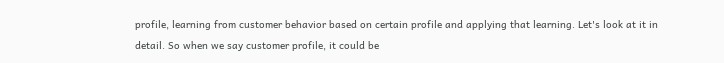profile, learning from customer behavior based on certain profile and applying that learning. Let's look at it in detail. So when we say customer profile, it could be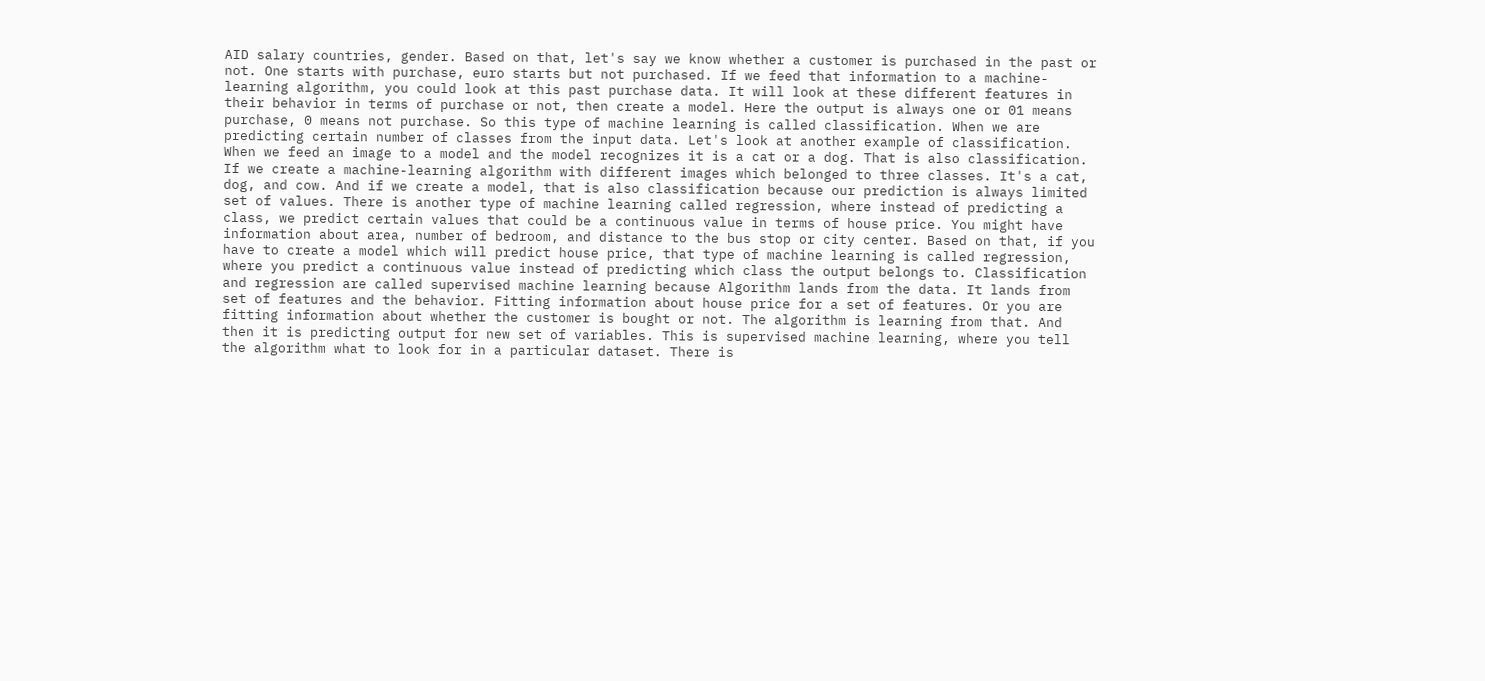AID salary countries, gender. Based on that, let's say we know whether a customer is purchased in the past or not. One starts with purchase, euro starts but not purchased. If we feed that information to a machine-learning algorithm, you could look at this past purchase data. It will look at these different features in their behavior in terms of purchase or not, then create a model. Here the output is always one or 01 means purchase, 0 means not purchase. So this type of machine learning is called classification. When we are predicting certain number of classes from the input data. Let's look at another example of classification. When we feed an image to a model and the model recognizes it is a cat or a dog. That is also classification. If we create a machine-learning algorithm with different images which belonged to three classes. It's a cat, dog, and cow. And if we create a model, that is also classification because our prediction is always limited set of values. There is another type of machine learning called regression, where instead of predicting a class, we predict certain values that could be a continuous value in terms of house price. You might have information about area, number of bedroom, and distance to the bus stop or city center. Based on that, if you have to create a model which will predict house price, that type of machine learning is called regression, where you predict a continuous value instead of predicting which class the output belongs to. Classification and regression are called supervised machine learning because Algorithm lands from the data. It lands from set of features and the behavior. Fitting information about house price for a set of features. Or you are fitting information about whether the customer is bought or not. The algorithm is learning from that. And then it is predicting output for new set of variables. This is supervised machine learning, where you tell the algorithm what to look for in a particular dataset. There is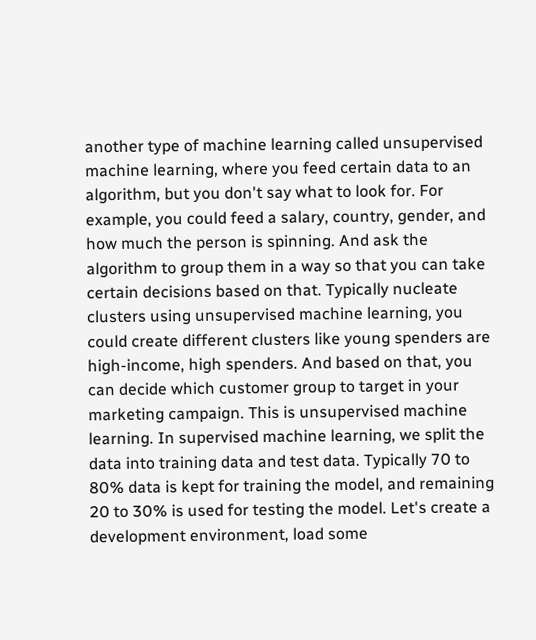another type of machine learning called unsupervised machine learning, where you feed certain data to an algorithm, but you don't say what to look for. For example, you could feed a salary, country, gender, and how much the person is spinning. And ask the algorithm to group them in a way so that you can take certain decisions based on that. Typically nucleate clusters using unsupervised machine learning, you could create different clusters like young spenders are high-income, high spenders. And based on that, you can decide which customer group to target in your marketing campaign. This is unsupervised machine learning. In supervised machine learning, we split the data into training data and test data. Typically 70 to 80% data is kept for training the model, and remaining 20 to 30% is used for testing the model. Let's create a development environment, load some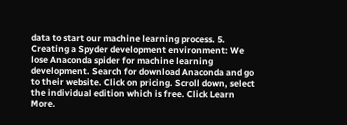data to start our machine learning process. 5. Creating a Spyder development environment: We lose Anaconda spider for machine learning development. Search for download Anaconda and go to their website. Click on pricing. Scroll down, select the individual edition which is free. Click Learn More.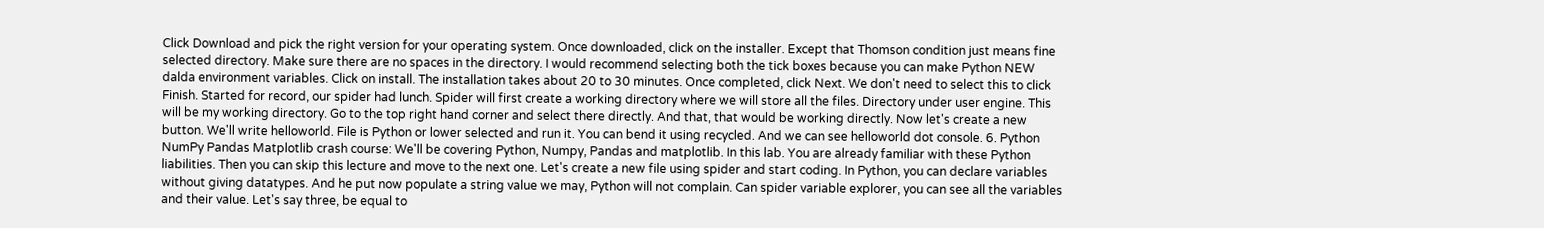Click Download and pick the right version for your operating system. Once downloaded, click on the installer. Except that Thomson condition just means fine selected directory. Make sure there are no spaces in the directory. I would recommend selecting both the tick boxes because you can make Python NEW dalda environment variables. Click on install. The installation takes about 20 to 30 minutes. Once completed, click Next. We don't need to select this to click Finish. Started for record, our spider had lunch. Spider will first create a working directory where we will store all the files. Directory under user engine. This will be my working directory. Go to the top right hand corner and select there directly. And that, that would be working directly. Now let's create a new button. We'll write helloworld. File is Python or lower selected and run it. You can bend it using recycled. And we can see helloworld dot console. 6. Python NumPy Pandas Matplotlib crash course: We'll be covering Python, Numpy, Pandas and matplotlib. In this lab. You are already familiar with these Python liabilities. Then you can skip this lecture and move to the next one. Let's create a new file using spider and start coding. In Python, you can declare variables without giving datatypes. And he put now populate a string value we may, Python will not complain. Can spider variable explorer, you can see all the variables and their value. Let's say three, be equal to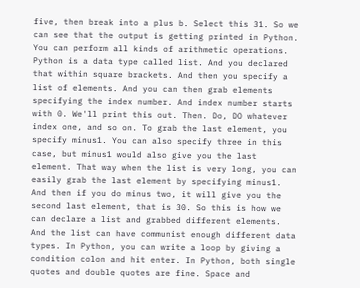five, then break into a plus b. Select this 31. So we can see that the output is getting printed in Python. You can perform all kinds of arithmetic operations. Python is a data type called list. And you declared that within square brackets. And then you specify a list of elements. And you can then grab elements specifying the index number. And index number starts with 0. We'll print this out. Then. Do, DO whatever index one, and so on. To grab the last element, you specify minus1. You can also specify three in this case, but minus1 would also give you the last element. That way when the list is very long, you can easily grab the last element by specifying minus1. And then if you do minus two, it will give you the second last element, that is 30. So this is how we can declare a list and grabbed different elements. And the list can have communist enough different data types. In Python, you can write a loop by giving a condition colon and hit enter. In Python, both single quotes and double quotes are fine. Space and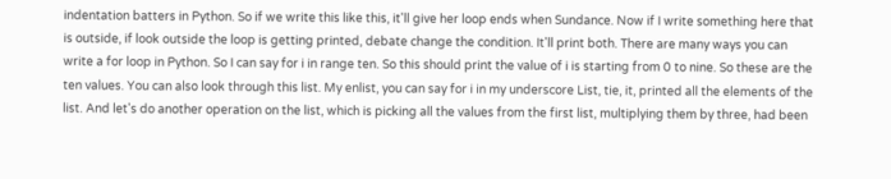indentation batters in Python. So if we write this like this, it'll give her loop ends when Sundance. Now if I write something here that is outside, if look outside the loop is getting printed, debate change the condition. It'll print both. There are many ways you can write a for loop in Python. So I can say for i in range ten. So this should print the value of i is starting from 0 to nine. So these are the ten values. You can also look through this list. My enlist, you can say for i in my underscore List, tie, it, printed all the elements of the list. And let's do another operation on the list, which is picking all the values from the first list, multiplying them by three, had been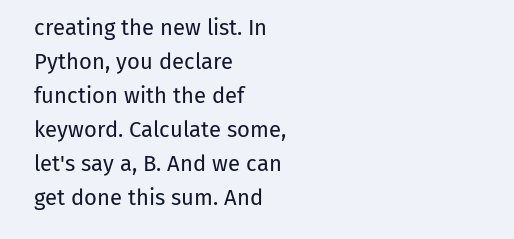creating the new list. In Python, you declare function with the def keyword. Calculate some, let's say a, B. And we can get done this sum. And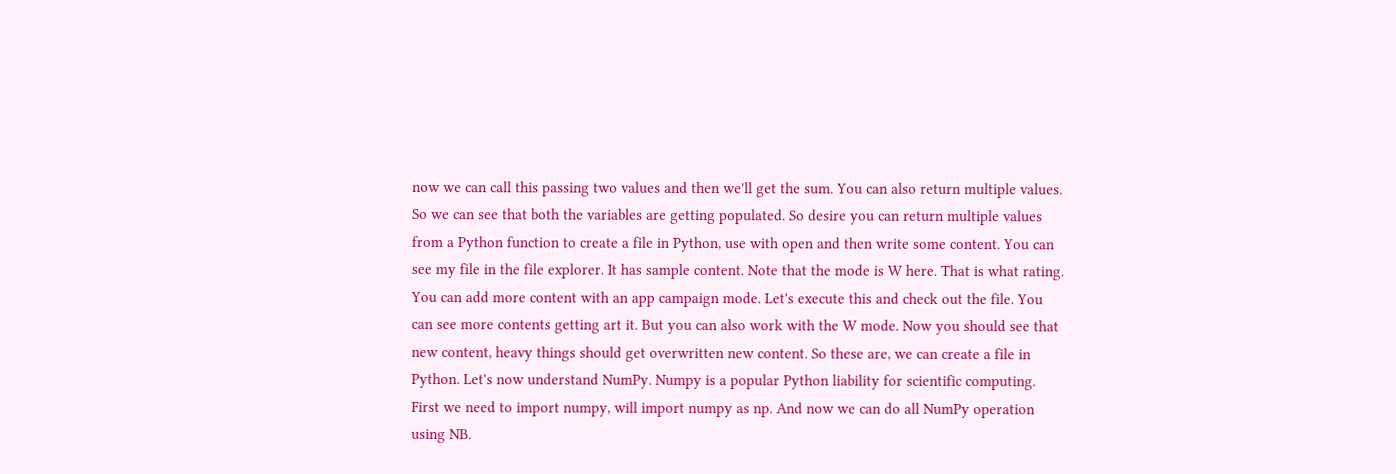now we can call this passing two values and then we'll get the sum. You can also return multiple values. So we can see that both the variables are getting populated. So desire you can return multiple values from a Python function to create a file in Python, use with open and then write some content. You can see my file in the file explorer. It has sample content. Note that the mode is W here. That is what rating. You can add more content with an app campaign mode. Let's execute this and check out the file. You can see more contents getting art it. But you can also work with the W mode. Now you should see that new content, heavy things should get overwritten new content. So these are, we can create a file in Python. Let's now understand NumPy. Numpy is a popular Python liability for scientific computing. First we need to import numpy, will import numpy as np. And now we can do all NumPy operation using NB.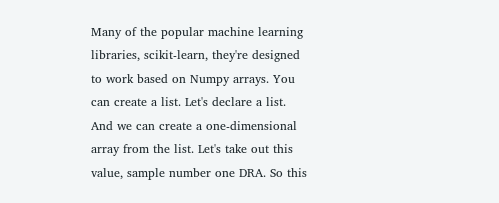Many of the popular machine learning libraries, scikit-learn, they're designed to work based on Numpy arrays. You can create a list. Let's declare a list. And we can create a one-dimensional array from the list. Let's take out this value, sample number one DRA. So this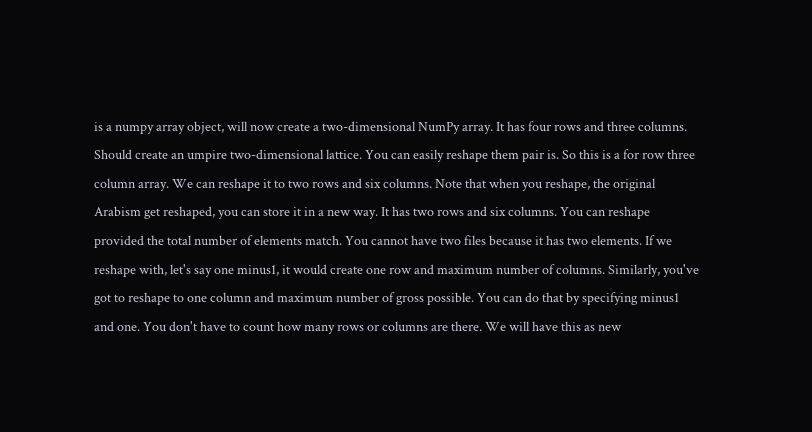is a numpy array object, will now create a two-dimensional NumPy array. It has four rows and three columns. Should create an umpire two-dimensional lattice. You can easily reshape them pair is. So this is a for row three column array. We can reshape it to two rows and six columns. Note that when you reshape, the original Arabism get reshaped, you can store it in a new way. It has two rows and six columns. You can reshape provided the total number of elements match. You cannot have two files because it has two elements. If we reshape with, let's say one minus1, it would create one row and maximum number of columns. Similarly, you've got to reshape to one column and maximum number of gross possible. You can do that by specifying minus1 and one. You don't have to count how many rows or columns are there. We will have this as new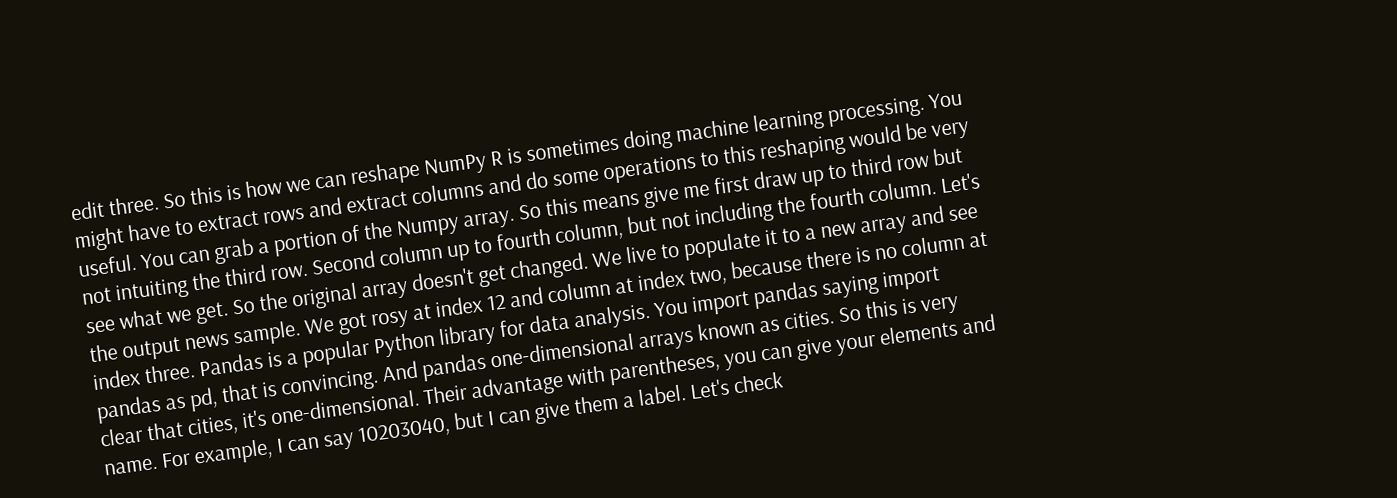edit three. So this is how we can reshape NumPy R is sometimes doing machine learning processing. You might have to extract rows and extract columns and do some operations to this reshaping would be very useful. You can grab a portion of the Numpy array. So this means give me first draw up to third row but not intuiting the third row. Second column up to fourth column, but not including the fourth column. Let's see what we get. So the original array doesn't get changed. We live to populate it to a new array and see the output news sample. We got rosy at index 12 and column at index two, because there is no column at index three. Pandas is a popular Python library for data analysis. You import pandas saying import pandas as pd, that is convincing. And pandas one-dimensional arrays known as cities. So this is very clear that cities, it's one-dimensional. Their advantage with parentheses, you can give your elements and name. For example, I can say 10203040, but I can give them a label. Let's check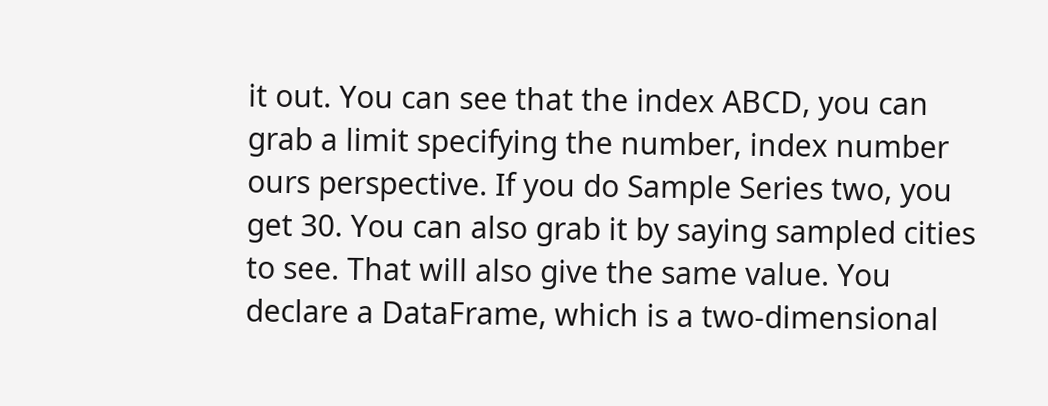it out. You can see that the index ABCD, you can grab a limit specifying the number, index number ours perspective. If you do Sample Series two, you get 30. You can also grab it by saying sampled cities to see. That will also give the same value. You declare a DataFrame, which is a two-dimensional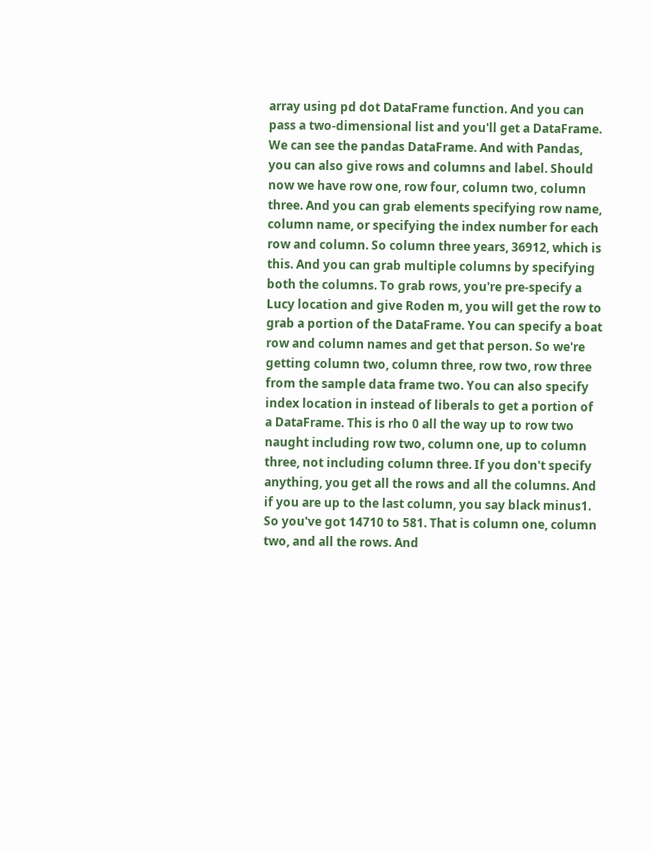array using pd dot DataFrame function. And you can pass a two-dimensional list and you'll get a DataFrame. We can see the pandas DataFrame. And with Pandas, you can also give rows and columns and label. Should now we have row one, row four, column two, column three. And you can grab elements specifying row name, column name, or specifying the index number for each row and column. So column three years, 36912, which is this. And you can grab multiple columns by specifying both the columns. To grab rows, you're pre-specify a Lucy location and give Roden m, you will get the row to grab a portion of the DataFrame. You can specify a boat row and column names and get that person. So we're getting column two, column three, row two, row three from the sample data frame two. You can also specify index location in instead of liberals to get a portion of a DataFrame. This is rho 0 all the way up to row two naught including row two, column one, up to column three, not including column three. If you don't specify anything, you get all the rows and all the columns. And if you are up to the last column, you say black minus1. So you've got 14710 to 581. That is column one, column two, and all the rows. And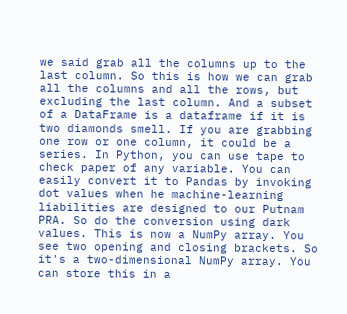we said grab all the columns up to the last column. So this is how we can grab all the columns and all the rows, but excluding the last column. And a subset of a DataFrame is a dataframe if it is two diamonds smell. If you are grabbing one row or one column, it could be a series. In Python, you can use tape to check paper of any variable. You can easily convert it to Pandas by invoking dot values when he machine-learning liabilities are designed to our Putnam PRA. So do the conversion using dark values. This is now a NumPy array. You see two opening and closing brackets. So it's a two-dimensional NumPy array. You can store this in a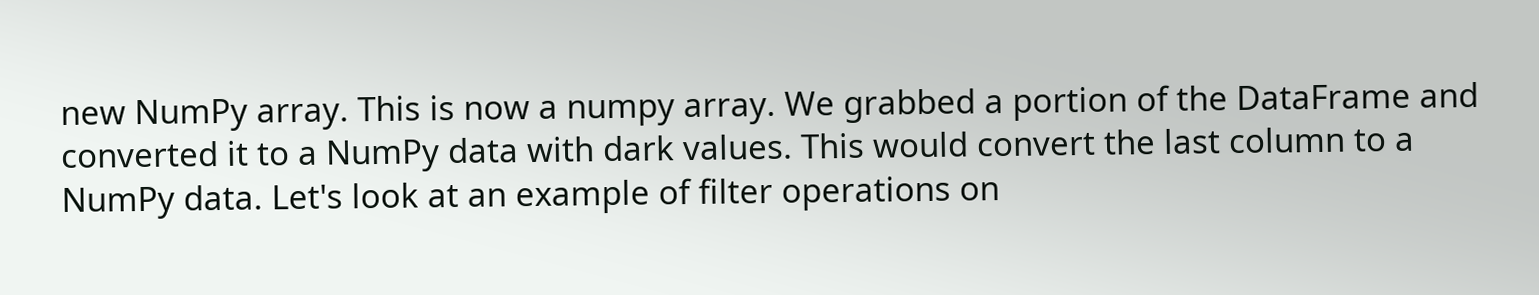new NumPy array. This is now a numpy array. We grabbed a portion of the DataFrame and converted it to a NumPy data with dark values. This would convert the last column to a NumPy data. Let's look at an example of filter operations on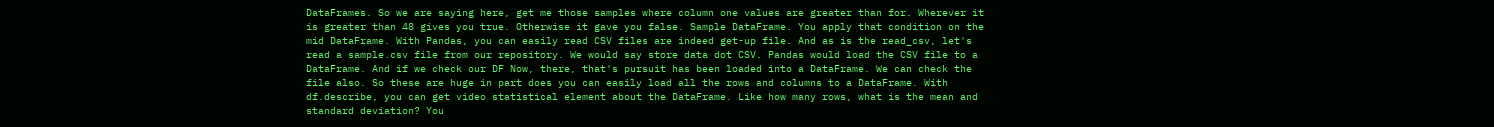DataFrames. So we are saying here, get me those samples where column one values are greater than for. Wherever it is greater than 48 gives you true. Otherwise it gave you false. Sample DataFrame. You apply that condition on the mid DataFrame. With Pandas, you can easily read CSV files are indeed get-up file. And as is the read_csv, let's read a sample.csv file from our repository. We would say store data dot CSV. Pandas would load the CSV file to a DataFrame. And if we check our DF Now, there, that's pursuit has been loaded into a DataFrame. We can check the file also. So these are huge in part does you can easily load all the rows and columns to a DataFrame. With df.describe, you can get video statistical element about the DataFrame. Like how many rows, what is the mean and standard deviation? You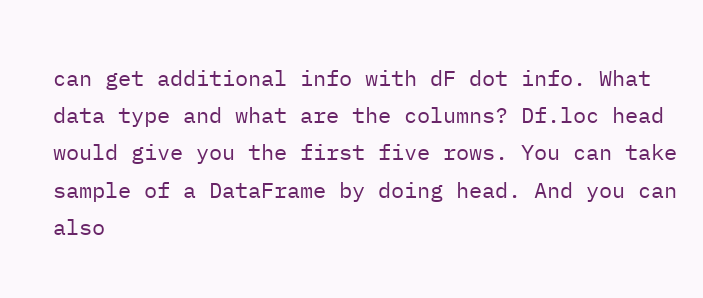can get additional info with dF dot info. What data type and what are the columns? Df.loc head would give you the first five rows. You can take sample of a DataFrame by doing head. And you can also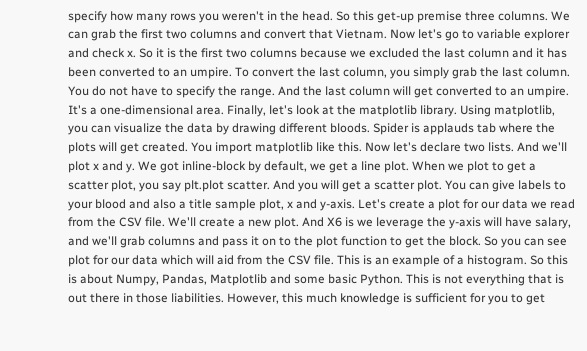specify how many rows you weren't in the head. So this get-up premise three columns. We can grab the first two columns and convert that Vietnam. Now let's go to variable explorer and check x. So it is the first two columns because we excluded the last column and it has been converted to an umpire. To convert the last column, you simply grab the last column. You do not have to specify the range. And the last column will get converted to an umpire. It's a one-dimensional area. Finally, let's look at the matplotlib library. Using matplotlib, you can visualize the data by drawing different bloods. Spider is applauds tab where the plots will get created. You import matplotlib like this. Now let's declare two lists. And we'll plot x and y. We got inline-block by default, we get a line plot. When we plot to get a scatter plot, you say plt.plot scatter. And you will get a scatter plot. You can give labels to your blood and also a title sample plot, x and y-axis. Let's create a plot for our data we read from the CSV file. We'll create a new plot. And X6 is we leverage the y-axis will have salary, and we'll grab columns and pass it on to the plot function to get the block. So you can see plot for our data which will aid from the CSV file. This is an example of a histogram. So this is about Numpy, Pandas, Matplotlib and some basic Python. This is not everything that is out there in those liabilities. However, this much knowledge is sufficient for you to get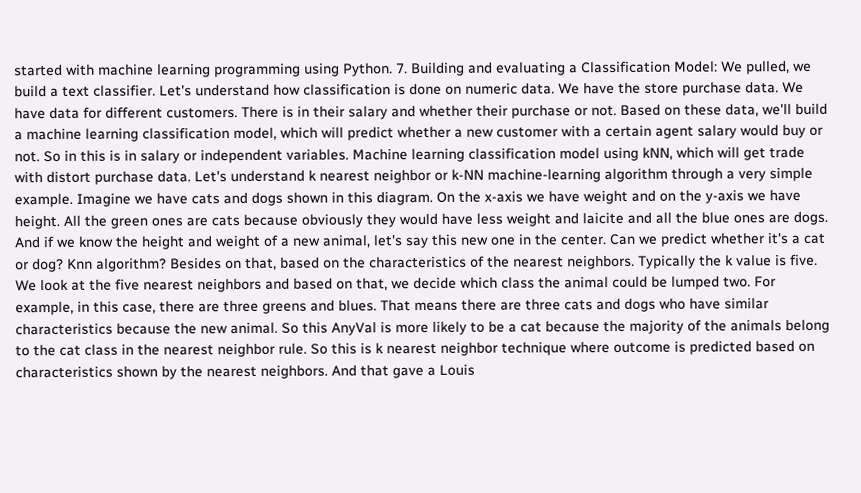started with machine learning programming using Python. 7. Building and evaluating a Classification Model: We pulled, we build a text classifier. Let's understand how classification is done on numeric data. We have the store purchase data. We have data for different customers. There is in their salary and whether their purchase or not. Based on these data, we'll build a machine learning classification model, which will predict whether a new customer with a certain agent salary would buy or not. So in this is in salary or independent variables. Machine learning classification model using kNN, which will get trade with distort purchase data. Let's understand k nearest neighbor or k-NN machine-learning algorithm through a very simple example. Imagine we have cats and dogs shown in this diagram. On the x-axis we have weight and on the y-axis we have height. All the green ones are cats because obviously they would have less weight and laicite and all the blue ones are dogs. And if we know the height and weight of a new animal, let's say this new one in the center. Can we predict whether it's a cat or dog? Knn algorithm? Besides on that, based on the characteristics of the nearest neighbors. Typically the k value is five. We look at the five nearest neighbors and based on that, we decide which class the animal could be lumped two. For example, in this case, there are three greens and blues. That means there are three cats and dogs who have similar characteristics because the new animal. So this AnyVal is more likely to be a cat because the majority of the animals belong to the cat class in the nearest neighbor rule. So this is k nearest neighbor technique where outcome is predicted based on characteristics shown by the nearest neighbors. And that gave a Louis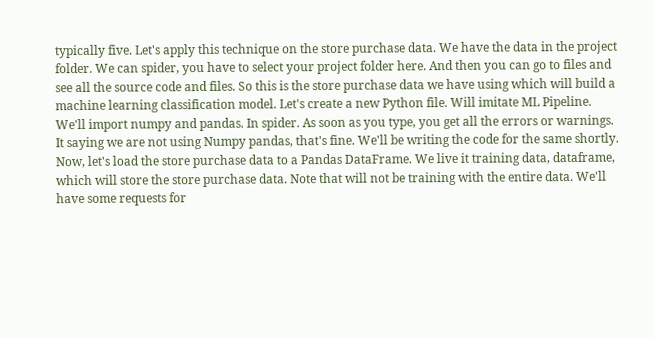typically five. Let's apply this technique on the store purchase data. We have the data in the project folder. We can spider, you have to select your project folder here. And then you can go to files and see all the source code and files. So this is the store purchase data we have using which will build a machine learning classification model. Let's create a new Python file. Will imitate ML Pipeline. We'll import numpy and pandas. In spider. As soon as you type, you get all the errors or warnings. It saying we are not using Numpy pandas, that's fine. We'll be writing the code for the same shortly. Now, let's load the store purchase data to a Pandas DataFrame. We live it training data, dataframe, which will store the store purchase data. Note that will not be training with the entire data. We'll have some requests for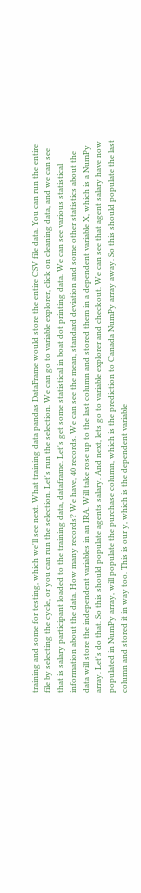training and some for testing, which we'll see next. What training data pandas DataFrame would store the entire CSV file data. You can run the entire file by selecting the cycle, or you can run the selection. Let's run the selection. We can go to variable explorer, click on cleaning data, and we can see that is salary participant loaded to the training data, dataframe. Let's get some statistical in boat dot printing data. We can see various statistical information about the data. How many records? We have, 40 records. We can see the mean, standard deviation and some other statistics about the data will store the independent variables in an IRA. Will take rose up to the last column and stored them in a dependent variable X, which is a NumPy array. Let's do that. So this should populate agents salary. And next, lets go to variable explorer and checkout. We can see that agent salary have now populated in NumPy array, will populate the purchase column, which is the prediction to Canada NumPy array away. So this should populate the last column and stored it in way too. This is our y, which is the dependent variable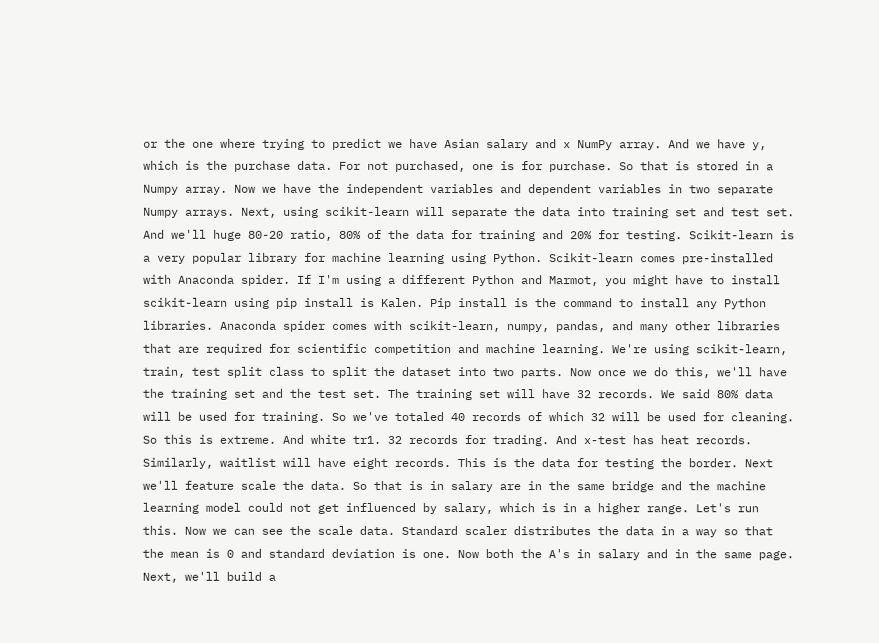or the one where trying to predict we have Asian salary and x NumPy array. And we have y, which is the purchase data. For not purchased, one is for purchase. So that is stored in a Numpy array. Now we have the independent variables and dependent variables in two separate Numpy arrays. Next, using scikit-learn will separate the data into training set and test set. And we'll huge 80-20 ratio, 80% of the data for training and 20% for testing. Scikit-learn is a very popular library for machine learning using Python. Scikit-learn comes pre-installed with Anaconda spider. If I'm using a different Python and Marmot, you might have to install scikit-learn using pip install is Kalen. Pip install is the command to install any Python libraries. Anaconda spider comes with scikit-learn, numpy, pandas, and many other libraries that are required for scientific competition and machine learning. We're using scikit-learn, train, test split class to split the dataset into two parts. Now once we do this, we'll have the training set and the test set. The training set will have 32 records. We said 80% data will be used for training. So we've totaled 40 records of which 32 will be used for cleaning. So this is extreme. And white tr1. 32 records for trading. And x-test has heat records. Similarly, waitlist will have eight records. This is the data for testing the border. Next we'll feature scale the data. So that is in salary are in the same bridge and the machine learning model could not get influenced by salary, which is in a higher range. Let's run this. Now we can see the scale data. Standard scaler distributes the data in a way so that the mean is 0 and standard deviation is one. Now both the A's in salary and in the same page. Next, we'll build a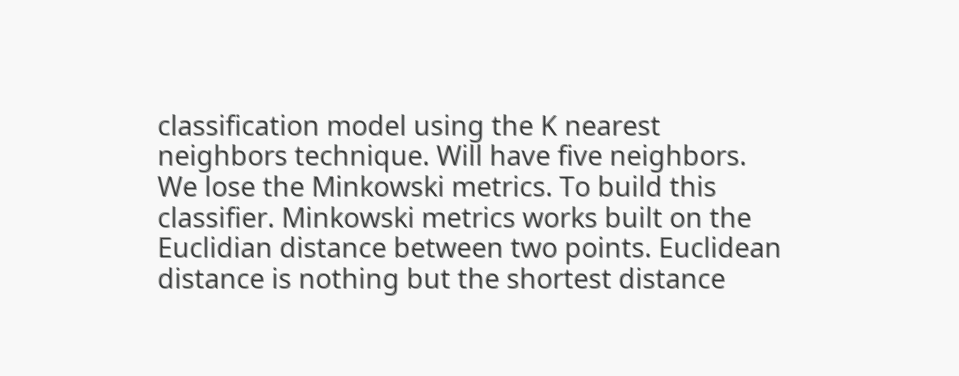classification model using the K nearest neighbors technique. Will have five neighbors. We lose the Minkowski metrics. To build this classifier. Minkowski metrics works built on the Euclidian distance between two points. Euclidean distance is nothing but the shortest distance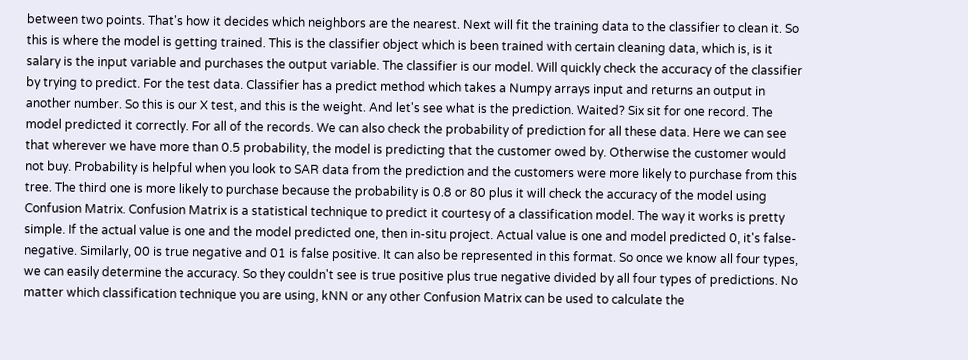between two points. That's how it decides which neighbors are the nearest. Next will fit the training data to the classifier to clean it. So this is where the model is getting trained. This is the classifier object which is been trained with certain cleaning data, which is, is it salary is the input variable and purchases the output variable. The classifier is our model. Will quickly check the accuracy of the classifier by trying to predict. For the test data. Classifier has a predict method which takes a Numpy arrays input and returns an output in another number. So this is our X test, and this is the weight. And let's see what is the prediction. Waited? Six sit for one record. The model predicted it correctly. For all of the records. We can also check the probability of prediction for all these data. Here we can see that wherever we have more than 0.5 probability, the model is predicting that the customer owed by. Otherwise the customer would not buy. Probability is helpful when you look to SAR data from the prediction and the customers were more likely to purchase from this tree. The third one is more likely to purchase because the probability is 0.8 or 80 plus it will check the accuracy of the model using Confusion Matrix. Confusion Matrix is a statistical technique to predict it courtesy of a classification model. The way it works is pretty simple. If the actual value is one and the model predicted one, then in-situ project. Actual value is one and model predicted 0, it's false-negative. Similarly, 00 is true negative and 01 is false positive. It can also be represented in this format. So once we know all four types, we can easily determine the accuracy. So they couldn't see is true positive plus true negative divided by all four types of predictions. No matter which classification technique you are using, kNN or any other Confusion Matrix can be used to calculate the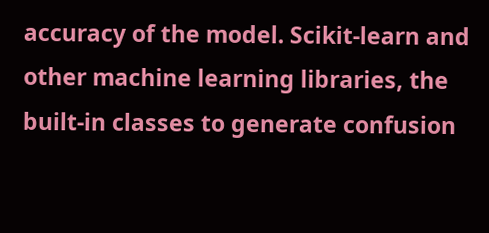accuracy of the model. Scikit-learn and other machine learning libraries, the built-in classes to generate confusion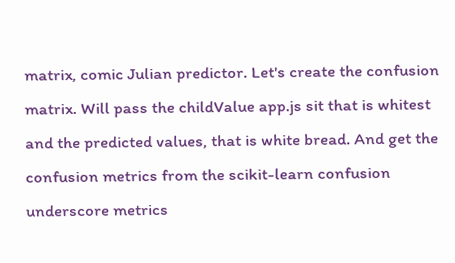matrix, comic Julian predictor. Let's create the confusion matrix. Will pass the childValue app.js sit that is whitest and the predicted values, that is white bread. And get the confusion metrics from the scikit-learn confusion underscore metrics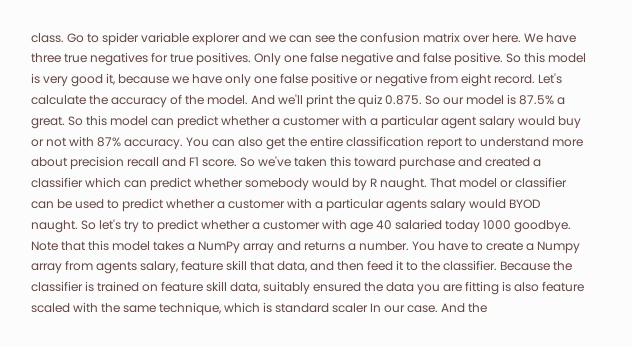class. Go to spider variable explorer and we can see the confusion matrix over here. We have three true negatives for true positives. Only one false negative and false positive. So this model is very good it, because we have only one false positive or negative from eight record. Let's calculate the accuracy of the model. And we'll print the quiz 0.875. So our model is 87.5% a great. So this model can predict whether a customer with a particular agent salary would buy or not with 87% accuracy. You can also get the entire classification report to understand more about precision recall and F1 score. So we've taken this toward purchase and created a classifier which can predict whether somebody would by R naught. That model or classifier can be used to predict whether a customer with a particular agents salary would BYOD naught. So let's try to predict whether a customer with age 40 salaried today 1000 goodbye. Note that this model takes a NumPy array and returns a number. You have to create a Numpy array from agents salary, feature skill that data, and then feed it to the classifier. Because the classifier is trained on feature skill data, suitably ensured the data you are fitting is also feature scaled with the same technique, which is standard scaler In our case. And the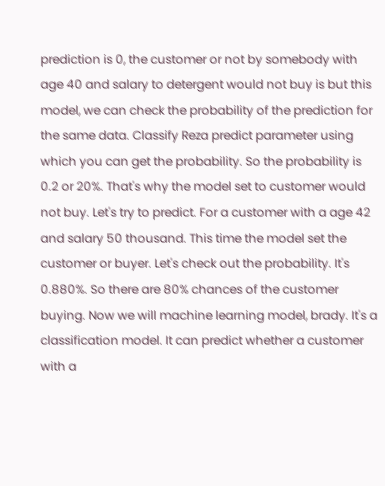prediction is 0, the customer or not by somebody with age 40 and salary to detergent would not buy is but this model, we can check the probability of the prediction for the same data. Classify Reza predict parameter using which you can get the probability. So the probability is 0.2 or 20%. That's why the model set to customer would not buy. Let's try to predict. For a customer with a age 42 and salary 50 thousand. This time the model set the customer or buyer. Let's check out the probability. It's 0.880%. So there are 80% chances of the customer buying. Now we will machine learning model, brady. It's a classification model. It can predict whether a customer with a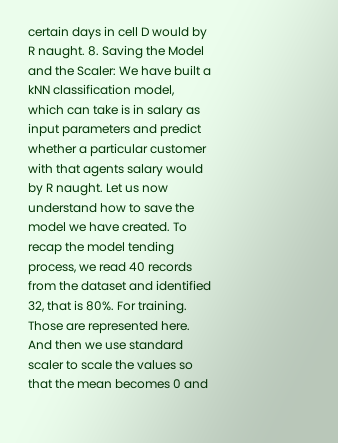certain days in cell D would by R naught. 8. Saving the Model and the Scaler: We have built a kNN classification model, which can take is in salary as input parameters and predict whether a particular customer with that agents salary would by R naught. Let us now understand how to save the model we have created. To recap the model tending process, we read 40 records from the dataset and identified 32, that is 80%. For training. Those are represented here. And then we use standard scaler to scale the values so that the mean becomes 0 and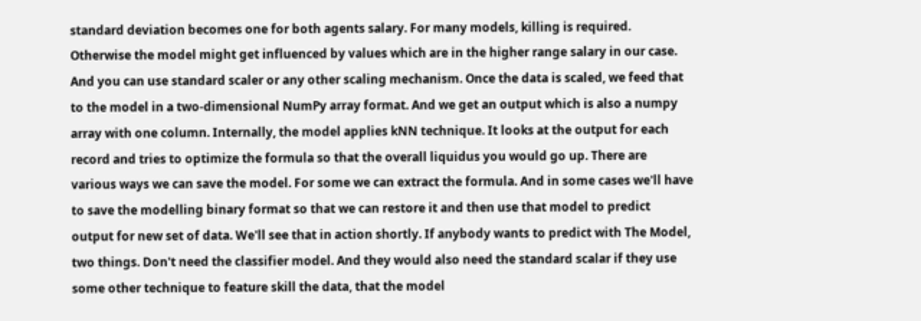standard deviation becomes one for both agents salary. For many models, killing is required. Otherwise the model might get influenced by values which are in the higher range salary in our case. And you can use standard scaler or any other scaling mechanism. Once the data is scaled, we feed that to the model in a two-dimensional NumPy array format. And we get an output which is also a numpy array with one column. Internally, the model applies kNN technique. It looks at the output for each record and tries to optimize the formula so that the overall liquidus you would go up. There are various ways we can save the model. For some we can extract the formula. And in some cases we'll have to save the modelling binary format so that we can restore it and then use that model to predict output for new set of data. We'll see that in action shortly. If anybody wants to predict with The Model, two things. Don't need the classifier model. And they would also need the standard scalar if they use some other technique to feature skill the data, that the model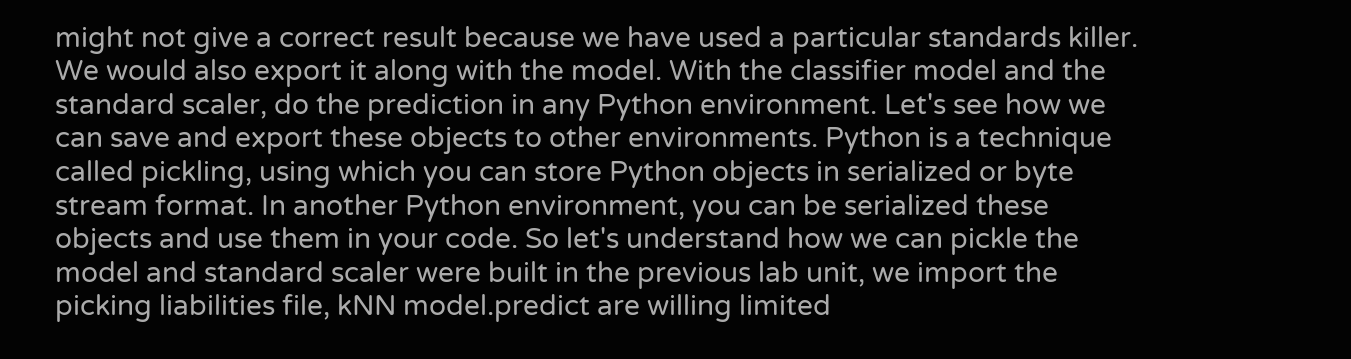might not give a correct result because we have used a particular standards killer. We would also export it along with the model. With the classifier model and the standard scaler, do the prediction in any Python environment. Let's see how we can save and export these objects to other environments. Python is a technique called pickling, using which you can store Python objects in serialized or byte stream format. In another Python environment, you can be serialized these objects and use them in your code. So let's understand how we can pickle the model and standard scaler were built in the previous lab unit, we import the picking liabilities file, kNN model.predict are willing limited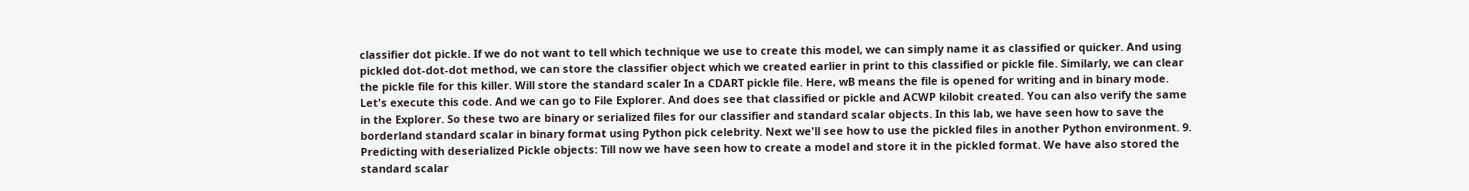classifier dot pickle. If we do not want to tell which technique we use to create this model, we can simply name it as classified or quicker. And using pickled dot-dot-dot method, we can store the classifier object which we created earlier in print to this classified or pickle file. Similarly, we can clear the pickle file for this killer. Will store the standard scaler In a CDART pickle file. Here, wB means the file is opened for writing and in binary mode. Let's execute this code. And we can go to File Explorer. And does see that classified or pickle and ACWP kilobit created. You can also verify the same in the Explorer. So these two are binary or serialized files for our classifier and standard scalar objects. In this lab, we have seen how to save the borderland standard scalar in binary format using Python pick celebrity. Next we'll see how to use the pickled files in another Python environment. 9. Predicting with deserialized Pickle objects: Till now we have seen how to create a model and store it in the pickled format. We have also stored the standard scalar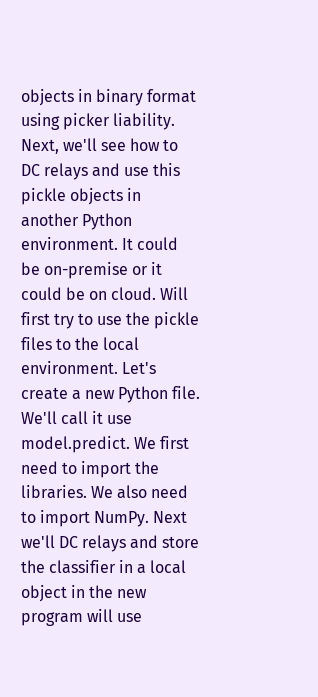objects in binary format using picker liability. Next, we'll see how to DC relays and use this pickle objects in another Python environment. It could be on-premise or it could be on cloud. Will first try to use the pickle files to the local environment. Let's create a new Python file. We'll call it use model.predict. We first need to import the libraries. We also need to import NumPy. Next we'll DC relays and store the classifier in a local object in the new program will use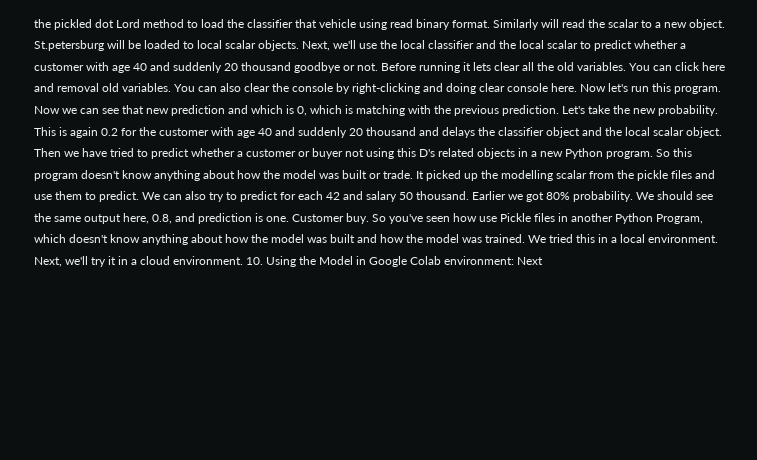the pickled dot Lord method to load the classifier that vehicle using read binary format. Similarly will read the scalar to a new object. St.petersburg will be loaded to local scalar objects. Next, we'll use the local classifier and the local scalar to predict whether a customer with age 40 and suddenly 20 thousand goodbye or not. Before running it lets clear all the old variables. You can click here and removal old variables. You can also clear the console by right-clicking and doing clear console here. Now let's run this program. Now we can see that new prediction and which is 0, which is matching with the previous prediction. Let's take the new probability. This is again 0.2 for the customer with age 40 and suddenly 20 thousand and delays the classifier object and the local scalar object. Then we have tried to predict whether a customer or buyer not using this D's related objects in a new Python program. So this program doesn't know anything about how the model was built or trade. It picked up the modelling scalar from the pickle files and use them to predict. We can also try to predict for each 42 and salary 50 thousand. Earlier we got 80% probability. We should see the same output here, 0.8, and prediction is one. Customer buy. So you've seen how use Pickle files in another Python Program, which doesn't know anything about how the model was built and how the model was trained. We tried this in a local environment. Next, we'll try it in a cloud environment. 10. Using the Model in Google Colab environment: Next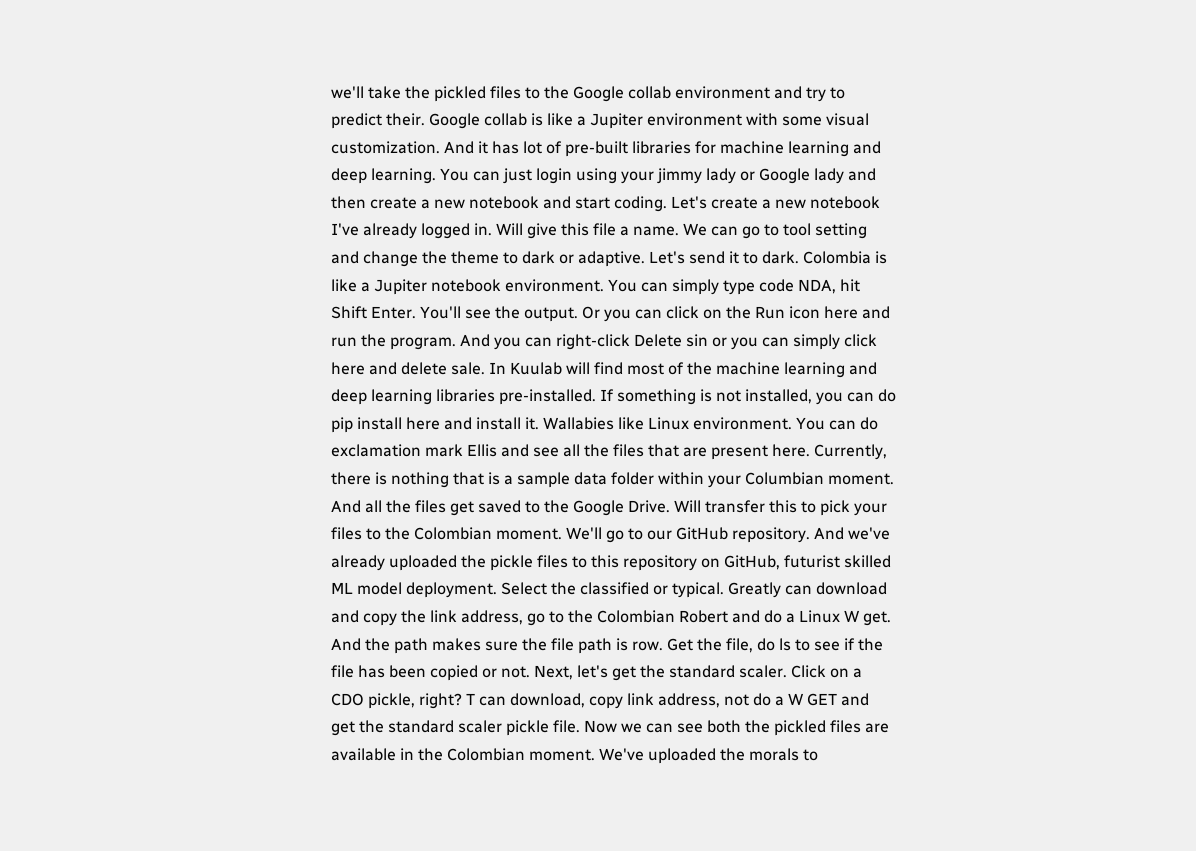we'll take the pickled files to the Google collab environment and try to predict their. Google collab is like a Jupiter environment with some visual customization. And it has lot of pre-built libraries for machine learning and deep learning. You can just login using your jimmy lady or Google lady and then create a new notebook and start coding. Let's create a new notebook I've already logged in. Will give this file a name. We can go to tool setting and change the theme to dark or adaptive. Let's send it to dark. Colombia is like a Jupiter notebook environment. You can simply type code NDA, hit Shift Enter. You'll see the output. Or you can click on the Run icon here and run the program. And you can right-click Delete sin or you can simply click here and delete sale. In Kuulab will find most of the machine learning and deep learning libraries pre-installed. If something is not installed, you can do pip install here and install it. Wallabies like Linux environment. You can do exclamation mark Ellis and see all the files that are present here. Currently, there is nothing that is a sample data folder within your Columbian moment. And all the files get saved to the Google Drive. Will transfer this to pick your files to the Colombian moment. We'll go to our GitHub repository. And we've already uploaded the pickle files to this repository on GitHub, futurist skilled ML model deployment. Select the classified or typical. Greatly can download and copy the link address, go to the Colombian Robert and do a Linux W get. And the path makes sure the file path is row. Get the file, do ls to see if the file has been copied or not. Next, let's get the standard scaler. Click on a CDO pickle, right? T can download, copy link address, not do a W GET and get the standard scaler pickle file. Now we can see both the pickled files are available in the Colombian moment. We've uploaded the morals to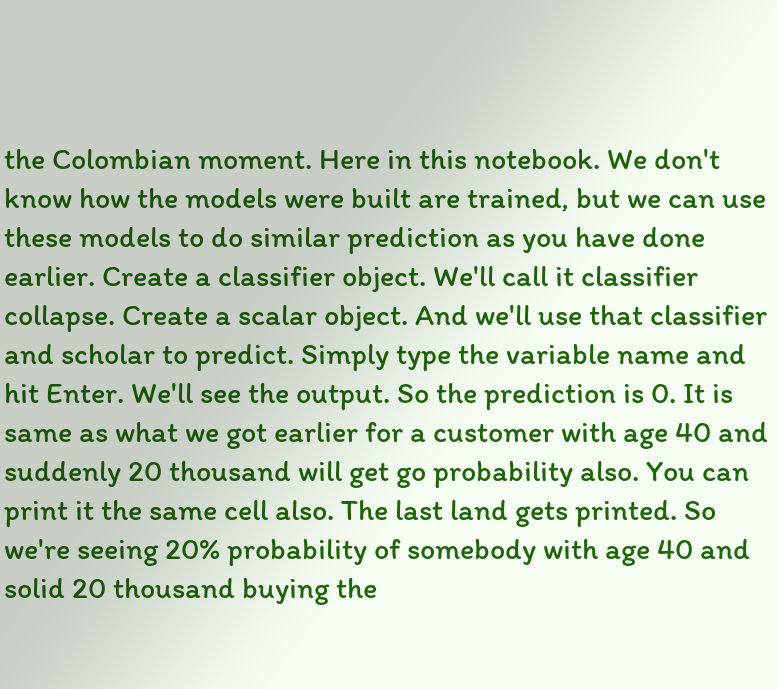the Colombian moment. Here in this notebook. We don't know how the models were built are trained, but we can use these models to do similar prediction as you have done earlier. Create a classifier object. We'll call it classifier collapse. Create a scalar object. And we'll use that classifier and scholar to predict. Simply type the variable name and hit Enter. We'll see the output. So the prediction is 0. It is same as what we got earlier for a customer with age 40 and suddenly 20 thousand will get go probability also. You can print it the same cell also. The last land gets printed. So we're seeing 20% probability of somebody with age 40 and solid 20 thousand buying the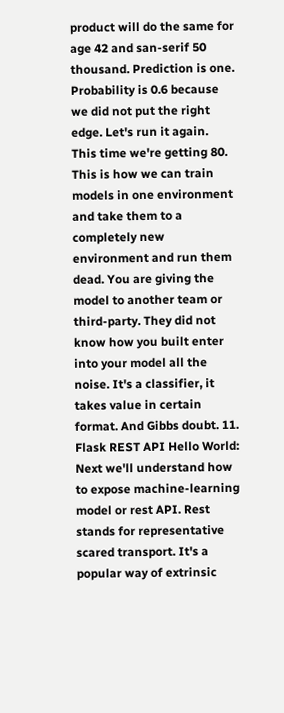product will do the same for age 42 and san-serif 50 thousand. Prediction is one. Probability is 0.6 because we did not put the right edge. Let's run it again. This time we're getting 80. This is how we can train models in one environment and take them to a completely new environment and run them dead. You are giving the model to another team or third-party. They did not know how you built enter into your model all the noise. It's a classifier, it takes value in certain format. And Gibbs doubt. 11. Flask REST API Hello World: Next we'll understand how to expose machine-learning model or rest API. Rest stands for representative scared transport. It's a popular way of extrinsic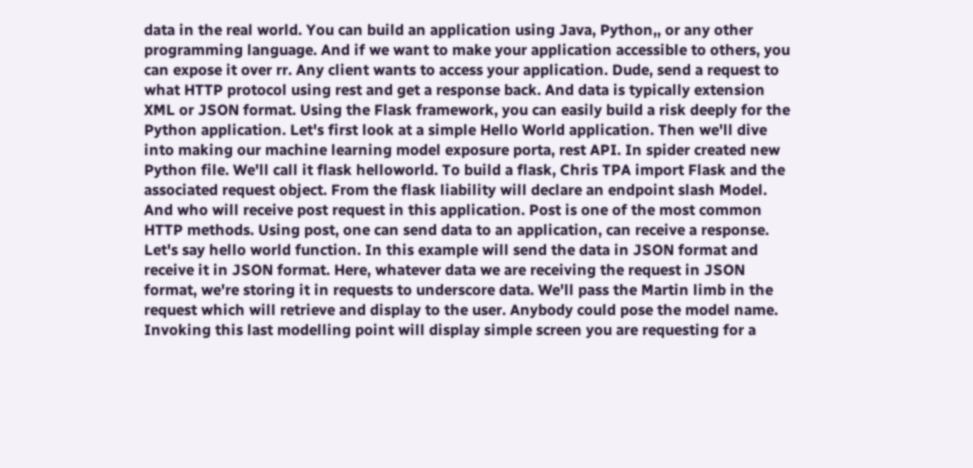data in the real world. You can build an application using Java, Python,, or any other programming language. And if we want to make your application accessible to others, you can expose it over rr. Any client wants to access your application. Dude, send a request to what HTTP protocol using rest and get a response back. And data is typically extension XML or JSON format. Using the Flask framework, you can easily build a risk deeply for the Python application. Let's first look at a simple Hello World application. Then we'll dive into making our machine learning model exposure porta, rest API. In spider created new Python file. We'll call it flask helloworld. To build a flask, Chris TPA import Flask and the associated request object. From the flask liability will declare an endpoint slash Model. And who will receive post request in this application. Post is one of the most common HTTP methods. Using post, one can send data to an application, can receive a response. Let's say hello world function. In this example will send the data in JSON format and receive it in JSON format. Here, whatever data we are receiving the request in JSON format, we're storing it in requests to underscore data. We'll pass the Martin limb in the request which will retrieve and display to the user. Anybody could pose the model name. Invoking this last modelling point will display simple screen you are requesting for a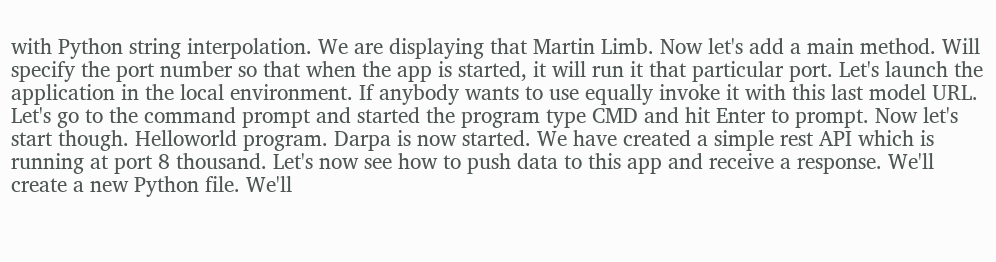with Python string interpolation. We are displaying that Martin Limb. Now let's add a main method. Will specify the port number so that when the app is started, it will run it that particular port. Let's launch the application in the local environment. If anybody wants to use equally invoke it with this last model URL. Let's go to the command prompt and started the program type CMD and hit Enter to prompt. Now let's start though. Helloworld program. Darpa is now started. We have created a simple rest API which is running at port 8 thousand. Let's now see how to push data to this app and receive a response. We'll create a new Python file. We'll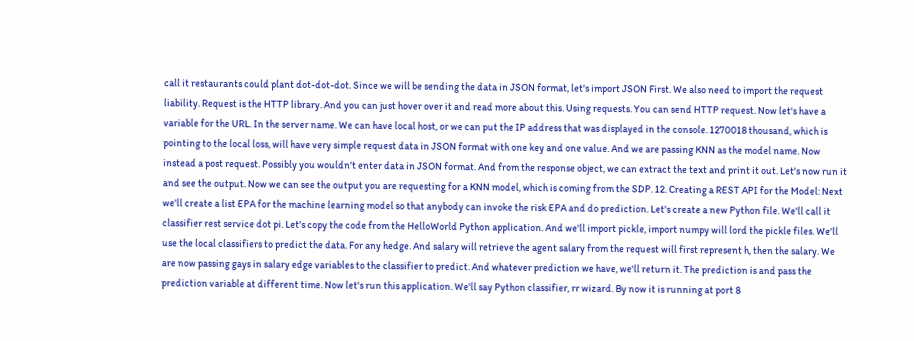call it restaurants could plant dot-dot-dot. Since we will be sending the data in JSON format, let's import JSON First. We also need to import the request liability. Request is the HTTP library. And you can just hover over it and read more about this. Using requests. You can send HTTP request. Now let's have a variable for the URL. In the server name. We can have local host, or we can put the IP address that was displayed in the console. 1270018 thousand, which is pointing to the local loss, will have very simple request data in JSON format with one key and one value. And we are passing KNN as the model name. Now instead a post request. Possibly you wouldn't enter data in JSON format. And from the response object, we can extract the text and print it out. Let's now run it and see the output. Now we can see the output you are requesting for a KNN model, which is coming from the SDP. 12. Creating a REST API for the Model: Next we'll create a list EPA for the machine learning model so that anybody can invoke the risk EPA and do prediction. Let's create a new Python file. We'll call it classifier rest service dot pi. Let's copy the code from the HelloWorld Python application. And we'll import pickle, import numpy will lord the pickle files. We'll use the local classifiers to predict the data. For any hedge. And salary will retrieve the agent salary from the request will first represent h, then the salary. We are now passing gays in salary edge variables to the classifier to predict. And whatever prediction we have, we'll return it. The prediction is and pass the prediction variable at different time. Now let's run this application. We'll say Python classifier, rr wizard. By now it is running at port 8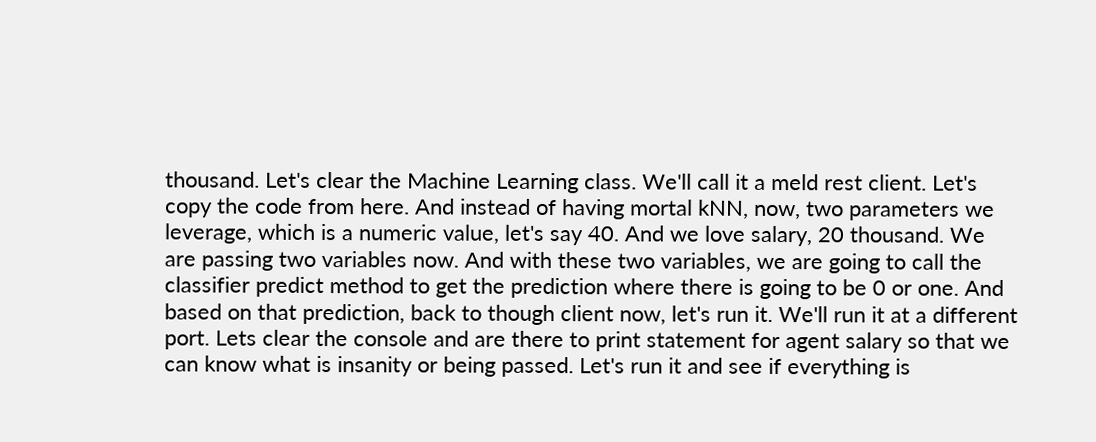thousand. Let's clear the Machine Learning class. We'll call it a meld rest client. Let's copy the code from here. And instead of having mortal kNN, now, two parameters we leverage, which is a numeric value, let's say 40. And we love salary, 20 thousand. We are passing two variables now. And with these two variables, we are going to call the classifier predict method to get the prediction where there is going to be 0 or one. And based on that prediction, back to though client now, let's run it. We'll run it at a different port. Lets clear the console and are there to print statement for agent salary so that we can know what is insanity or being passed. Let's run it and see if everything is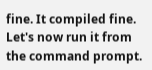fine. It compiled fine. Let's now run it from the command prompt.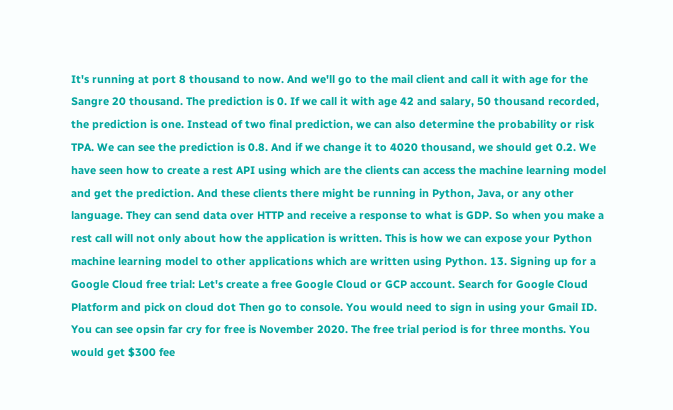It's running at port 8 thousand to now. And we'll go to the mail client and call it with age for the Sangre 20 thousand. The prediction is 0. If we call it with age 42 and salary, 50 thousand recorded, the prediction is one. Instead of two final prediction, we can also determine the probability or risk TPA. We can see the prediction is 0.8. And if we change it to 4020 thousand, we should get 0.2. We have seen how to create a rest API using which are the clients can access the machine learning model and get the prediction. And these clients there might be running in Python, Java, or any other language. They can send data over HTTP and receive a response to what is GDP. So when you make a rest call will not only about how the application is written. This is how we can expose your Python machine learning model to other applications which are written using Python. 13. Signing up for a Google Cloud free trial: Let's create a free Google Cloud or GCP account. Search for Google Cloud Platform and pick on cloud dot Then go to console. You would need to sign in using your Gmail ID. You can see opsin far cry for free is November 2020. The free trial period is for three months. You would get $300 fee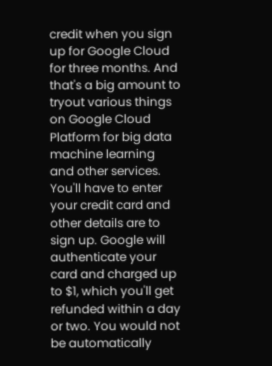credit when you sign up for Google Cloud for three months. And that's a big amount to tryout various things on Google Cloud Platform for big data machine learning and other services. You'll have to enter your credit card and other details are to sign up. Google will authenticate your card and charged up to $1, which you'll get refunded within a day or two. You would not be automatically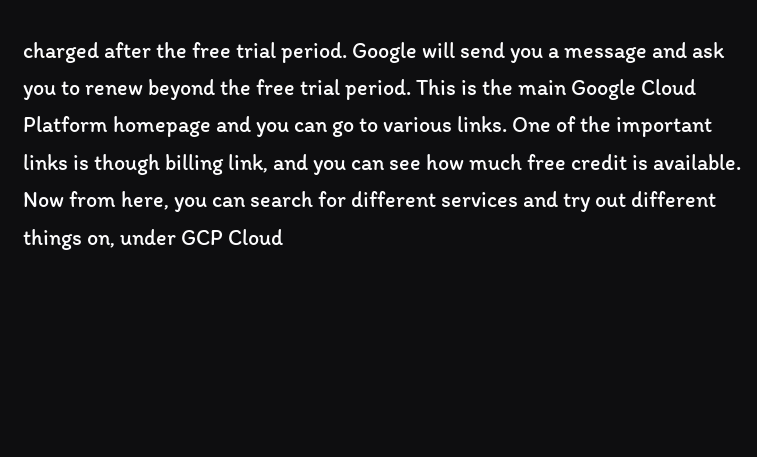charged after the free trial period. Google will send you a message and ask you to renew beyond the free trial period. This is the main Google Cloud Platform homepage and you can go to various links. One of the important links is though billing link, and you can see how much free credit is available. Now from here, you can search for different services and try out different things on, under GCP Cloud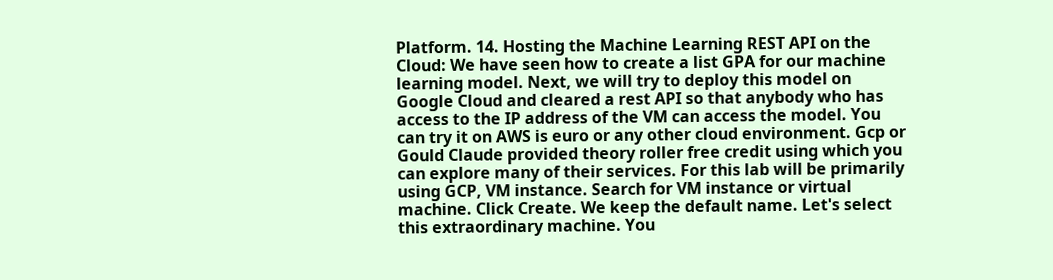Platform. 14. Hosting the Machine Learning REST API on the Cloud: We have seen how to create a list GPA for our machine learning model. Next, we will try to deploy this model on Google Cloud and cleared a rest API so that anybody who has access to the IP address of the VM can access the model. You can try it on AWS is euro or any other cloud environment. Gcp or Gould Claude provided theory roller free credit using which you can explore many of their services. For this lab will be primarily using GCP, VM instance. Search for VM instance or virtual machine. Click Create. We keep the default name. Let's select this extraordinary machine. You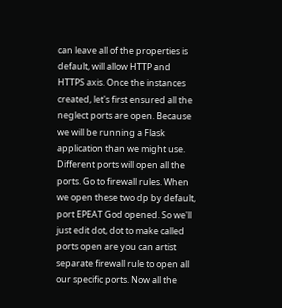can leave all of the properties is default, will allow HTTP and HTTPS axis. Once the instances created, let's first ensured all the neglect ports are open. Because we will be running a Flask application than we might use. Different ports will open all the ports. Go to firewall rules. When we open these two dp by default, port EPEAT God opened. So we'll just edit dot, dot to make called ports open are you can artist separate firewall rule to open all our specific ports. Now all the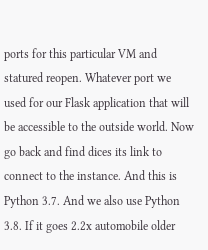ports for this particular VM and statured reopen. Whatever port we used for our Flask application that will be accessible to the outside world. Now go back and find dices its link to connect to the instance. And this is Python 3.7. And we also use Python 3.8. If it goes 2.2x automobile older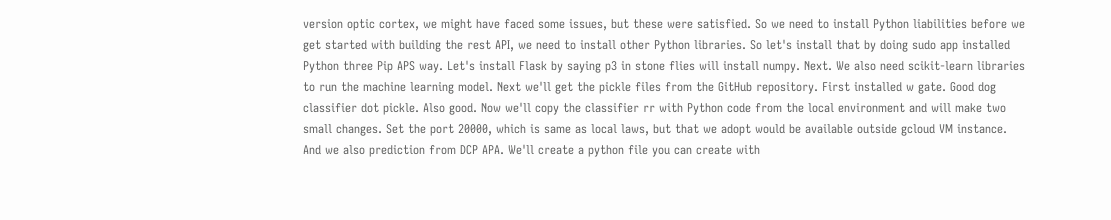version optic cortex, we might have faced some issues, but these were satisfied. So we need to install Python liabilities before we get started with building the rest API, we need to install other Python libraries. So let's install that by doing sudo app installed Python three Pip APS way. Let's install Flask by saying p3 in stone flies will install numpy. Next. We also need scikit-learn libraries to run the machine learning model. Next we'll get the pickle files from the GitHub repository. First installed w gate. Good dog classifier dot pickle. Also good. Now we'll copy the classifier rr with Python code from the local environment and will make two small changes. Set the port 20000, which is same as local laws, but that we adopt would be available outside gcloud VM instance. And we also prediction from DCP APA. We'll create a python file you can create with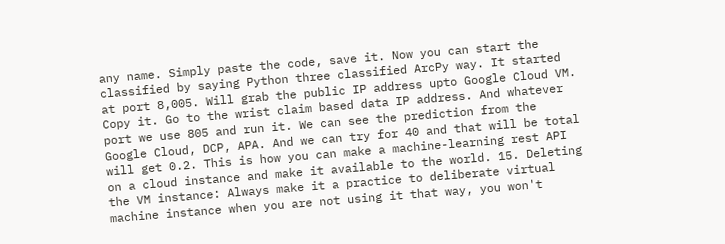any name. Simply paste the code, save it. Now you can start the classified by saying Python three classified ArcPy way. It started at port 8,005. Will grab the public IP address upto Google Cloud VM. Copy it. Go to the wrist claim based data IP address. And whatever port we use 805 and run it. We can see the prediction from the Google Cloud, DCP, APA. And we can try for 40 and that will be total will get 0.2. This is how you can make a machine-learning rest API on a cloud instance and make it available to the world. 15. Deleting the VM instance: Always make it a practice to deliberate virtual machine instance when you are not using it that way, you won't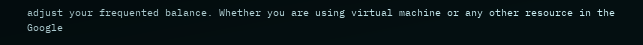adjust your frequented balance. Whether you are using virtual machine or any other resource in the Google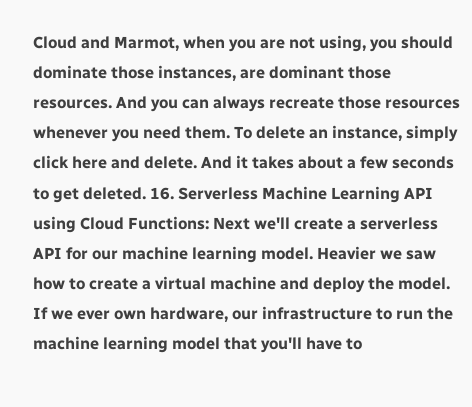Cloud and Marmot, when you are not using, you should dominate those instances, are dominant those resources. And you can always recreate those resources whenever you need them. To delete an instance, simply click here and delete. And it takes about a few seconds to get deleted. 16. Serverless Machine Learning API using Cloud Functions: Next we'll create a serverless API for our machine learning model. Heavier we saw how to create a virtual machine and deploy the model. If we ever own hardware, our infrastructure to run the machine learning model that you'll have to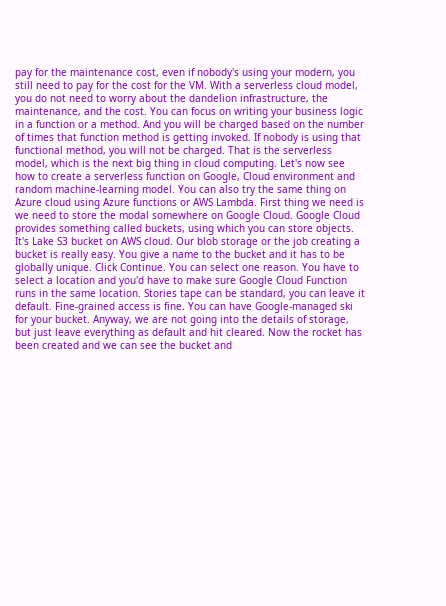pay for the maintenance cost, even if nobody's using your modern, you still need to pay for the cost for the VM. With a serverless cloud model, you do not need to worry about the dandelion infrastructure, the maintenance, and the cost. You can focus on writing your business logic in a function or a method. And you will be charged based on the number of times that function method is getting invoked. If nobody is using that functional method, you will not be charged. That is the serverless model, which is the next big thing in cloud computing. Let's now see how to create a serverless function on Google, Cloud environment and random machine-learning model. You can also try the same thing on Azure cloud using Azure functions or AWS Lambda. First thing we need is we need to store the modal somewhere on Google Cloud. Google Cloud provides something called buckets, using which you can store objects. It's Lake S3 bucket on AWS cloud. Our blob storage or the job creating a bucket is really easy. You give a name to the bucket and it has to be globally unique. Click Continue. You can select one reason. You have to select a location and you'd have to make sure Google Cloud Function runs in the same location. Stories tape can be standard, you can leave it default. Fine-grained access is fine. You can have Google-managed ski for your bucket. Anyway, we are not going into the details of storage, but just leave everything as default and hit cleared. Now the rocket has been created and we can see the bucket and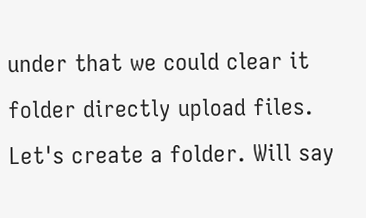under that we could clear it folder directly upload files. Let's create a folder. Will say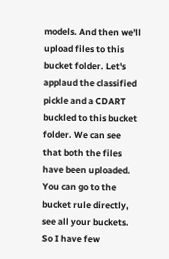models. And then we'll upload files to this bucket folder. Let's applaud the classified pickle and a CDART buckled to this bucket folder. We can see that both the files have been uploaded. You can go to the bucket rule directly, see all your buckets. So I have few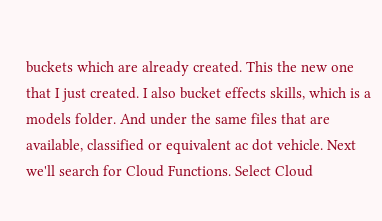buckets which are already created. This the new one that I just created. I also bucket effects skills, which is a models folder. And under the same files that are available, classified or equivalent ac dot vehicle. Next we'll search for Cloud Functions. Select Cloud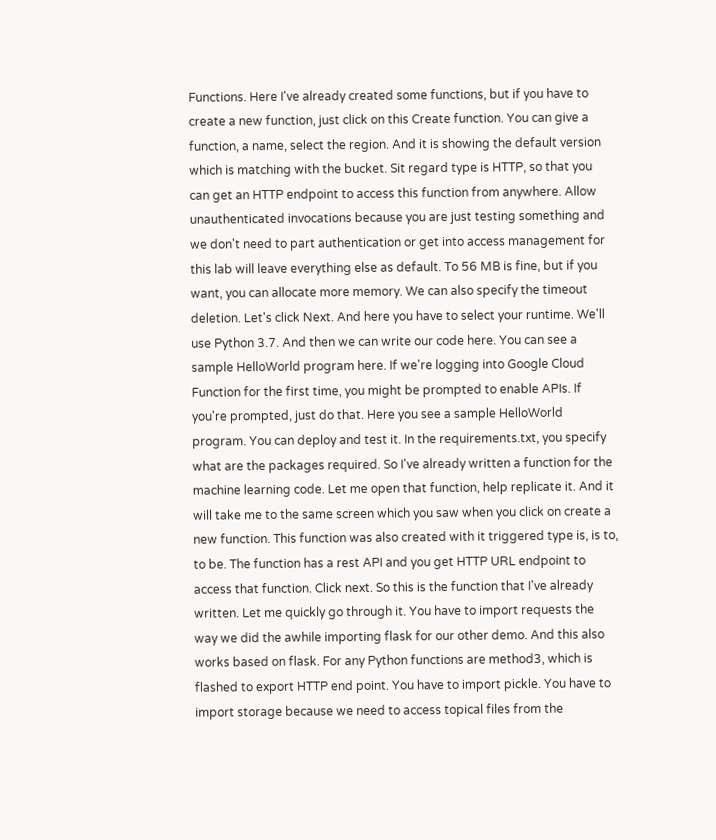Functions. Here I've already created some functions, but if you have to create a new function, just click on this Create function. You can give a function, a name, select the region. And it is showing the default version which is matching with the bucket. Sit regard type is HTTP, so that you can get an HTTP endpoint to access this function from anywhere. Allow unauthenticated invocations because you are just testing something and we don't need to part authentication or get into access management for this lab will leave everything else as default. To 56 MB is fine, but if you want, you can allocate more memory. We can also specify the timeout deletion. Let's click Next. And here you have to select your runtime. We'll use Python 3.7. And then we can write our code here. You can see a sample HelloWorld program here. If we're logging into Google Cloud Function for the first time, you might be prompted to enable APIs. If you're prompted, just do that. Here you see a sample HelloWorld program. You can deploy and test it. In the requirements.txt, you specify what are the packages required. So I've already written a function for the machine learning code. Let me open that function, help replicate it. And it will take me to the same screen which you saw when you click on create a new function. This function was also created with it triggered type is, is to, to be. The function has a rest API and you get HTTP URL endpoint to access that function. Click next. So this is the function that I've already written. Let me quickly go through it. You have to import requests the way we did the awhile importing flask for our other demo. And this also works based on flask. For any Python functions are method3, which is flashed to export HTTP end point. You have to import pickle. You have to import storage because we need to access topical files from the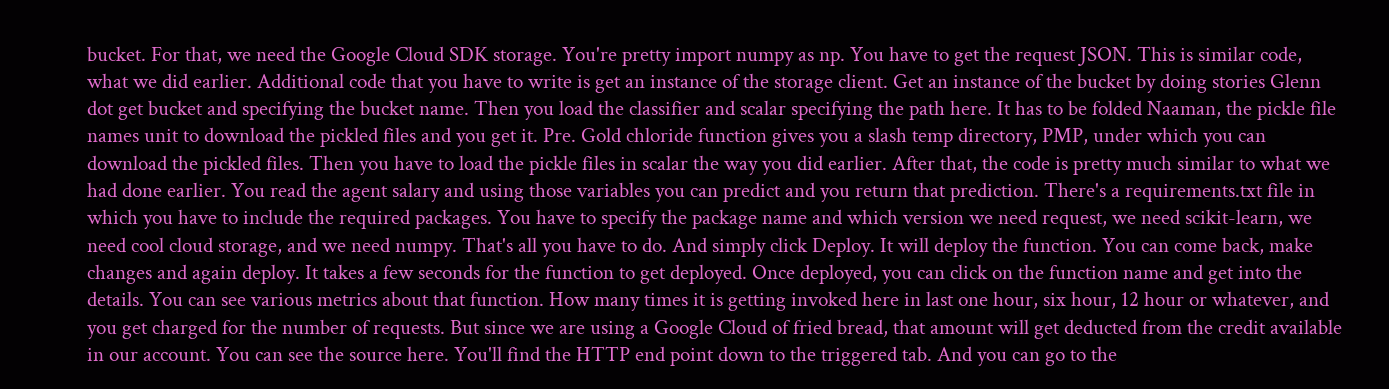bucket. For that, we need the Google Cloud SDK storage. You're pretty import numpy as np. You have to get the request JSON. This is similar code, what we did earlier. Additional code that you have to write is get an instance of the storage client. Get an instance of the bucket by doing stories Glenn dot get bucket and specifying the bucket name. Then you load the classifier and scalar specifying the path here. It has to be folded Naaman, the pickle file names unit to download the pickled files and you get it. Pre. Gold chloride function gives you a slash temp directory, PMP, under which you can download the pickled files. Then you have to load the pickle files in scalar the way you did earlier. After that, the code is pretty much similar to what we had done earlier. You read the agent salary and using those variables you can predict and you return that prediction. There's a requirements.txt file in which you have to include the required packages. You have to specify the package name and which version we need request, we need scikit-learn, we need cool cloud storage, and we need numpy. That's all you have to do. And simply click Deploy. It will deploy the function. You can come back, make changes and again deploy. It takes a few seconds for the function to get deployed. Once deployed, you can click on the function name and get into the details. You can see various metrics about that function. How many times it is getting invoked here in last one hour, six hour, 12 hour or whatever, and you get charged for the number of requests. But since we are using a Google Cloud of fried bread, that amount will get deducted from the credit available in our account. You can see the source here. You'll find the HTTP end point down to the triggered tab. And you can go to the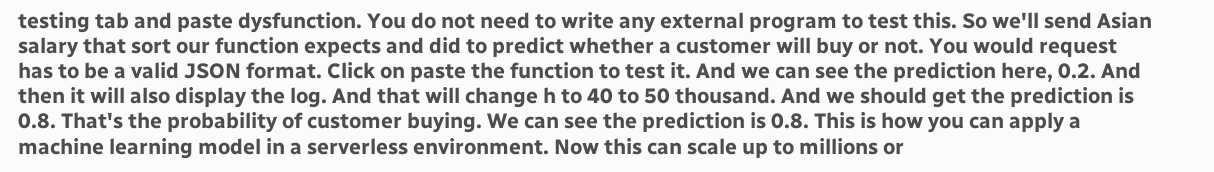testing tab and paste dysfunction. You do not need to write any external program to test this. So we'll send Asian salary that sort our function expects and did to predict whether a customer will buy or not. You would request has to be a valid JSON format. Click on paste the function to test it. And we can see the prediction here, 0.2. And then it will also display the log. And that will change h to 40 to 50 thousand. And we should get the prediction is 0.8. That's the probability of customer buying. We can see the prediction is 0.8. This is how you can apply a machine learning model in a serverless environment. Now this can scale up to millions or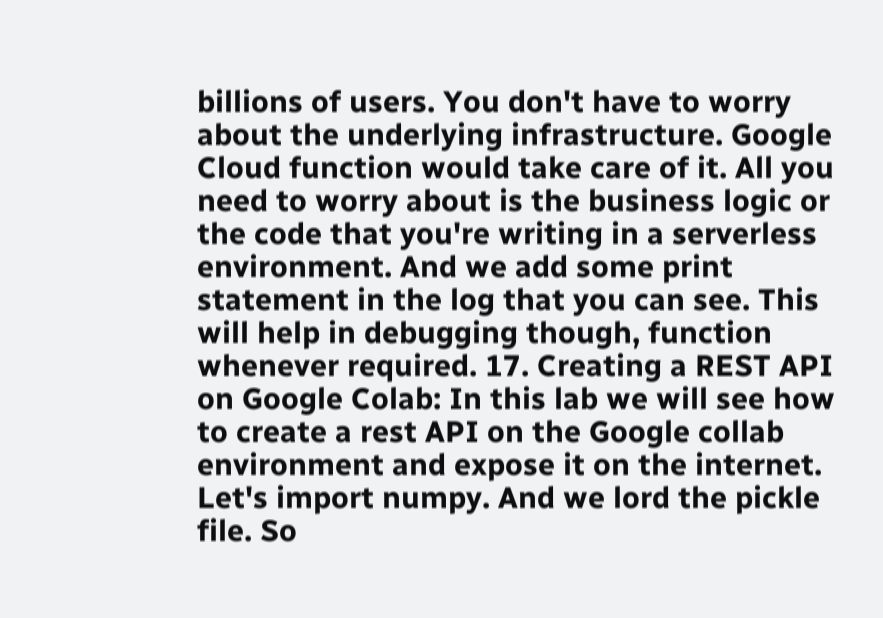billions of users. You don't have to worry about the underlying infrastructure. Google Cloud function would take care of it. All you need to worry about is the business logic or the code that you're writing in a serverless environment. And we add some print statement in the log that you can see. This will help in debugging though, function whenever required. 17. Creating a REST API on Google Colab: In this lab we will see how to create a rest API on the Google collab environment and expose it on the internet. Let's import numpy. And we lord the pickle file. So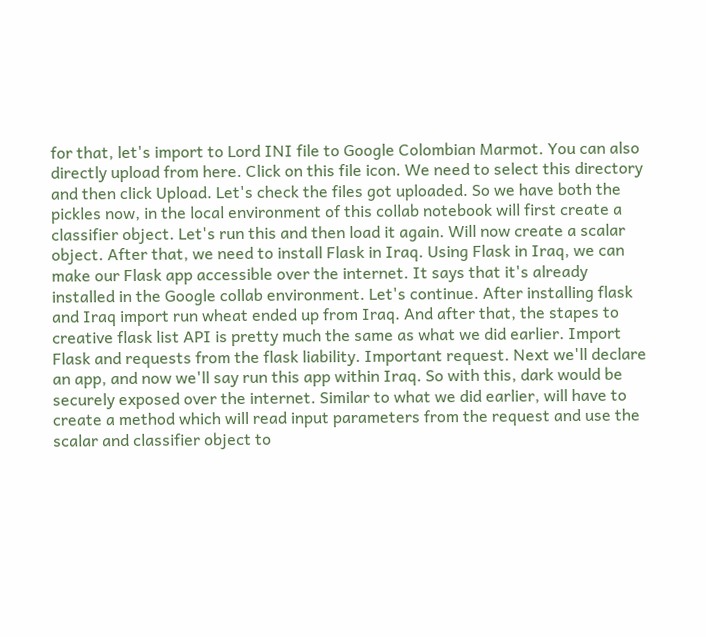for that, let's import to Lord INI file to Google Colombian Marmot. You can also directly upload from here. Click on this file icon. We need to select this directory and then click Upload. Let's check the files got uploaded. So we have both the pickles now, in the local environment of this collab notebook will first create a classifier object. Let's run this and then load it again. Will now create a scalar object. After that, we need to install Flask in Iraq. Using Flask in Iraq, we can make our Flask app accessible over the internet. It says that it's already installed in the Google collab environment. Let's continue. After installing flask and Iraq import run wheat ended up from Iraq. And after that, the stapes to creative flask list API is pretty much the same as what we did earlier. Import Flask and requests from the flask liability. Important request. Next we'll declare an app, and now we'll say run this app within Iraq. So with this, dark would be securely exposed over the internet. Similar to what we did earlier, will have to create a method which will read input parameters from the request and use the scalar and classifier object to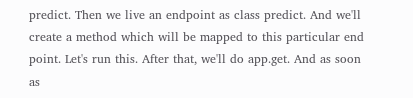predict. Then we live an endpoint as class predict. And we'll create a method which will be mapped to this particular end point. Let's run this. After that, we'll do app.get. And as soon as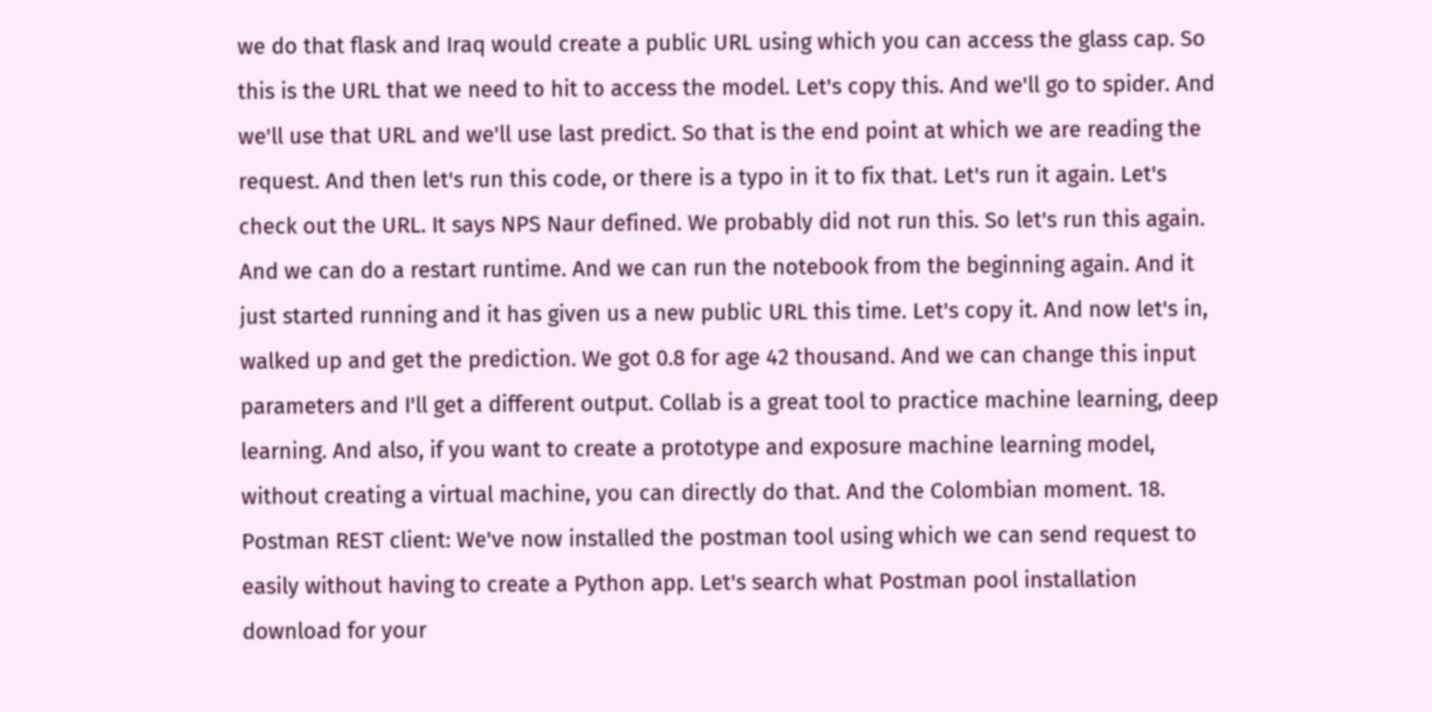we do that flask and Iraq would create a public URL using which you can access the glass cap. So this is the URL that we need to hit to access the model. Let's copy this. And we'll go to spider. And we'll use that URL and we'll use last predict. So that is the end point at which we are reading the request. And then let's run this code, or there is a typo in it to fix that. Let's run it again. Let's check out the URL. It says NPS Naur defined. We probably did not run this. So let's run this again. And we can do a restart runtime. And we can run the notebook from the beginning again. And it just started running and it has given us a new public URL this time. Let's copy it. And now let's in, walked up and get the prediction. We got 0.8 for age 42 thousand. And we can change this input parameters and I'll get a different output. Collab is a great tool to practice machine learning, deep learning. And also, if you want to create a prototype and exposure machine learning model, without creating a virtual machine, you can directly do that. And the Colombian moment. 18. Postman REST client: We've now installed the postman tool using which we can send request to easily without having to create a Python app. Let's search what Postman pool installation download for your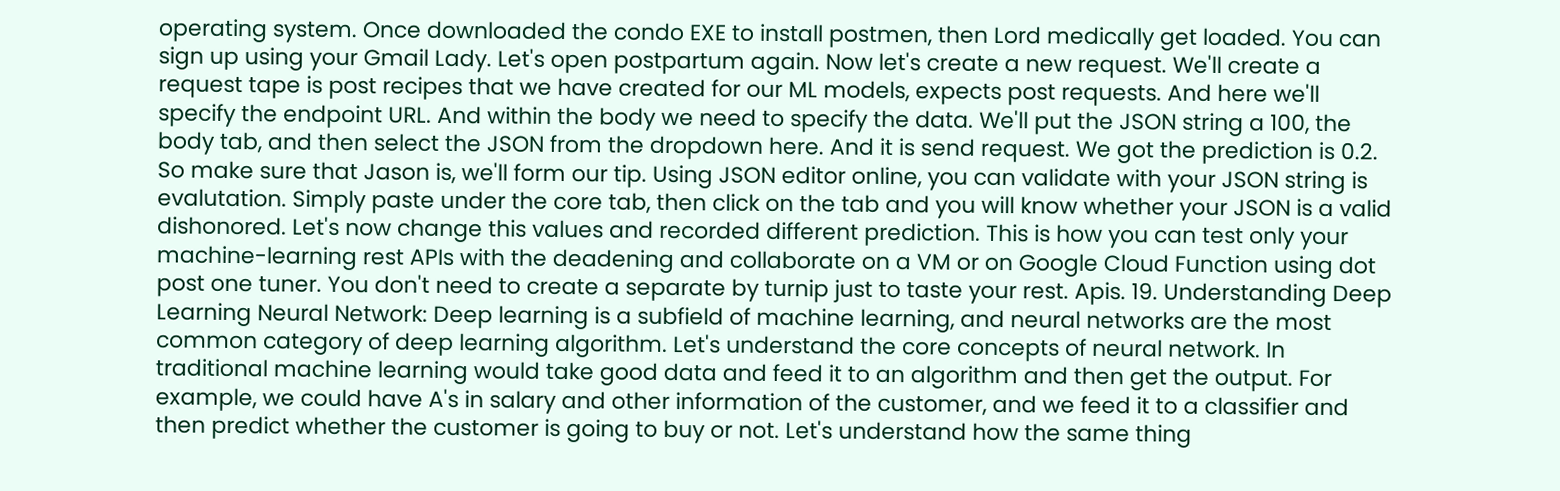operating system. Once downloaded the condo EXE to install postmen, then Lord medically get loaded. You can sign up using your Gmail Lady. Let's open postpartum again. Now let's create a new request. We'll create a request tape is post recipes that we have created for our ML models, expects post requests. And here we'll specify the endpoint URL. And within the body we need to specify the data. We'll put the JSON string a 100, the body tab, and then select the JSON from the dropdown here. And it is send request. We got the prediction is 0.2. So make sure that Jason is, we'll form our tip. Using JSON editor online, you can validate with your JSON string is evalutation. Simply paste under the core tab, then click on the tab and you will know whether your JSON is a valid dishonored. Let's now change this values and recorded different prediction. This is how you can test only your machine-learning rest APIs with the deadening and collaborate on a VM or on Google Cloud Function using dot post one tuner. You don't need to create a separate by turnip just to taste your rest. Apis. 19. Understanding Deep Learning Neural Network: Deep learning is a subfield of machine learning, and neural networks are the most common category of deep learning algorithm. Let's understand the core concepts of neural network. In traditional machine learning would take good data and feed it to an algorithm and then get the output. For example, we could have A's in salary and other information of the customer, and we feed it to a classifier and then predict whether the customer is going to buy or not. Let's understand how the same thing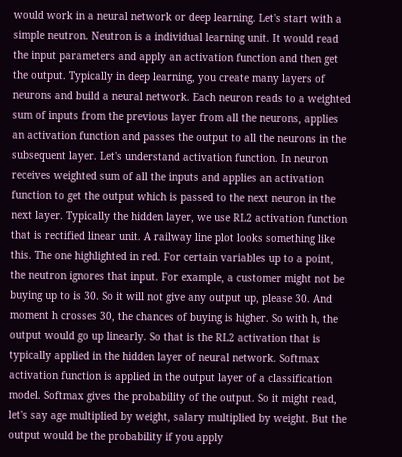would work in a neural network or deep learning. Let's start with a simple neutron. Neutron is a individual learning unit. It would read the input parameters and apply an activation function and then get the output. Typically in deep learning, you create many layers of neurons and build a neural network. Each neuron reads to a weighted sum of inputs from the previous layer from all the neurons, applies an activation function and passes the output to all the neurons in the subsequent layer. Let's understand activation function. In neuron receives weighted sum of all the inputs and applies an activation function to get the output which is passed to the next neuron in the next layer. Typically the hidden layer, we use RL2 activation function that is rectified linear unit. A railway line plot looks something like this. The one highlighted in red. For certain variables up to a point, the neutron ignores that input. For example, a customer might not be buying up to is 30. So it will not give any output up, please 30. And moment h crosses 30, the chances of buying is higher. So with h, the output would go up linearly. So that is the RL2 activation that is typically applied in the hidden layer of neural network. Softmax activation function is applied in the output layer of a classification model. Softmax gives the probability of the output. So it might read, let's say age multiplied by weight, salary multiplied by weight. But the output would be the probability if you apply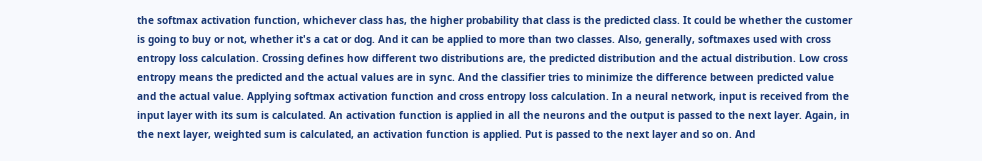the softmax activation function, whichever class has, the higher probability that class is the predicted class. It could be whether the customer is going to buy or not, whether it's a cat or dog. And it can be applied to more than two classes. Also, generally, softmaxes used with cross entropy loss calculation. Crossing defines how different two distributions are, the predicted distribution and the actual distribution. Low cross entropy means the predicted and the actual values are in sync. And the classifier tries to minimize the difference between predicted value and the actual value. Applying softmax activation function and cross entropy loss calculation. In a neural network, input is received from the input layer with its sum is calculated. An activation function is applied in all the neurons and the output is passed to the next layer. Again, in the next layer, weighted sum is calculated, an activation function is applied. Put is passed to the next layer and so on. And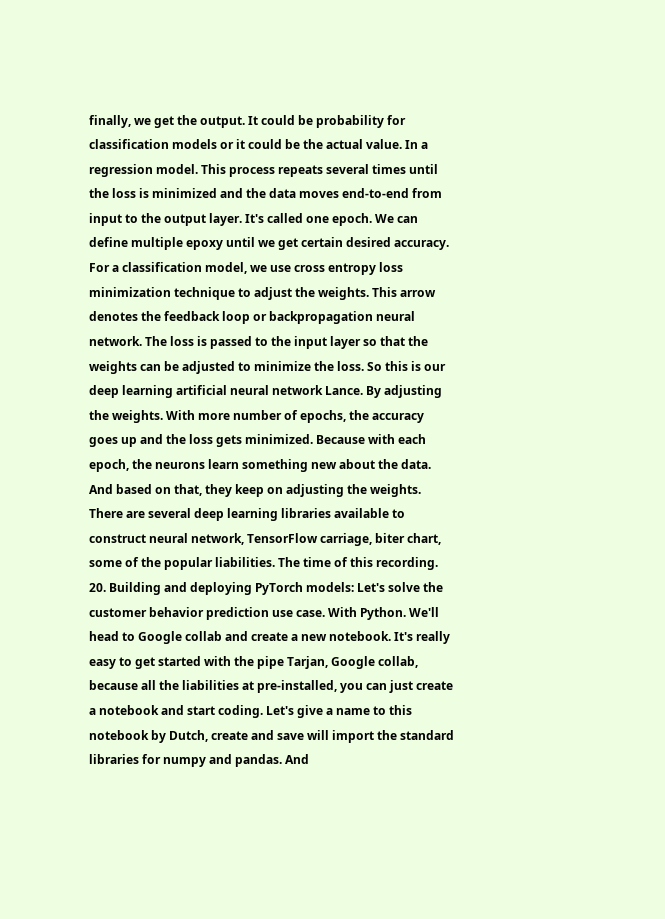finally, we get the output. It could be probability for classification models or it could be the actual value. In a regression model. This process repeats several times until the loss is minimized and the data moves end-to-end from input to the output layer. It's called one epoch. We can define multiple epoxy until we get certain desired accuracy. For a classification model, we use cross entropy loss minimization technique to adjust the weights. This arrow denotes the feedback loop or backpropagation neural network. The loss is passed to the input layer so that the weights can be adjusted to minimize the loss. So this is our deep learning artificial neural network Lance. By adjusting the weights. With more number of epochs, the accuracy goes up and the loss gets minimized. Because with each epoch, the neurons learn something new about the data. And based on that, they keep on adjusting the weights. There are several deep learning libraries available to construct neural network, TensorFlow carriage, biter chart, some of the popular liabilities. The time of this recording. 20. Building and deploying PyTorch models: Let's solve the customer behavior prediction use case. With Python. We'll head to Google collab and create a new notebook. It's really easy to get started with the pipe Tarjan, Google collab, because all the liabilities at pre-installed, you can just create a notebook and start coding. Let's give a name to this notebook by Dutch, create and save will import the standard libraries for numpy and pandas. And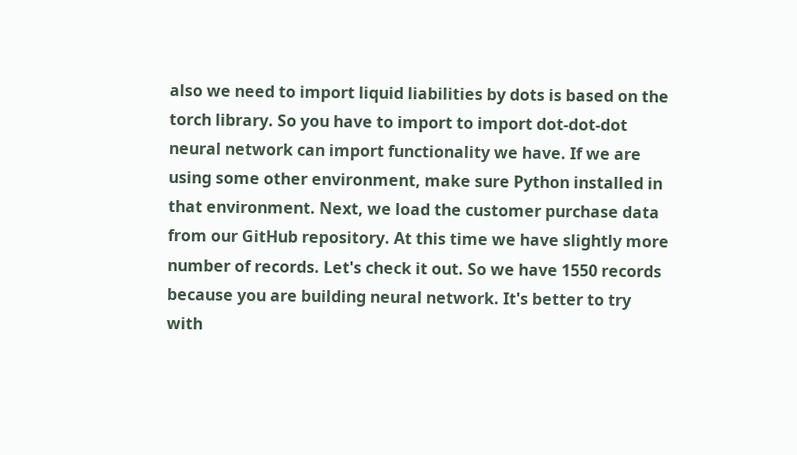also we need to import liquid liabilities by dots is based on the torch library. So you have to import to import dot-dot-dot neural network can import functionality we have. If we are using some other environment, make sure Python installed in that environment. Next, we load the customer purchase data from our GitHub repository. At this time we have slightly more number of records. Let's check it out. So we have 1550 records because you are building neural network. It's better to try with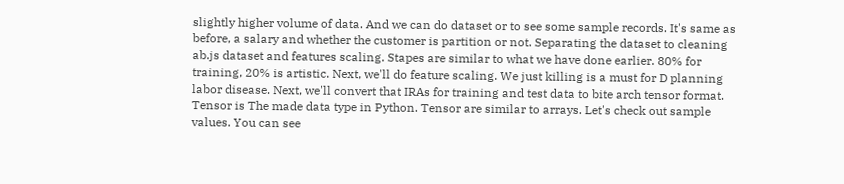slightly higher volume of data. And we can do dataset or to see some sample records. It's same as before, a salary and whether the customer is partition or not. Separating the dataset to cleaning ab.js dataset and features scaling. Stapes are similar to what we have done earlier. 80% for training, 20% is artistic. Next, we'll do feature scaling. We just killing is a must for D planning labor disease. Next, we'll convert that IRAs for training and test data to bite arch tensor format. Tensor is The made data type in Python. Tensor are similar to arrays. Let's check out sample values. You can see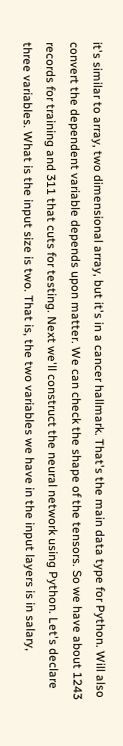it's similar to array, two dimensional array, but it's in a cancer hallmark. That's the main data type for Python. Will also convert the dependent variable depends upon matter. We can check the shape of the tensors. So we have about 1243 records for training and 311 that cuts for testing. Next we'll construct the neural network using Python. Let's declare three variables. What is the input size is two. That is, the two variables we have in the input layers is in salary,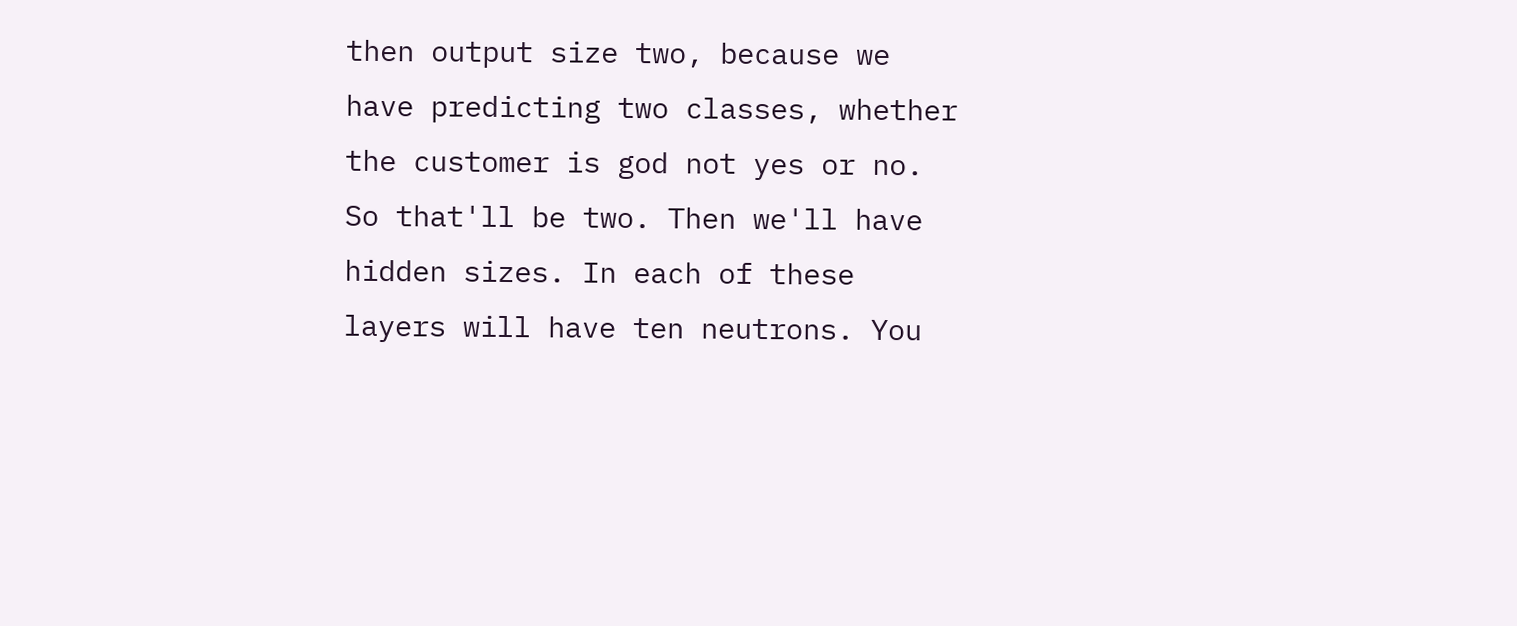then output size two, because we have predicting two classes, whether the customer is god not yes or no. So that'll be two. Then we'll have hidden sizes. In each of these layers will have ten neutrons. You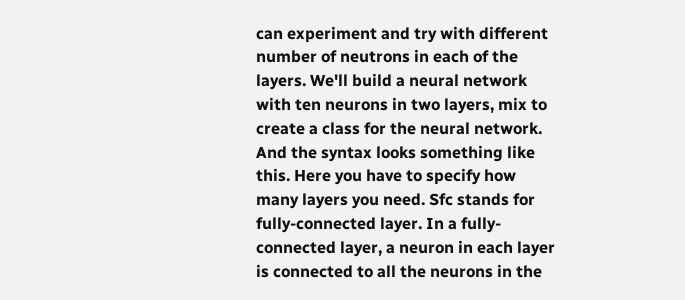can experiment and try with different number of neutrons in each of the layers. We'll build a neural network with ten neurons in two layers, mix to create a class for the neural network. And the syntax looks something like this. Here you have to specify how many layers you need. Sfc stands for fully-connected layer. In a fully-connected layer, a neuron in each layer is connected to all the neurons in the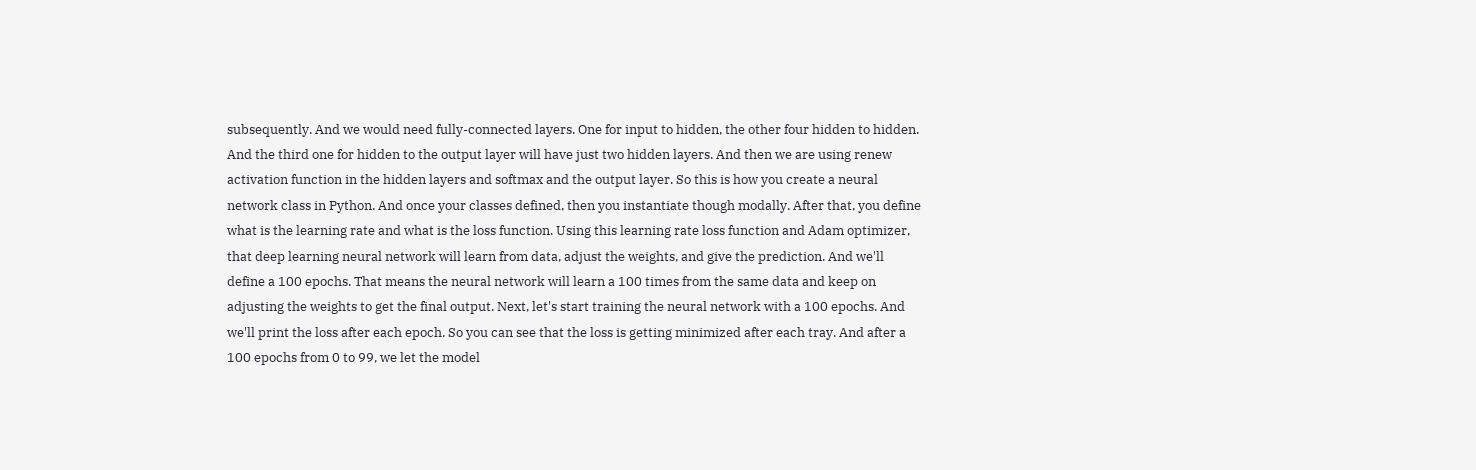subsequently. And we would need fully-connected layers. One for input to hidden, the other four hidden to hidden. And the third one for hidden to the output layer will have just two hidden layers. And then we are using renew activation function in the hidden layers and softmax and the output layer. So this is how you create a neural network class in Python. And once your classes defined, then you instantiate though modally. After that, you define what is the learning rate and what is the loss function. Using this learning rate loss function and Adam optimizer, that deep learning neural network will learn from data, adjust the weights, and give the prediction. And we'll define a 100 epochs. That means the neural network will learn a 100 times from the same data and keep on adjusting the weights to get the final output. Next, let's start training the neural network with a 100 epochs. And we'll print the loss after each epoch. So you can see that the loss is getting minimized after each tray. And after a 100 epochs from 0 to 99, we let the model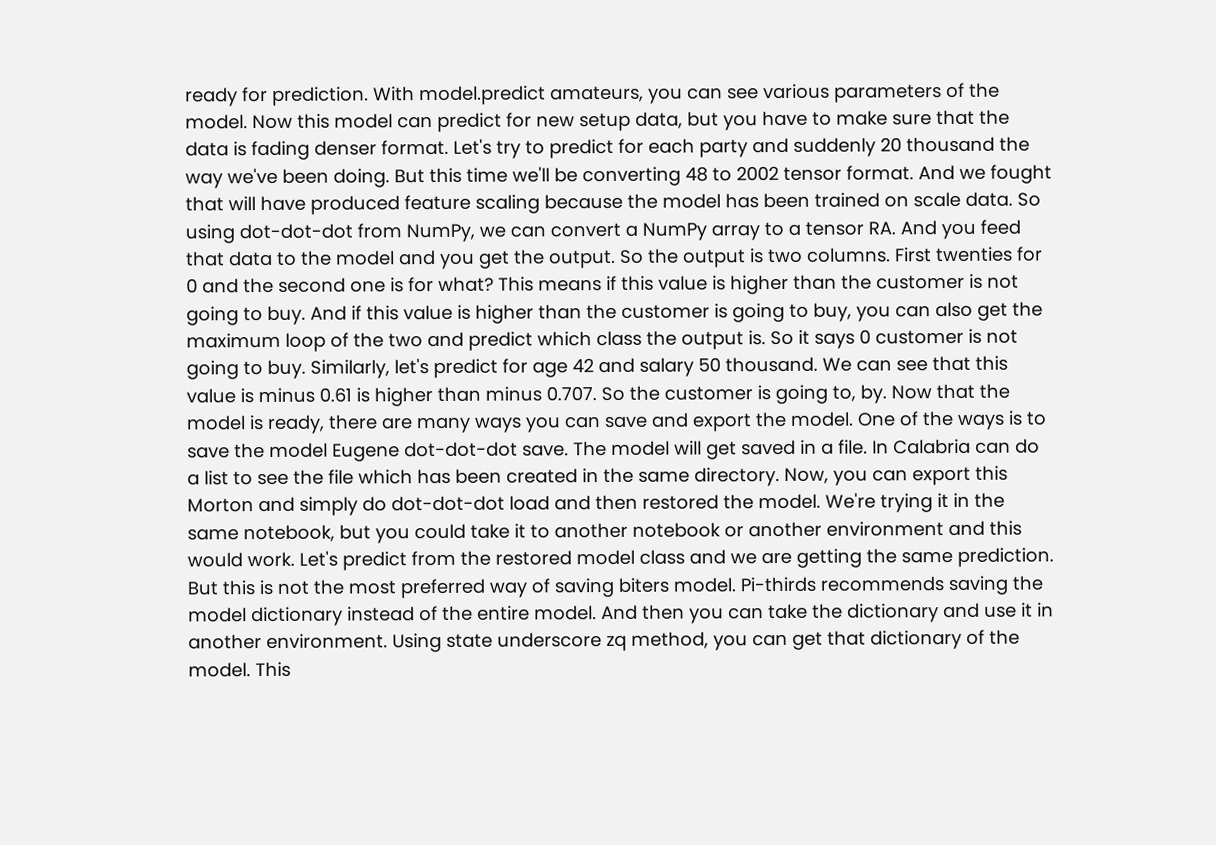ready for prediction. With model.predict amateurs, you can see various parameters of the model. Now this model can predict for new setup data, but you have to make sure that the data is fading denser format. Let's try to predict for each party and suddenly 20 thousand the way we've been doing. But this time we'll be converting 48 to 2002 tensor format. And we fought that will have produced feature scaling because the model has been trained on scale data. So using dot-dot-dot from NumPy, we can convert a NumPy array to a tensor RA. And you feed that data to the model and you get the output. So the output is two columns. First twenties for 0 and the second one is for what? This means if this value is higher than the customer is not going to buy. And if this value is higher than the customer is going to buy, you can also get the maximum loop of the two and predict which class the output is. So it says 0 customer is not going to buy. Similarly, let's predict for age 42 and salary 50 thousand. We can see that this value is minus 0.61 is higher than minus 0.707. So the customer is going to, by. Now that the model is ready, there are many ways you can save and export the model. One of the ways is to save the model Eugene dot-dot-dot save. The model will get saved in a file. In Calabria can do a list to see the file which has been created in the same directory. Now, you can export this Morton and simply do dot-dot-dot load and then restored the model. We're trying it in the same notebook, but you could take it to another notebook or another environment and this would work. Let's predict from the restored model class and we are getting the same prediction. But this is not the most preferred way of saving biters model. Pi-thirds recommends saving the model dictionary instead of the entire model. And then you can take the dictionary and use it in another environment. Using state underscore zq method, you can get that dictionary of the model. This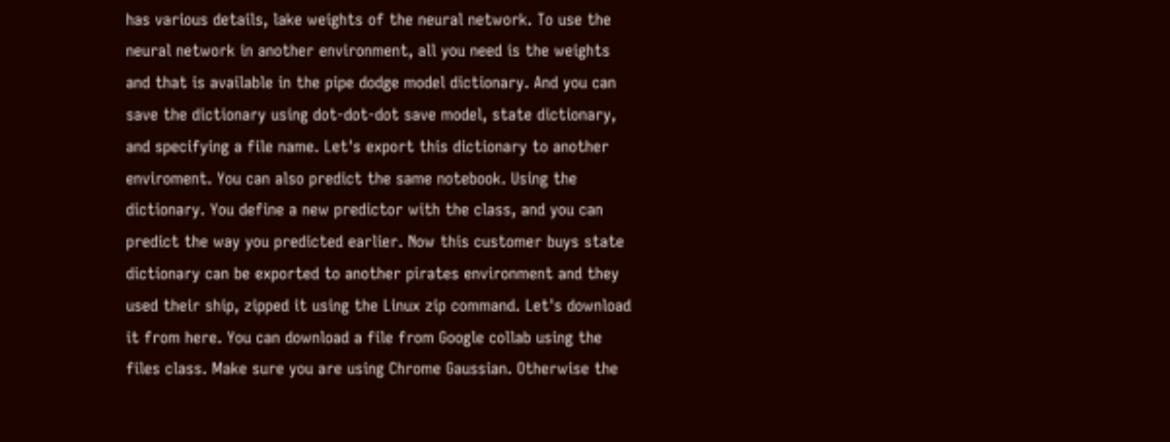has various details, lake weights of the neural network. To use the neural network in another environment, all you need is the weights and that is available in the pipe dodge model dictionary. And you can save the dictionary using dot-dot-dot save model, state dictionary, and specifying a file name. Let's export this dictionary to another enviroment. You can also predict the same notebook. Using the dictionary. You define a new predictor with the class, and you can predict the way you predicted earlier. Now this customer buys state dictionary can be exported to another pirates environment and they used their ship, zipped it using the Linux zip command. Let's download it from here. You can download a file from Google collab using the files class. Make sure you are using Chrome Gaussian. Otherwise the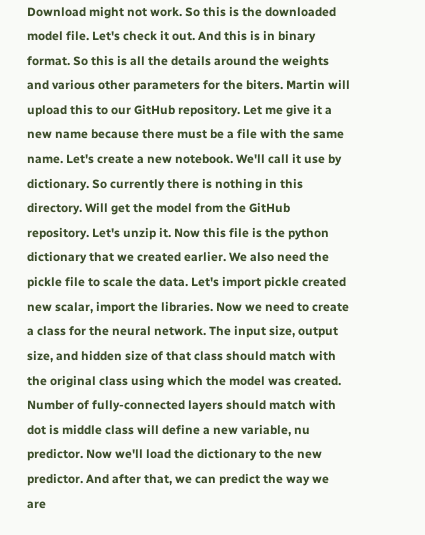Download might not work. So this is the downloaded model file. Let's check it out. And this is in binary format. So this is all the details around the weights and various other parameters for the biters. Martin will upload this to our GitHub repository. Let me give it a new name because there must be a file with the same name. Let's create a new notebook. We'll call it use by dictionary. So currently there is nothing in this directory. Will get the model from the GitHub repository. Let's unzip it. Now this file is the python dictionary that we created earlier. We also need the pickle file to scale the data. Let's import pickle created new scalar, import the libraries. Now we need to create a class for the neural network. The input size, output size, and hidden size of that class should match with the original class using which the model was created. Number of fully-connected layers should match with dot is middle class will define a new variable, nu predictor. Now we'll load the dictionary to the new predictor. And after that, we can predict the way we are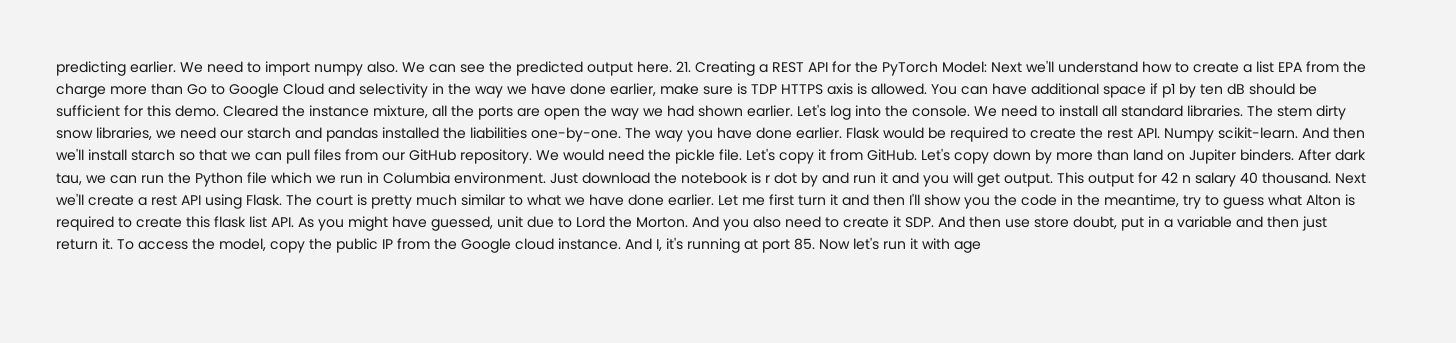predicting earlier. We need to import numpy also. We can see the predicted output here. 21. Creating a REST API for the PyTorch Model: Next we'll understand how to create a list EPA from the charge more than Go to Google Cloud and selectivity in the way we have done earlier, make sure is TDP HTTPS axis is allowed. You can have additional space if p1 by ten dB should be sufficient for this demo. Cleared the instance mixture, all the ports are open the way we had shown earlier. Let's log into the console. We need to install all standard libraries. The stem dirty snow libraries, we need our starch and pandas installed the liabilities one-by-one. The way you have done earlier. Flask would be required to create the rest API. Numpy scikit-learn. And then we'll install starch so that we can pull files from our GitHub repository. We would need the pickle file. Let's copy it from GitHub. Let's copy down by more than land on Jupiter binders. After dark tau, we can run the Python file which we run in Columbia environment. Just download the notebook is r dot by and run it and you will get output. This output for 42 n salary 40 thousand. Next we'll create a rest API using Flask. The court is pretty much similar to what we have done earlier. Let me first turn it and then I'll show you the code in the meantime, try to guess what Alton is required to create this flask list API. As you might have guessed, unit due to Lord the Morton. And you also need to create it SDP. And then use store doubt, put in a variable and then just return it. To access the model, copy the public IP from the Google cloud instance. And I, it's running at port 85. Now let's run it with age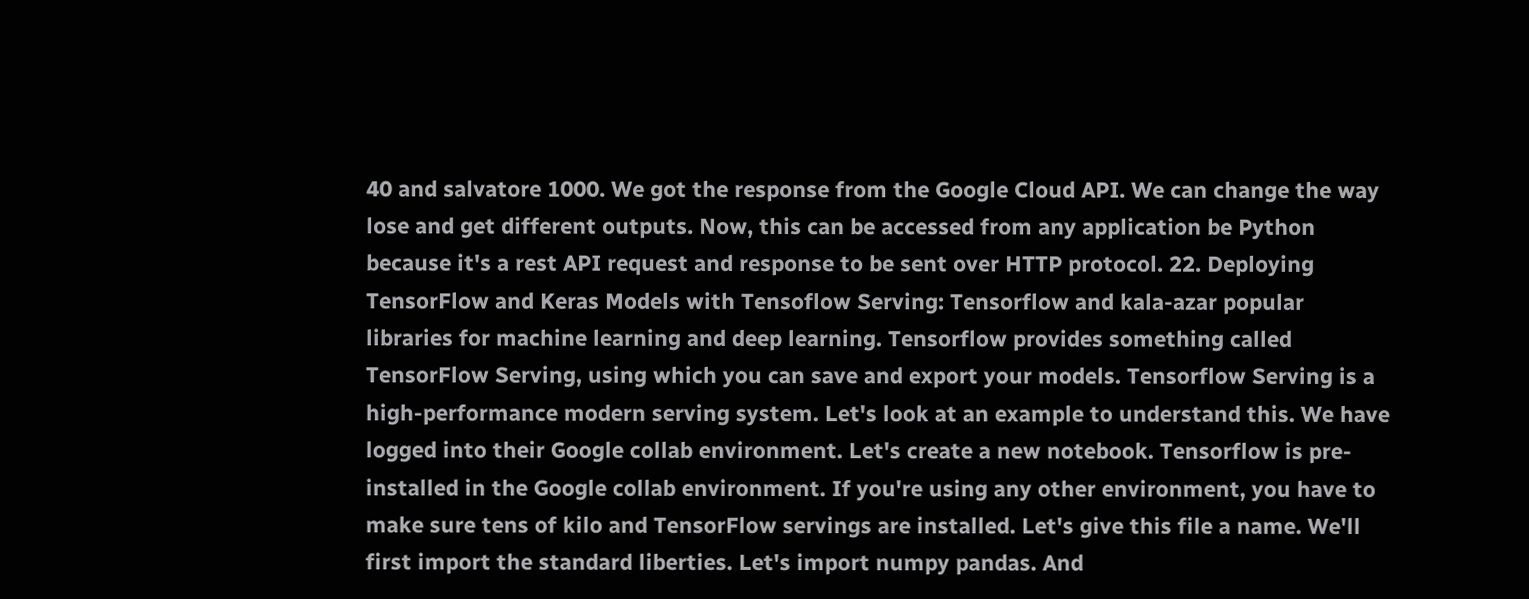40 and salvatore 1000. We got the response from the Google Cloud API. We can change the way lose and get different outputs. Now, this can be accessed from any application be Python because it's a rest API request and response to be sent over HTTP protocol. 22. Deploying TensorFlow and Keras Models with Tensoflow Serving: Tensorflow and kala-azar popular libraries for machine learning and deep learning. Tensorflow provides something called TensorFlow Serving, using which you can save and export your models. Tensorflow Serving is a high-performance modern serving system. Let's look at an example to understand this. We have logged into their Google collab environment. Let's create a new notebook. Tensorflow is pre-installed in the Google collab environment. If you're using any other environment, you have to make sure tens of kilo and TensorFlow servings are installed. Let's give this file a name. We'll first import the standard liberties. Let's import numpy pandas. And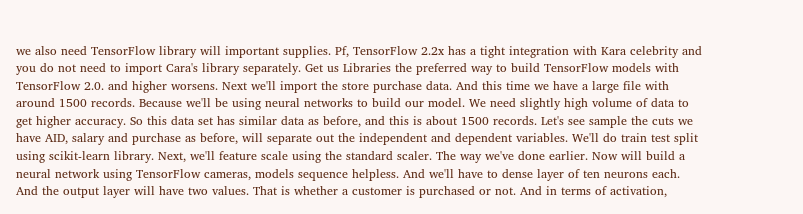we also need TensorFlow library will important supplies. Pf, TensorFlow 2.2x has a tight integration with Kara celebrity and you do not need to import Cara's library separately. Get us Libraries the preferred way to build TensorFlow models with TensorFlow 2.0. and higher worsens. Next we'll import the store purchase data. And this time we have a large file with around 1500 records. Because we'll be using neural networks to build our model. We need slightly high volume of data to get higher accuracy. So this data set has similar data as before, and this is about 1500 records. Let's see sample the cuts we have AID, salary and purchase as before, will separate out the independent and dependent variables. We'll do train test split using scikit-learn library. Next, we'll feature scale using the standard scaler. The way we've done earlier. Now will build a neural network using TensorFlow cameras, models sequence helpless. And we'll have to dense layer of ten neurons each. And the output layer will have two values. That is whether a customer is purchased or not. And in terms of activation,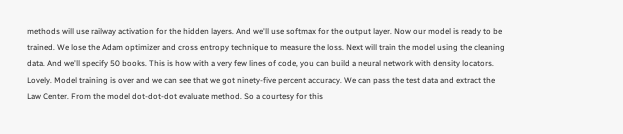methods will use railway activation for the hidden layers. And we'll use softmax for the output layer. Now our model is ready to be trained. We lose the Adam optimizer and cross entropy technique to measure the loss. Next will train the model using the cleaning data. And we'll specify 50 books. This is how with a very few lines of code, you can build a neural network with density locators. Lovely. Model training is over and we can see that we got ninety-five percent accuracy. We can pass the test data and extract the Law Center. From the model dot-dot-dot evaluate method. So a courtesy for this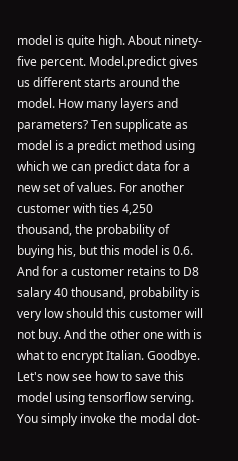model is quite high. About ninety-five percent. Model.predict gives us different starts around the model. How many layers and parameters? Ten supplicate as model is a predict method using which we can predict data for a new set of values. For another customer with ties 4,250 thousand, the probability of buying his, but this model is 0.6. And for a customer retains to D8 salary 40 thousand, probability is very low should this customer will not buy. And the other one with is what to encrypt Italian. Goodbye. Let's now see how to save this model using tensorflow serving. You simply invoke the modal dot-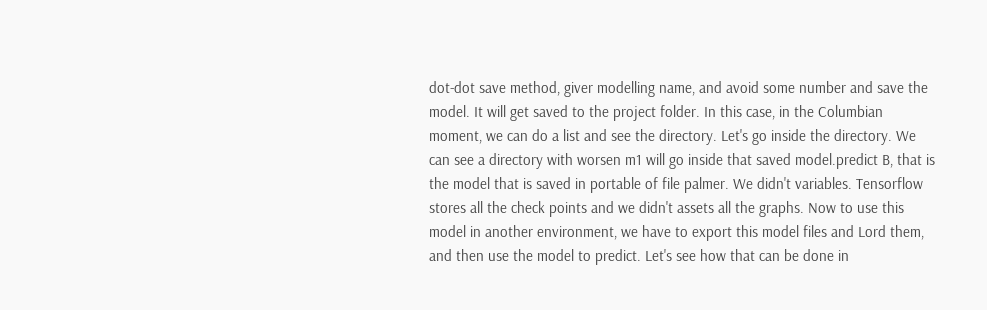dot-dot save method, giver modelling name, and avoid some number and save the model. It will get saved to the project folder. In this case, in the Columbian moment, we can do a list and see the directory. Let's go inside the directory. We can see a directory with worsen m1 will go inside that saved model.predict B, that is the model that is saved in portable of file palmer. We didn't variables. Tensorflow stores all the check points and we didn't assets all the graphs. Now to use this model in another environment, we have to export this model files and Lord them, and then use the model to predict. Let's see how that can be done in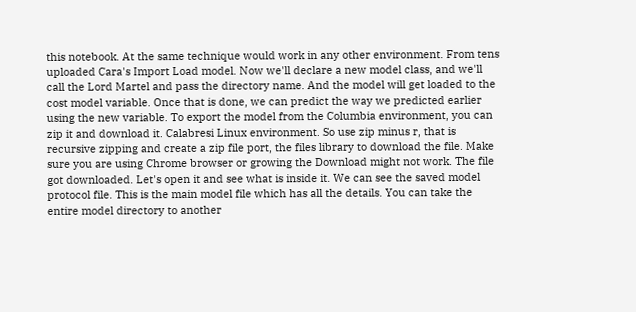this notebook. At the same technique would work in any other environment. From tens uploaded Cara's Import Load model. Now we'll declare a new model class, and we'll call the Lord Martel and pass the directory name. And the model will get loaded to the cost model variable. Once that is done, we can predict the way we predicted earlier using the new variable. To export the model from the Columbia environment, you can zip it and download it. Calabresi Linux environment. So use zip minus r, that is recursive zipping and create a zip file port, the files library to download the file. Make sure you are using Chrome browser or growing the Download might not work. The file got downloaded. Let's open it and see what is inside it. We can see the saved model protocol file. This is the main model file which has all the details. You can take the entire model directory to another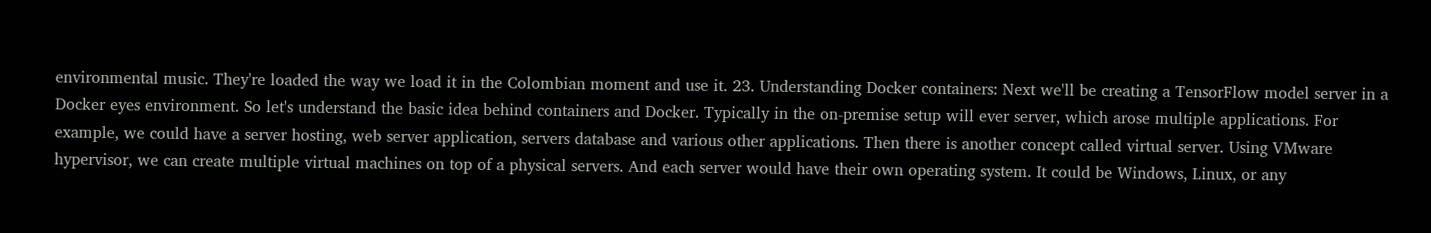environmental music. They're loaded the way we load it in the Colombian moment and use it. 23. Understanding Docker containers: Next we'll be creating a TensorFlow model server in a Docker eyes environment. So let's understand the basic idea behind containers and Docker. Typically in the on-premise setup will ever server, which arose multiple applications. For example, we could have a server hosting, web server application, servers database and various other applications. Then there is another concept called virtual server. Using VMware hypervisor, we can create multiple virtual machines on top of a physical servers. And each server would have their own operating system. It could be Windows, Linux, or any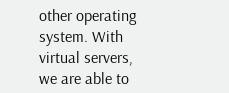other operating system. With virtual servers, we are able to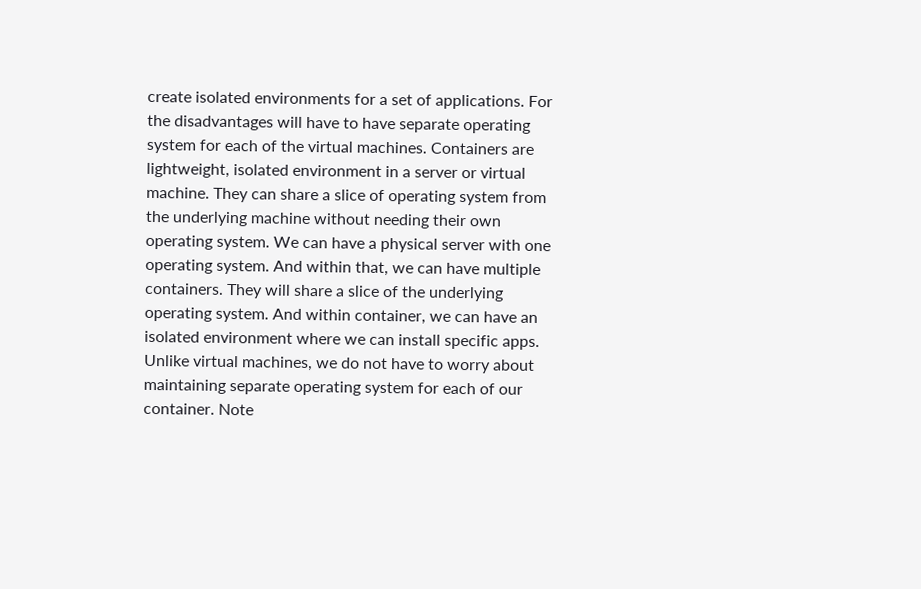create isolated environments for a set of applications. For the disadvantages will have to have separate operating system for each of the virtual machines. Containers are lightweight, isolated environment in a server or virtual machine. They can share a slice of operating system from the underlying machine without needing their own operating system. We can have a physical server with one operating system. And within that, we can have multiple containers. They will share a slice of the underlying operating system. And within container, we can have an isolated environment where we can install specific apps. Unlike virtual machines, we do not have to worry about maintaining separate operating system for each of our container. Note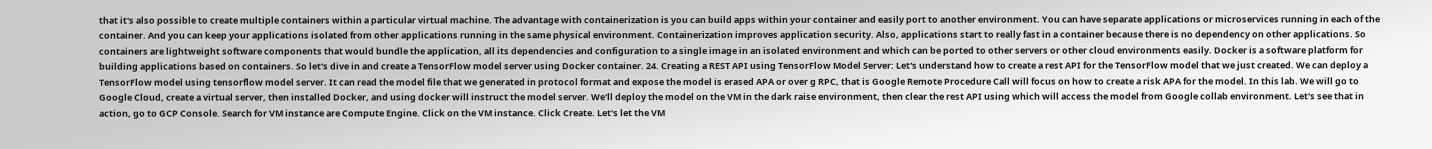that it's also possible to create multiple containers within a particular virtual machine. The advantage with containerization is you can build apps within your container and easily port to another environment. You can have separate applications or microservices running in each of the container. And you can keep your applications isolated from other applications running in the same physical environment. Containerization improves application security. Also, applications start to really fast in a container because there is no dependency on other applications. So containers are lightweight software components that would bundle the application, all its dependencies and configuration to a single image in an isolated environment and which can be ported to other servers or other cloud environments easily. Docker is a software platform for building applications based on containers. So let's dive in and create a TensorFlow model server using Docker container. 24. Creating a REST API using TensorFlow Model Server: Let's understand how to create a rest API for the TensorFlow model that we just created. We can deploy a TensorFlow model using tensorflow model server. It can read the model file that we generated in protocol format and expose the model is erased APA or over g RPC, that is Google Remote Procedure Call will focus on how to create a risk APA for the model. In this lab. We will go to Google Cloud, create a virtual server, then installed Docker, and using docker will instruct the model server. We'll deploy the model on the VM in the dark raise environment, then clear the rest API using which will access the model from Google collab environment. Let's see that in action, go to GCP Console. Search for VM instance are Compute Engine. Click on the VM instance. Click Create. Let's let the VM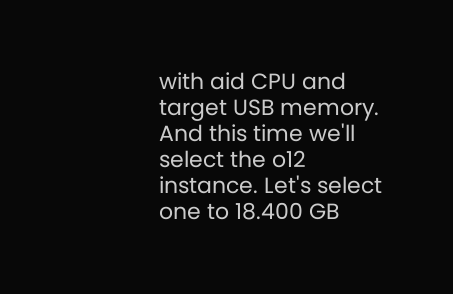with aid CPU and target USB memory. And this time we'll select the o12 instance. Let's select one to 18.400 GB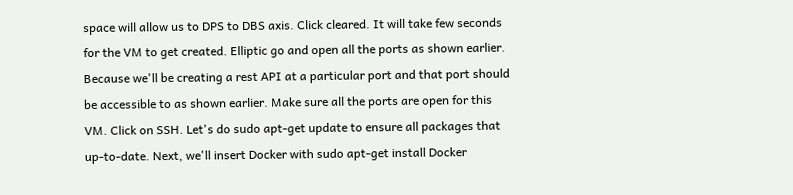space will allow us to DPS to DBS axis. Click cleared. It will take few seconds for the VM to get created. Elliptic go and open all the ports as shown earlier. Because we'll be creating a rest API at a particular port and that port should be accessible to as shown earlier. Make sure all the ports are open for this VM. Click on SSH. Let's do sudo apt-get update to ensure all packages that up-to-date. Next, we'll insert Docker with sudo apt-get install Docker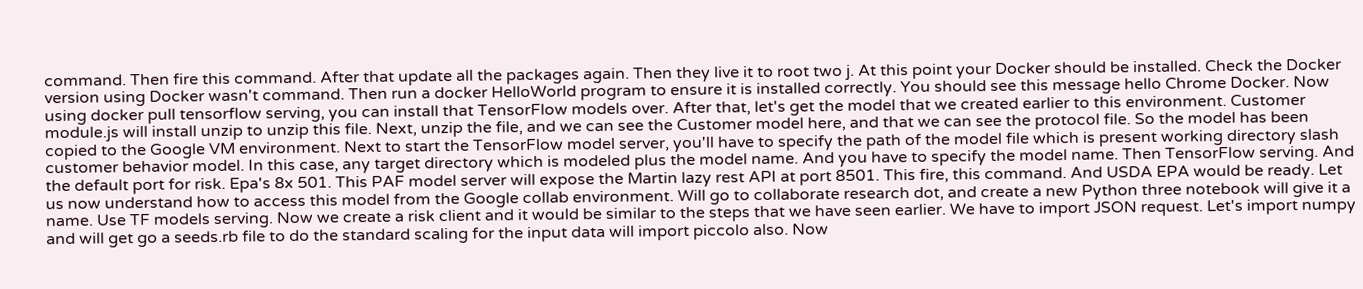command. Then fire this command. After that update all the packages again. Then they live it to root two j. At this point your Docker should be installed. Check the Docker version using Docker wasn't command. Then run a docker HelloWorld program to ensure it is installed correctly. You should see this message hello Chrome Docker. Now using docker pull tensorflow serving, you can install that TensorFlow models over. After that, let's get the model that we created earlier to this environment. Customer module.js will install unzip to unzip this file. Next, unzip the file, and we can see the Customer model here, and that we can see the protocol file. So the model has been copied to the Google VM environment. Next to start the TensorFlow model server, you'll have to specify the path of the model file which is present working directory slash customer behavior model. In this case, any target directory which is modeled plus the model name. And you have to specify the model name. Then TensorFlow serving. And the default port for risk. Epa's 8x 501. This PAF model server will expose the Martin lazy rest API at port 8501. This fire, this command. And USDA EPA would be ready. Let us now understand how to access this model from the Google collab environment. Will go to collaborate research dot, and create a new Python three notebook will give it a name. Use TF models serving. Now we create a risk client and it would be similar to the steps that we have seen earlier. We have to import JSON request. Let's import numpy and will get go a seeds.rb file to do the standard scaling for the input data will import piccolo also. Now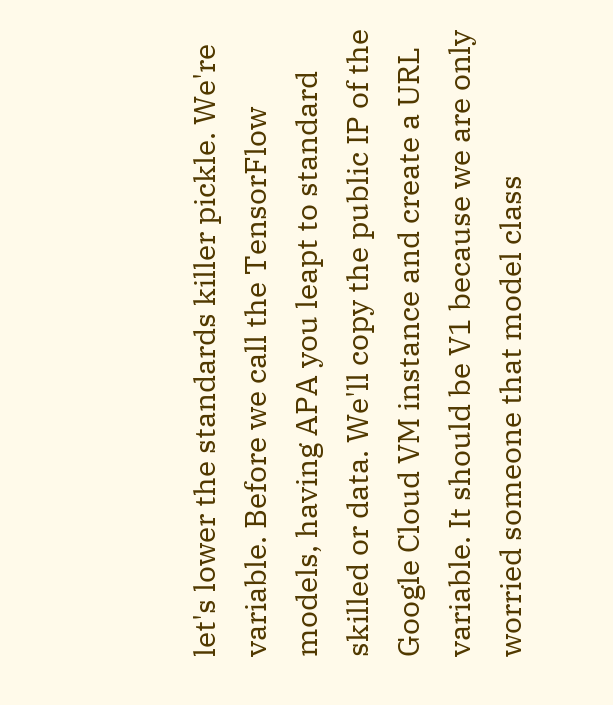let's lower the standards killer pickle. We're variable. Before we call the TensorFlow models, having APA you leapt to standard skilled or data. We'll copy the public IP of the Google Cloud VM instance and create a URL variable. It should be V1 because we are only worried someone that model class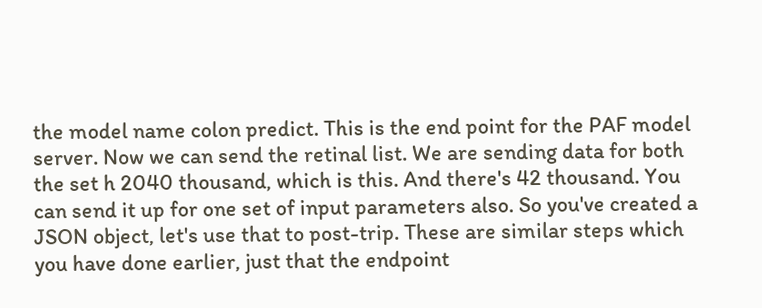the model name colon predict. This is the end point for the PAF model server. Now we can send the retinal list. We are sending data for both the set h 2040 thousand, which is this. And there's 42 thousand. You can send it up for one set of input parameters also. So you've created a JSON object, let's use that to post-trip. These are similar steps which you have done earlier, just that the endpoint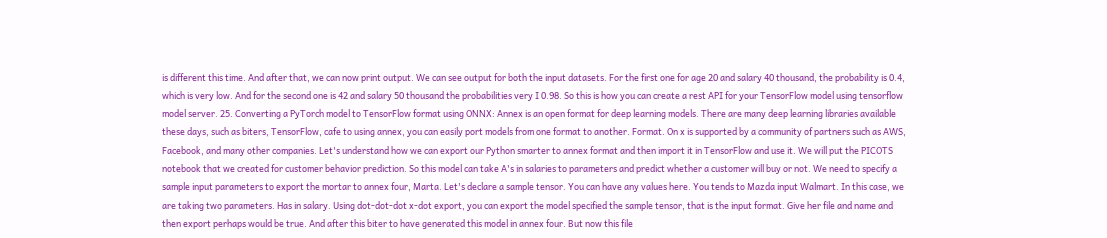is different this time. And after that, we can now print output. We can see output for both the input datasets. For the first one for age 20 and salary 40 thousand, the probability is 0.4, which is very low. And for the second one is 42 and salary 50 thousand the probabilities very I 0.98. So this is how you can create a rest API for your TensorFlow model using tensorflow model server. 25. Converting a PyTorch model to TensorFlow format using ONNX: Annex is an open format for deep learning models. There are many deep learning libraries available these days, such as biters, TensorFlow, cafe to using annex, you can easily port models from one format to another. Format. On x is supported by a community of partners such as AWS, Facebook, and many other companies. Let's understand how we can export our Python smarter to annex format and then import it in TensorFlow and use it. We will put the PICOTS notebook that we created for customer behavior prediction. So this model can take A's in salaries to parameters and predict whether a customer will buy or not. We need to specify a sample input parameters to export the mortar to annex four, Marta. Let's declare a sample tensor. You can have any values here. You tends to Mazda input Walmart. In this case, we are taking two parameters. Has in salary. Using dot-dot-dot x-dot export, you can export the model specified the sample tensor, that is the input format. Give her file and name and then export perhaps would be true. And after this biter to have generated this model in annex four. But now this file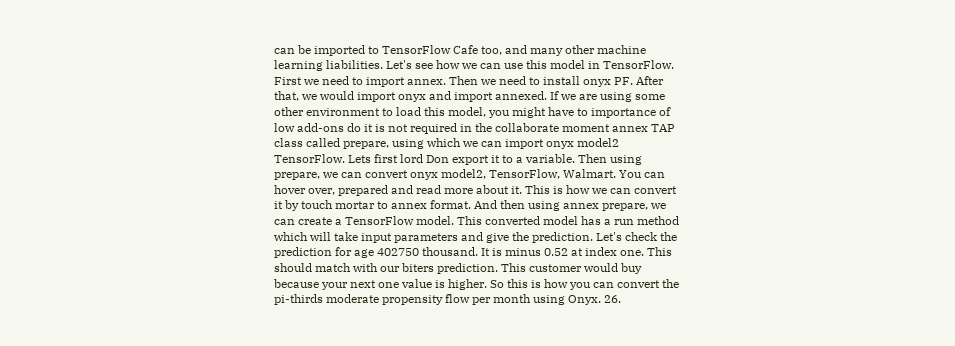can be imported to TensorFlow Cafe too, and many other machine learning liabilities. Let's see how we can use this model in TensorFlow. First we need to import annex. Then we need to install onyx PF. After that, we would import onyx and import annexed. If we are using some other environment to load this model, you might have to importance of low add-ons do it is not required in the collaborate moment annex TAP class called prepare, using which we can import onyx model2 TensorFlow. Lets first lord Don export it to a variable. Then using prepare, we can convert onyx model2, TensorFlow, Walmart. You can hover over, prepared and read more about it. This is how we can convert it by touch mortar to annex format. And then using annex prepare, we can create a TensorFlow model. This converted model has a run method which will take input parameters and give the prediction. Let's check the prediction for age 402750 thousand. It is minus 0.52 at index one. This should match with our biters prediction. This customer would buy because your next one value is higher. So this is how you can convert the pi-thirds moderate propensity flow per month using Onyx. 26.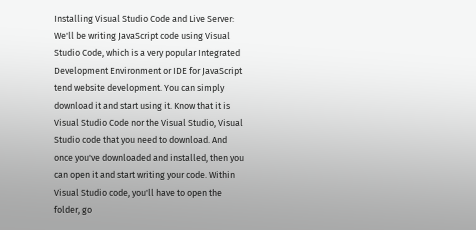Installing Visual Studio Code and Live Server: We'll be writing JavaScript code using Visual Studio Code, which is a very popular Integrated Development Environment or IDE for JavaScript tend website development. You can simply download it and start using it. Know that it is Visual Studio Code nor the Visual Studio, Visual Studio code that you need to download. And once you've downloaded and installed, then you can open it and start writing your code. Within Visual Studio code, you'll have to open the folder, go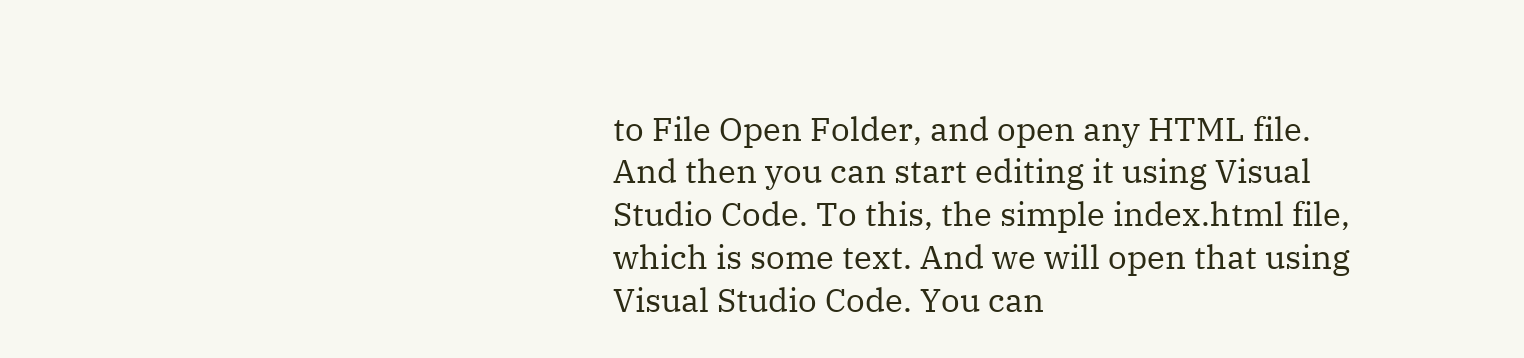to File Open Folder, and open any HTML file. And then you can start editing it using Visual Studio Code. To this, the simple index.html file, which is some text. And we will open that using Visual Studio Code. You can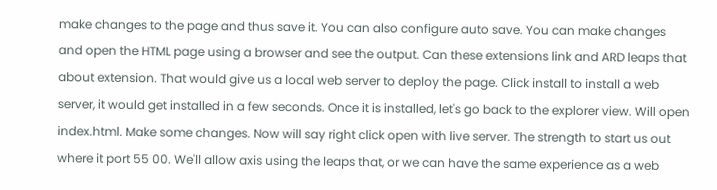make changes to the page and thus save it. You can also configure auto save. You can make changes and open the HTML page using a browser and see the output. Can these extensions link and ARD leaps that about extension. That would give us a local web server to deploy the page. Click install to install a web server, it would get installed in a few seconds. Once it is installed, let's go back to the explorer view. Will open index.html. Make some changes. Now will say right click open with live server. The strength to start us out where it port 55 00. We'll allow axis using the leaps that, or we can have the same experience as a web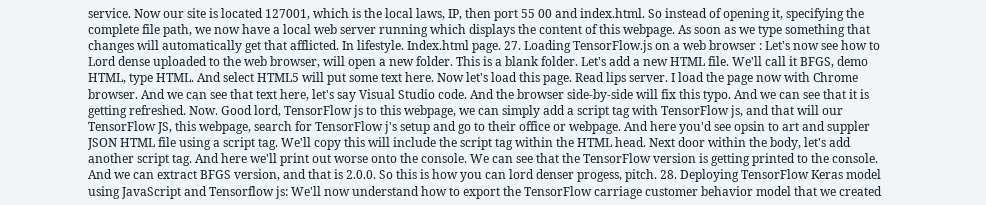service. Now our site is located 127001, which is the local laws, IP, then port 55 00 and index.html. So instead of opening it, specifying the complete file path, we now have a local web server running which displays the content of this webpage. As soon as we type something that changes will automatically get that afflicted. In lifestyle. Index.html page. 27. Loading TensorFlow.js on a web browser : Let's now see how to Lord dense uploaded to the web browser, will open a new folder. This is a blank folder. Let's add a new HTML file. We'll call it BFGS, demo HTML, type HTML. And select HTML5 will put some text here. Now let's load this page. Read lips server. I load the page now with Chrome browser. And we can see that text here, let's say Visual Studio code. And the browser side-by-side will fix this typo. And we can see that it is getting refreshed. Now. Good lord, TensorFlow js to this webpage, we can simply add a script tag with TensorFlow js, and that will our TensorFlow JS, this webpage, search for TensorFlow j's setup and go to their office or webpage. And here you'd see opsin to art and suppler JSON HTML file using a script tag. We'll copy this will include the script tag within the HTML head. Next door within the body, let's add another script tag. And here we'll print out worse onto the console. We can see that the TensorFlow version is getting printed to the console. And we can extract BFGS version, and that is 2.0.0. So this is how you can lord denser progess, pitch. 28. Deploying TensorFlow Keras model using JavaScript and Tensorflow js: We'll now understand how to export the TensorFlow carriage customer behavior model that we created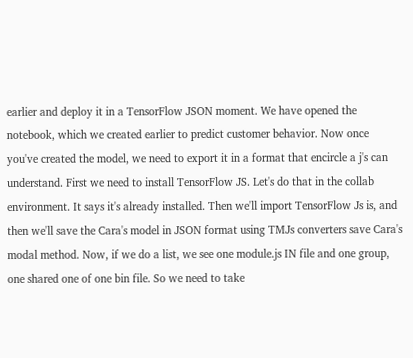earlier and deploy it in a TensorFlow JSON moment. We have opened the notebook, which we created earlier to predict customer behavior. Now once you've created the model, we need to export it in a format that encircle a j's can understand. First we need to install TensorFlow JS. Let's do that in the collab environment. It says it's already installed. Then we'll import TensorFlow Js is, and then we'll save the Cara's model in JSON format using TMJs converters save Cara's modal method. Now, if we do a list, we see one module.js IN file and one group, one shared one of one bin file. So we need to take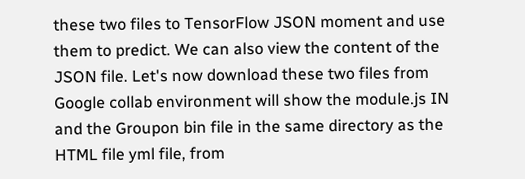these two files to TensorFlow JSON moment and use them to predict. We can also view the content of the JSON file. Let's now download these two files from Google collab environment will show the module.js IN and the Groupon bin file in the same directory as the HTML file yml file, from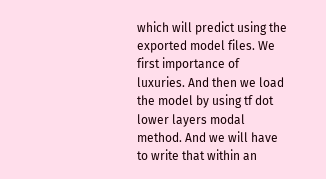which will predict using the exported model files. We first importance of luxuries. And then we load the model by using tf dot lower layers modal method. And we will have to write that within an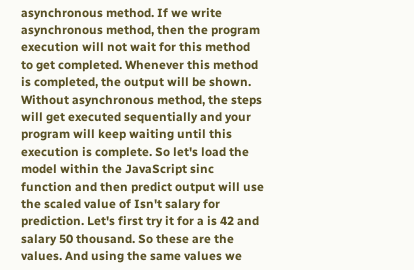asynchronous method. If we write asynchronous method, then the program execution will not wait for this method to get completed. Whenever this method is completed, the output will be shown. Without asynchronous method, the steps will get executed sequentially and your program will keep waiting until this execution is complete. So let's load the model within the JavaScript sinc function and then predict output will use the scaled value of Isn't salary for prediction. Let's first try it for a is 42 and salary 50 thousand. So these are the values. And using the same values we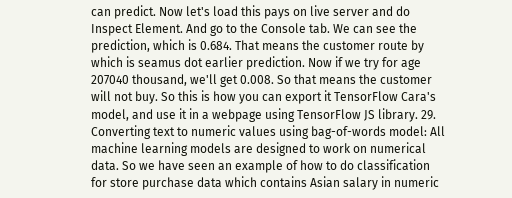can predict. Now let's load this pays on live server and do Inspect Element. And go to the Console tab. We can see the prediction, which is 0.684. That means the customer route by which is seamus dot earlier prediction. Now if we try for age 207040 thousand, we'll get 0.008. So that means the customer will not buy. So this is how you can export it TensorFlow Cara's model, and use it in a webpage using TensorFlow JS library. 29. Converting text to numeric values using bag-of-words model: All machine learning models are designed to work on numerical data. So we have seen an example of how to do classification for store purchase data which contains Asian salary in numeric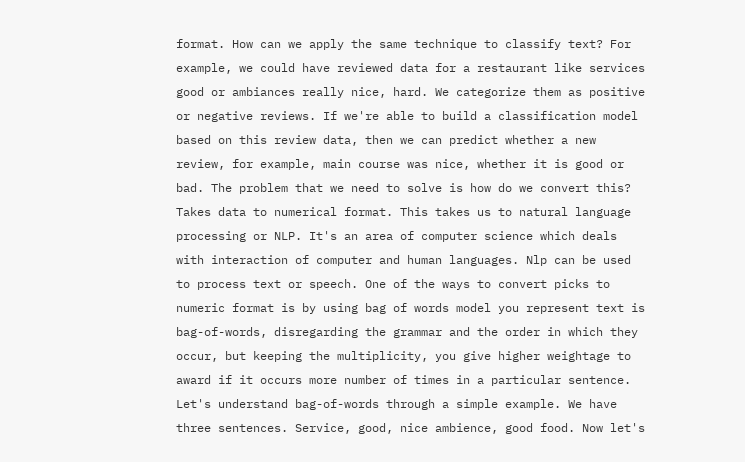format. How can we apply the same technique to classify text? For example, we could have reviewed data for a restaurant like services good or ambiances really nice, hard. We categorize them as positive or negative reviews. If we're able to build a classification model based on this review data, then we can predict whether a new review, for example, main course was nice, whether it is good or bad. The problem that we need to solve is how do we convert this? Takes data to numerical format. This takes us to natural language processing or NLP. It's an area of computer science which deals with interaction of computer and human languages. Nlp can be used to process text or speech. One of the ways to convert picks to numeric format is by using bag of words model you represent text is bag-of-words, disregarding the grammar and the order in which they occur, but keeping the multiplicity, you give higher weightage to award if it occurs more number of times in a particular sentence. Let's understand bag-of-words through a simple example. We have three sentences. Service, good, nice ambience, good food. Now let's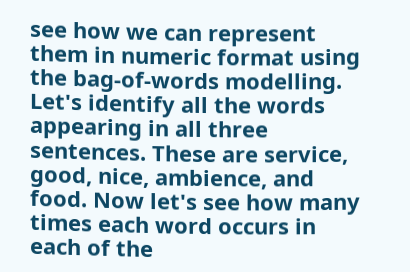see how we can represent them in numeric format using the bag-of-words modelling. Let's identify all the words appearing in all three sentences. These are service, good, nice, ambience, and food. Now let's see how many times each word occurs in each of the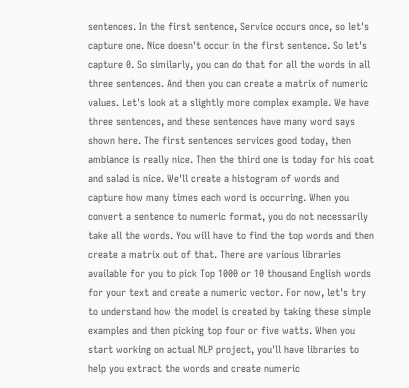sentences. In the first sentence, Service occurs once, so let's capture one. Nice doesn't occur in the first sentence. So let's capture 0. So similarly, you can do that for all the words in all three sentences. And then you can create a matrix of numeric values. Let's look at a slightly more complex example. We have three sentences, and these sentences have many word says shown here. The first sentences services good today, then ambiance is really nice. Then the third one is today for his coat and salad is nice. We'll create a histogram of words and capture how many times each word is occurring. When you convert a sentence to numeric format, you do not necessarily take all the words. You will have to find the top words and then create a matrix out of that. There are various libraries available for you to pick Top 1000 or 10 thousand English words for your text and create a numeric vector. For now, let's try to understand how the model is created by taking these simple examples and then picking top four or five watts. When you start working on actual NLP project, you'll have libraries to help you extract the words and create numeric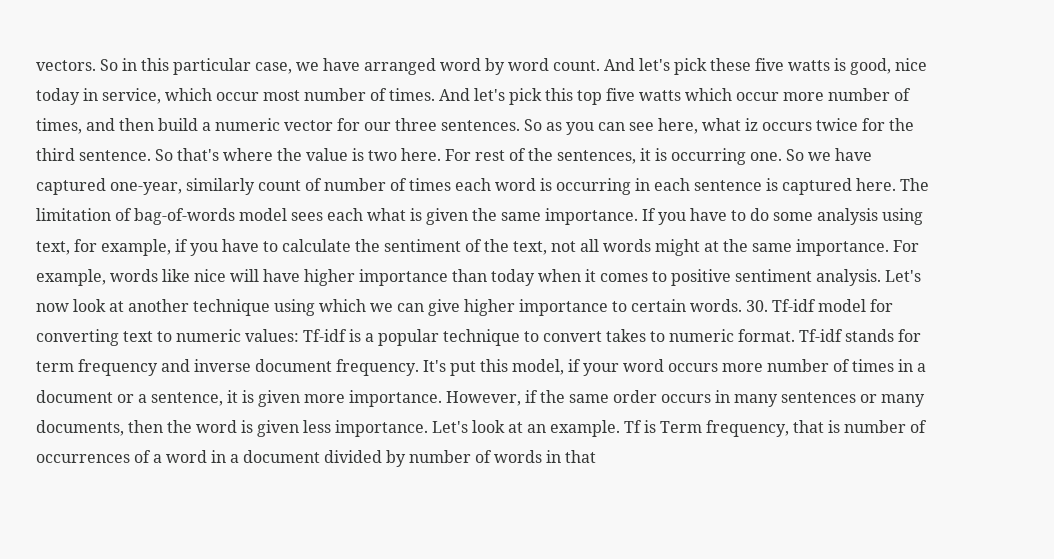vectors. So in this particular case, we have arranged word by word count. And let's pick these five watts is good, nice today in service, which occur most number of times. And let's pick this top five watts which occur more number of times, and then build a numeric vector for our three sentences. So as you can see here, what iz occurs twice for the third sentence. So that's where the value is two here. For rest of the sentences, it is occurring one. So we have captured one-year, similarly count of number of times each word is occurring in each sentence is captured here. The limitation of bag-of-words model sees each what is given the same importance. If you have to do some analysis using text, for example, if you have to calculate the sentiment of the text, not all words might at the same importance. For example, words like nice will have higher importance than today when it comes to positive sentiment analysis. Let's now look at another technique using which we can give higher importance to certain words. 30. Tf-idf model for converting text to numeric values: Tf-idf is a popular technique to convert takes to numeric format. Tf-idf stands for term frequency and inverse document frequency. It's put this model, if your word occurs more number of times in a document or a sentence, it is given more importance. However, if the same order occurs in many sentences or many documents, then the word is given less importance. Let's look at an example. Tf is Term frequency, that is number of occurrences of a word in a document divided by number of words in that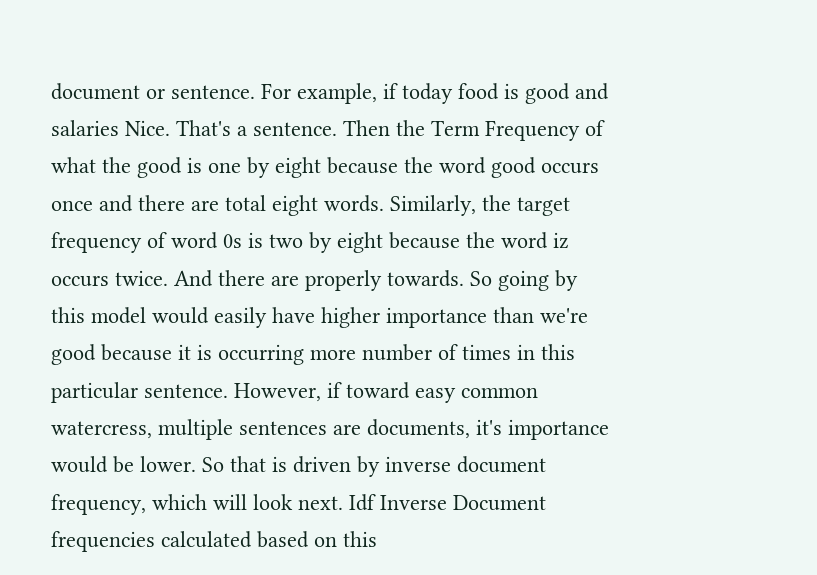document or sentence. For example, if today food is good and salaries Nice. That's a sentence. Then the Term Frequency of what the good is one by eight because the word good occurs once and there are total eight words. Similarly, the target frequency of word 0s is two by eight because the word iz occurs twice. And there are properly towards. So going by this model would easily have higher importance than we're good because it is occurring more number of times in this particular sentence. However, if toward easy common watercress, multiple sentences are documents, it's importance would be lower. So that is driven by inverse document frequency, which will look next. Idf Inverse Document frequencies calculated based on this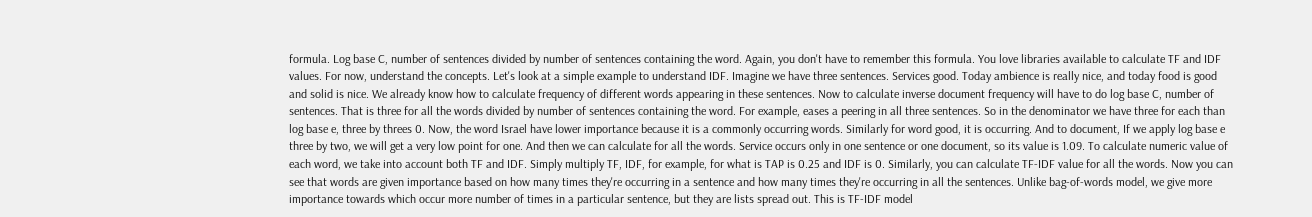formula. Log base C, number of sentences divided by number of sentences containing the word. Again, you don't have to remember this formula. You love libraries available to calculate TF and IDF values. For now, understand the concepts. Let's look at a simple example to understand IDF. Imagine we have three sentences. Services good. Today ambience is really nice, and today food is good and solid is nice. We already know how to calculate frequency of different words appearing in these sentences. Now to calculate inverse document frequency will have to do log base C, number of sentences. That is three for all the words divided by number of sentences containing the word. For example, eases a peering in all three sentences. So in the denominator we have three for each than log base e, three by threes 0. Now, the word Israel have lower importance because it is a commonly occurring words. Similarly for word good, it is occurring. And to document, If we apply log base e three by two, we will get a very low point for one. And then we can calculate for all the words. Service occurs only in one sentence or one document, so its value is 1.09. To calculate numeric value of each word, we take into account both TF and IDF. Simply multiply TF, IDF, for example, for what is TAP is 0.25 and IDF is 0. Similarly, you can calculate TF-IDF value for all the words. Now you can see that words are given importance based on how many times they're occurring in a sentence and how many times they're occurring in all the sentences. Unlike bag-of-words model, we give more importance towards which occur more number of times in a particular sentence, but they are lists spread out. This is TF-IDF model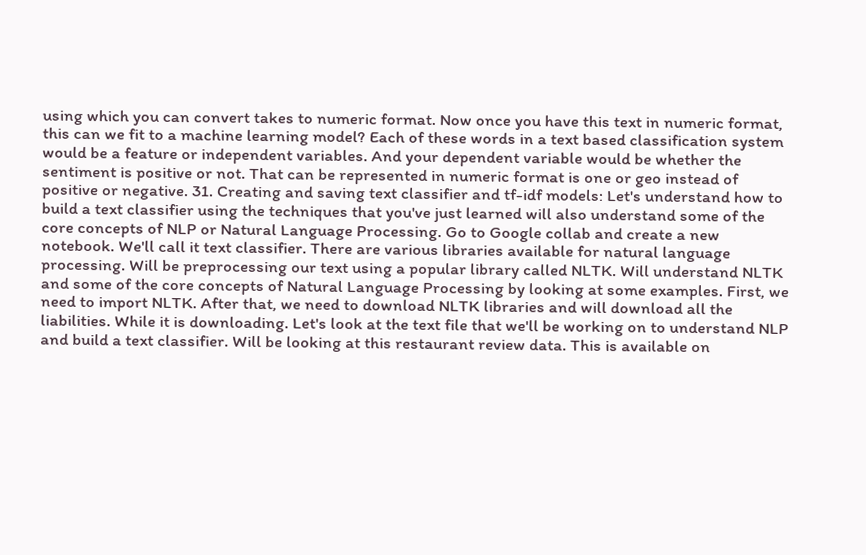using which you can convert takes to numeric format. Now once you have this text in numeric format, this can we fit to a machine learning model? Each of these words in a text based classification system would be a feature or independent variables. And your dependent variable would be whether the sentiment is positive or not. That can be represented in numeric format is one or geo instead of positive or negative. 31. Creating and saving text classifier and tf-idf models: Let's understand how to build a text classifier using the techniques that you've just learned will also understand some of the core concepts of NLP or Natural Language Processing. Go to Google collab and create a new notebook. We'll call it text classifier. There are various libraries available for natural language processing. Will be preprocessing our text using a popular library called NLTK. Will understand NLTK and some of the core concepts of Natural Language Processing by looking at some examples. First, we need to import NLTK. After that, we need to download NLTK libraries and will download all the liabilities. While it is downloading. Let's look at the text file that we'll be working on to understand NLP and build a text classifier. Will be looking at this restaurant review data. This is available on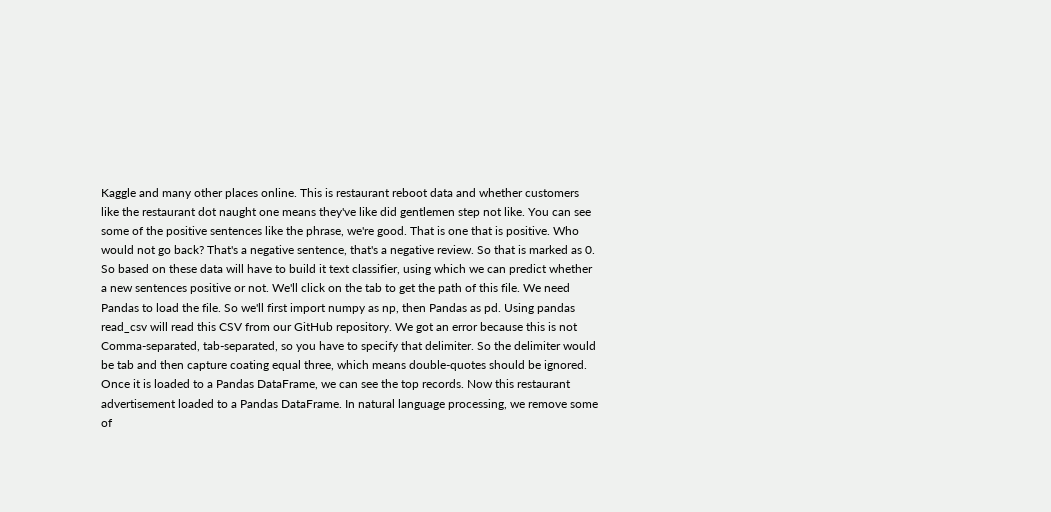Kaggle and many other places online. This is restaurant reboot data and whether customers like the restaurant dot naught one means they've like did gentlemen step not like. You can see some of the positive sentences like the phrase, we're good. That is one that is positive. Who would not go back? That's a negative sentence, that's a negative review. So that is marked as 0. So based on these data will have to build it text classifier, using which we can predict whether a new sentences positive or not. We'll click on the tab to get the path of this file. We need Pandas to load the file. So we'll first import numpy as np, then Pandas as pd. Using pandas read_csv will read this CSV from our GitHub repository. We got an error because this is not Comma-separated, tab-separated, so you have to specify that delimiter. So the delimiter would be tab and then capture coating equal three, which means double-quotes should be ignored. Once it is loaded to a Pandas DataFrame, we can see the top records. Now this restaurant advertisement loaded to a Pandas DataFrame. In natural language processing, we remove some of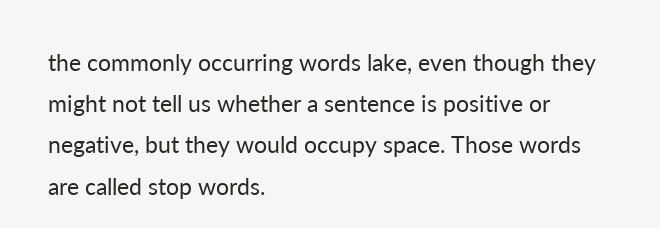the commonly occurring words lake, even though they might not tell us whether a sentence is positive or negative, but they would occupy space. Those words are called stop words.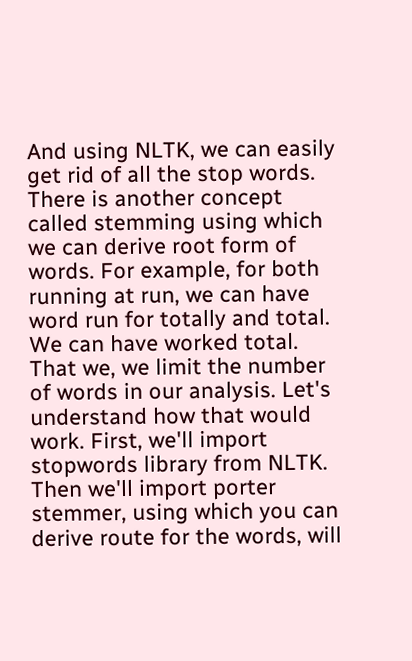And using NLTK, we can easily get rid of all the stop words. There is another concept called stemming using which we can derive root form of words. For example, for both running at run, we can have word run for totally and total. We can have worked total. That we, we limit the number of words in our analysis. Let's understand how that would work. First, we'll import stopwords library from NLTK. Then we'll import porter stemmer, using which you can derive route for the words, will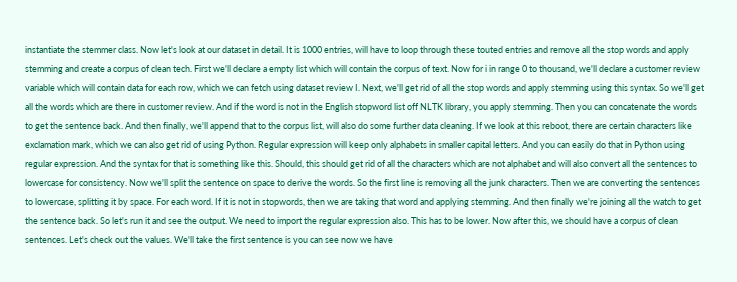instantiate the stemmer class. Now let's look at our dataset in detail. It is 1000 entries, will have to loop through these touted entries and remove all the stop words and apply stemming and create a corpus of clean tech. First we'll declare a empty list which will contain the corpus of text. Now for i in range 0 to thousand, we'll declare a customer review variable which will contain data for each row, which we can fetch using dataset review I. Next, we'll get rid of all the stop words and apply stemming using this syntax. So we'll get all the words which are there in customer review. And if the word is not in the English stopword list off NLTK library, you apply stemming. Then you can concatenate the words to get the sentence back. And then finally, we'll append that to the corpus list, will also do some further data cleaning. If we look at this reboot, there are certain characters like exclamation mark, which we can also get rid of using Python. Regular expression will keep only alphabets in smaller capital letters. And you can easily do that in Python using regular expression. And the syntax for that is something like this. Should, this should get rid of all the characters which are not alphabet and will also convert all the sentences to lowercase for consistency. Now we'll split the sentence on space to derive the words. So the first line is removing all the junk characters. Then we are converting the sentences to lowercase, splitting it by space. For each word. If it is not in stopwords, then we are taking that word and applying stemming. And then finally we're joining all the watch to get the sentence back. So let's run it and see the output. We need to import the regular expression also. This has to be lower. Now after this, we should have a corpus of clean sentences. Let's check out the values. We'll take the first sentence is you can see now we have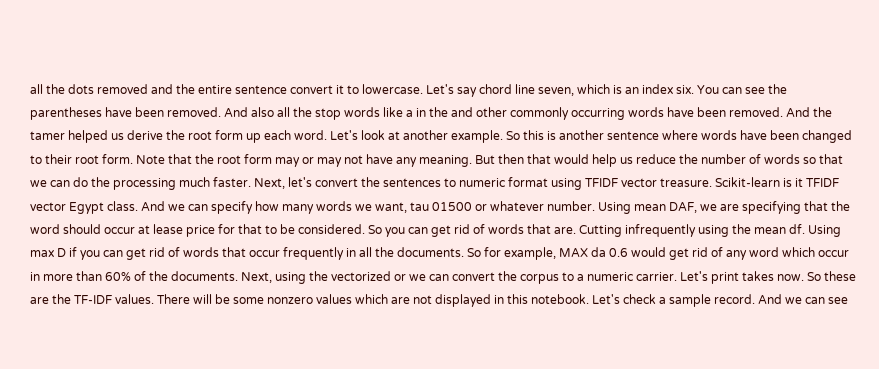all the dots removed and the entire sentence convert it to lowercase. Let's say chord line seven, which is an index six. You can see the parentheses have been removed. And also all the stop words like a in the and other commonly occurring words have been removed. And the tamer helped us derive the root form up each word. Let's look at another example. So this is another sentence where words have been changed to their root form. Note that the root form may or may not have any meaning. But then that would help us reduce the number of words so that we can do the processing much faster. Next, let's convert the sentences to numeric format using TFIDF vector treasure. Scikit-learn is it TFIDF vector Egypt class. And we can specify how many words we want, tau 01500 or whatever number. Using mean DAF, we are specifying that the word should occur at lease price for that to be considered. So you can get rid of words that are. Cutting infrequently using the mean df. Using max D if you can get rid of words that occur frequently in all the documents. So for example, MAX da 0.6 would get rid of any word which occur in more than 60% of the documents. Next, using the vectorized or we can convert the corpus to a numeric carrier. Let's print takes now. So these are the TF-IDF values. There will be some nonzero values which are not displayed in this notebook. Let's check a sample record. And we can see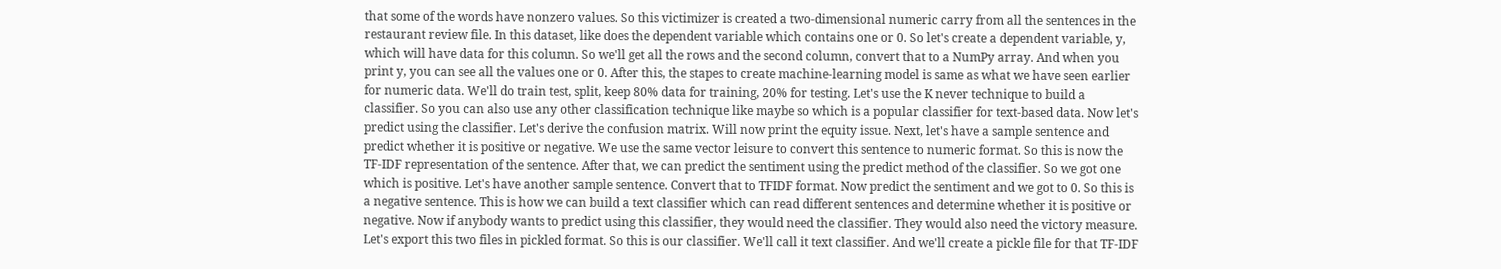that some of the words have nonzero values. So this victimizer is created a two-dimensional numeric carry from all the sentences in the restaurant review file. In this dataset, like does the dependent variable which contains one or 0. So let's create a dependent variable, y, which will have data for this column. So we'll get all the rows and the second column, convert that to a NumPy array. And when you print y, you can see all the values one or 0. After this, the stapes to create machine-learning model is same as what we have seen earlier for numeric data. We'll do train test, split, keep 80% data for training, 20% for testing. Let's use the K never technique to build a classifier. So you can also use any other classification technique like maybe so which is a popular classifier for text-based data. Now let's predict using the classifier. Let's derive the confusion matrix. Will now print the equity issue. Next, let's have a sample sentence and predict whether it is positive or negative. We use the same vector leisure to convert this sentence to numeric format. So this is now the TF-IDF representation of the sentence. After that, we can predict the sentiment using the predict method of the classifier. So we got one which is positive. Let's have another sample sentence. Convert that to TFIDF format. Now predict the sentiment and we got to 0. So this is a negative sentence. This is how we can build a text classifier which can read different sentences and determine whether it is positive or negative. Now if anybody wants to predict using this classifier, they would need the classifier. They would also need the victory measure. Let's export this two files in pickled format. So this is our classifier. We'll call it text classifier. And we'll create a pickle file for that TF-IDF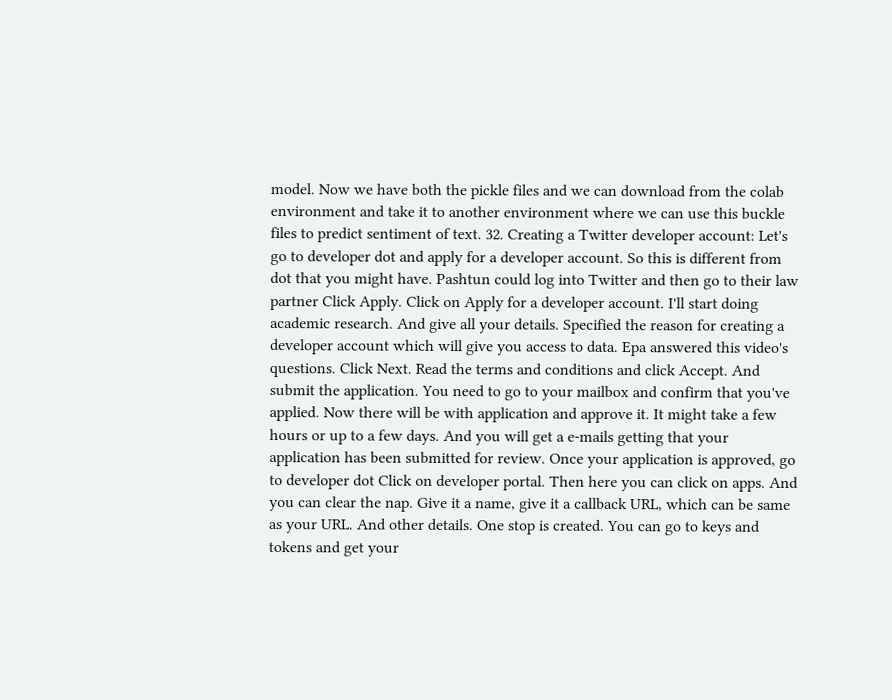model. Now we have both the pickle files and we can download from the colab environment and take it to another environment where we can use this buckle files to predict sentiment of text. 32. Creating a Twitter developer account: Let's go to developer dot and apply for a developer account. So this is different from dot that you might have. Pashtun could log into Twitter and then go to their law partner Click Apply. Click on Apply for a developer account. I'll start doing academic research. And give all your details. Specified the reason for creating a developer account which will give you access to data. Epa answered this video's questions. Click Next. Read the terms and conditions and click Accept. And submit the application. You need to go to your mailbox and confirm that you've applied. Now there will be with application and approve it. It might take a few hours or up to a few days. And you will get a e-mails getting that your application has been submitted for review. Once your application is approved, go to developer dot Click on developer portal. Then here you can click on apps. And you can clear the nap. Give it a name, give it a callback URL, which can be same as your URL. And other details. One stop is created. You can go to keys and tokens and get your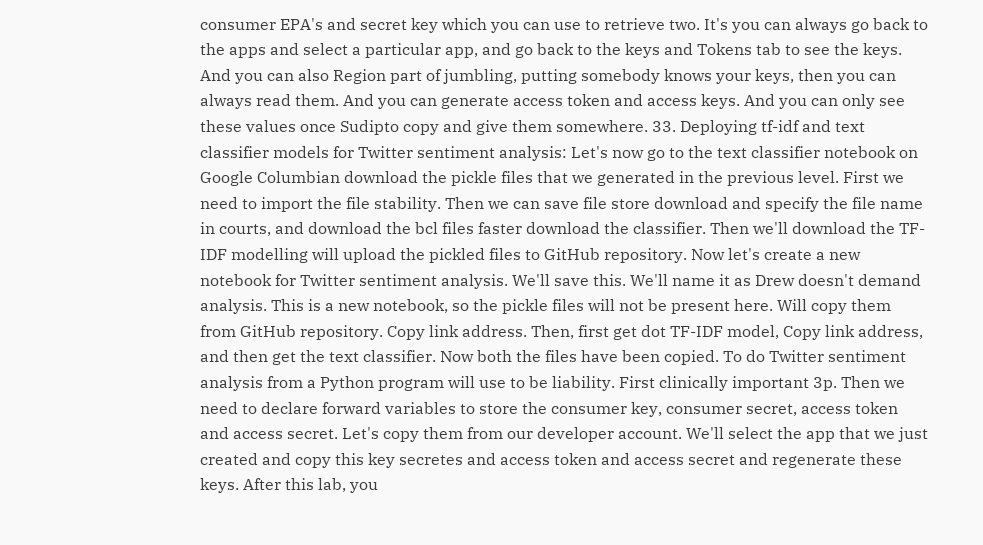consumer EPA's and secret key which you can use to retrieve two. It's you can always go back to the apps and select a particular app, and go back to the keys and Tokens tab to see the keys. And you can also Region part of jumbling, putting somebody knows your keys, then you can always read them. And you can generate access token and access keys. And you can only see these values once Sudipto copy and give them somewhere. 33. Deploying tf-idf and text classifier models for Twitter sentiment analysis: Let's now go to the text classifier notebook on Google Columbian download the pickle files that we generated in the previous level. First we need to import the file stability. Then we can save file store download and specify the file name in courts, and download the bcl files faster download the classifier. Then we'll download the TF-IDF modelling will upload the pickled files to GitHub repository. Now let's create a new notebook for Twitter sentiment analysis. We'll save this. We'll name it as Drew doesn't demand analysis. This is a new notebook, so the pickle files will not be present here. Will copy them from GitHub repository. Copy link address. Then, first get dot TF-IDF model, Copy link address, and then get the text classifier. Now both the files have been copied. To do Twitter sentiment analysis from a Python program will use to be liability. First clinically important 3p. Then we need to declare forward variables to store the consumer key, consumer secret, access token and access secret. Let's copy them from our developer account. We'll select the app that we just created and copy this key secretes and access token and access secret and regenerate these keys. After this lab, you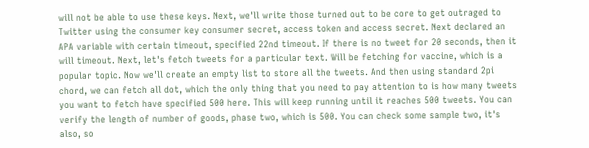will not be able to use these keys. Next, we'll write those turned out to be core to get outraged to Twitter using the consumer key consumer secret, access token and access secret. Next declared an APA variable with certain timeout, specified 22nd timeout. If there is no tweet for 20 seconds, then it will timeout. Next, let's fetch tweets for a particular text. Will be fetching for vaccine, which is a popular topic. Now we'll create an empty list to store all the tweets. And then using standard 2pi chord, we can fetch all dot, which the only thing that you need to pay attention to is how many tweets you want to fetch have specified 500 here. This will keep running until it reaches 500 tweets. You can verify the length of number of goods, phase two, which is 500. You can check some sample two, it's also, so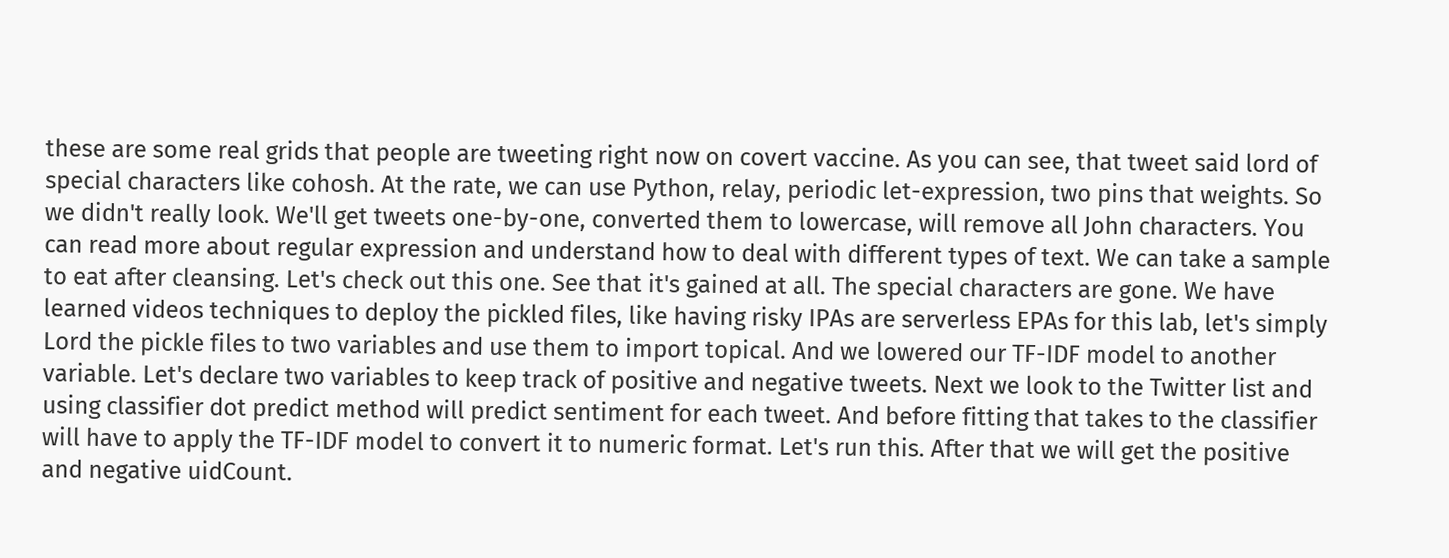these are some real grids that people are tweeting right now on covert vaccine. As you can see, that tweet said lord of special characters like cohosh. At the rate, we can use Python, relay, periodic let-expression, two pins that weights. So we didn't really look. We'll get tweets one-by-one, converted them to lowercase, will remove all John characters. You can read more about regular expression and understand how to deal with different types of text. We can take a sample to eat after cleansing. Let's check out this one. See that it's gained at all. The special characters are gone. We have learned videos techniques to deploy the pickled files, like having risky IPAs are serverless EPAs for this lab, let's simply Lord the pickle files to two variables and use them to import topical. And we lowered our TF-IDF model to another variable. Let's declare two variables to keep track of positive and negative tweets. Next we look to the Twitter list and using classifier dot predict method will predict sentiment for each tweet. And before fitting that takes to the classifier will have to apply the TF-IDF model to convert it to numeric format. Let's run this. After that we will get the positive and negative uidCount.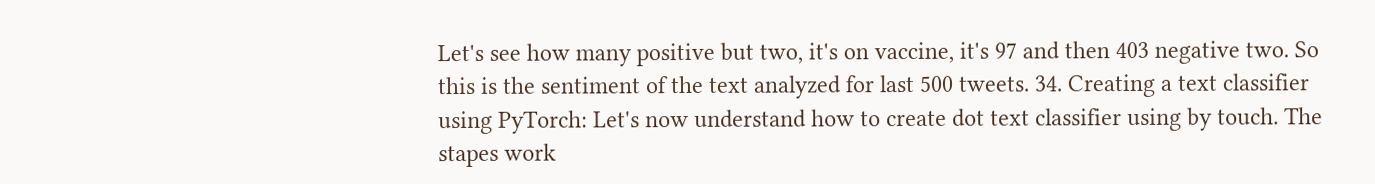Let's see how many positive but two, it's on vaccine, it's 97 and then 403 negative two. So this is the sentiment of the text analyzed for last 500 tweets. 34. Creating a text classifier using PyTorch: Let's now understand how to create dot text classifier using by touch. The stapes work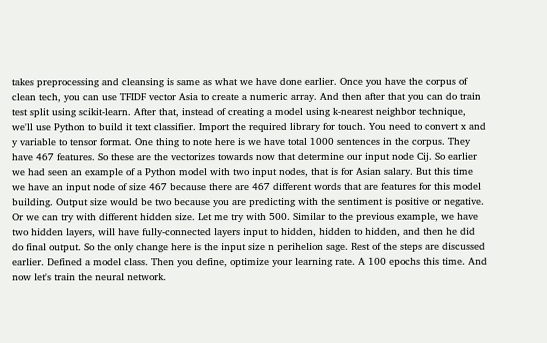takes preprocessing and cleansing is same as what we have done earlier. Once you have the corpus of clean tech, you can use TFIDF vector Asia to create a numeric array. And then after that you can do train test split using scikit-learn. After that, instead of creating a model using k-nearest neighbor technique, we'll use Python to build it text classifier. Import the required library for touch. You need to convert x and y variable to tensor format. One thing to note here is we have total 1000 sentences in the corpus. They have 467 features. So these are the vectorizes towards now that determine our input node Cij. So earlier we had seen an example of a Python model with two input nodes, that is for Asian salary. But this time we have an input node of size 467 because there are 467 different words that are features for this model building. Output size would be two because you are predicting with the sentiment is positive or negative. Or we can try with different hidden size. Let me try with 500. Similar to the previous example, we have two hidden layers, will have fully-connected layers input to hidden, hidden to hidden, and then he did do final output. So the only change here is the input size n perihelion sage. Rest of the steps are discussed earlier. Defined a model class. Then you define, optimize your learning rate. A 100 epochs this time. And now let's train the neural network.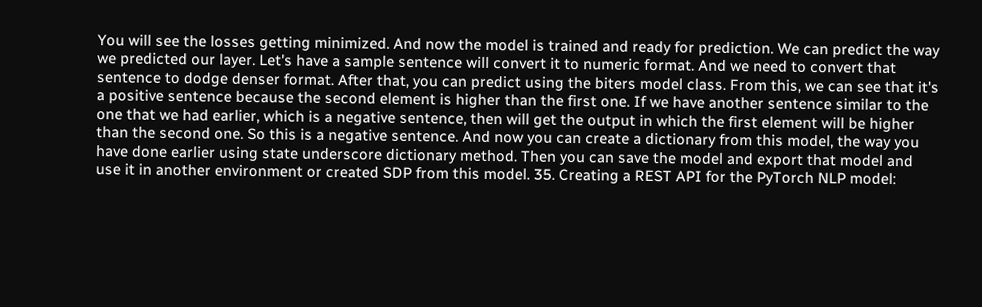You will see the losses getting minimized. And now the model is trained and ready for prediction. We can predict the way we predicted our layer. Let's have a sample sentence will convert it to numeric format. And we need to convert that sentence to dodge denser format. After that, you can predict using the biters model class. From this, we can see that it's a positive sentence because the second element is higher than the first one. If we have another sentence similar to the one that we had earlier, which is a negative sentence, then will get the output in which the first element will be higher than the second one. So this is a negative sentence. And now you can create a dictionary from this model, the way you have done earlier using state underscore dictionary method. Then you can save the model and export that model and use it in another environment or created SDP from this model. 35. Creating a REST API for the PyTorch NLP model: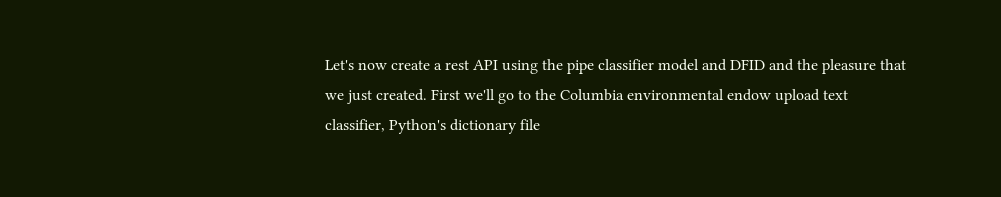Let's now create a rest API using the pipe classifier model and DFID and the pleasure that we just created. First we'll go to the Columbia environmental endow upload text classifier, Python's dictionary file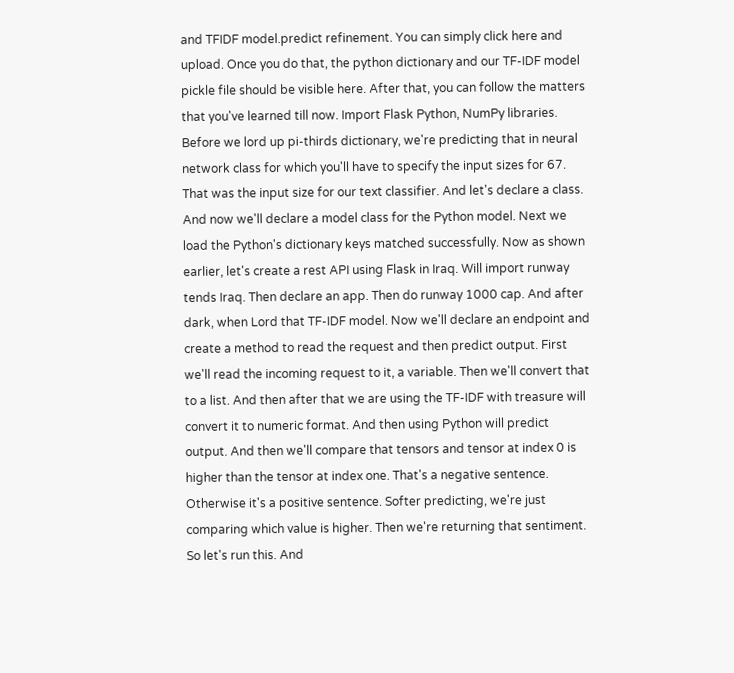and TFIDF model.predict refinement. You can simply click here and upload. Once you do that, the python dictionary and our TF-IDF model pickle file should be visible here. After that, you can follow the matters that you've learned till now. Import Flask Python, NumPy libraries. Before we lord up pi-thirds dictionary, we're predicting that in neural network class for which you'll have to specify the input sizes for 67. That was the input size for our text classifier. And let's declare a class. And now we'll declare a model class for the Python model. Next we load the Python's dictionary keys matched successfully. Now as shown earlier, let's create a rest API using Flask in Iraq. Will import runway tends Iraq. Then declare an app. Then do runway 1000 cap. And after dark, when Lord that TF-IDF model. Now we'll declare an endpoint and create a method to read the request and then predict output. First we'll read the incoming request to it, a variable. Then we'll convert that to a list. And then after that we are using the TF-IDF with treasure will convert it to numeric format. And then using Python will predict output. And then we'll compare that tensors and tensor at index 0 is higher than the tensor at index one. That's a negative sentence. Otherwise it's a positive sentence. Softer predicting, we're just comparing which value is higher. Then we're returning that sentiment. So let's run this. And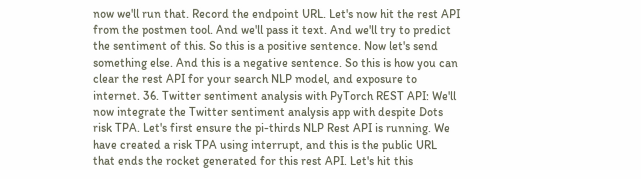now we'll run that. Record the endpoint URL. Let's now hit the rest API from the postmen tool. And we'll pass it text. And we'll try to predict the sentiment of this. So this is a positive sentence. Now let's send something else. And this is a negative sentence. So this is how you can clear the rest API for your search NLP model, and exposure to internet. 36. Twitter sentiment analysis with PyTorch REST API: We'll now integrate the Twitter sentiment analysis app with despite Dots risk TPA. Let's first ensure the pi-thirds NLP Rest API is running. We have created a risk TPA using interrupt, and this is the public URL that ends the rocket generated for this rest API. Let's hit this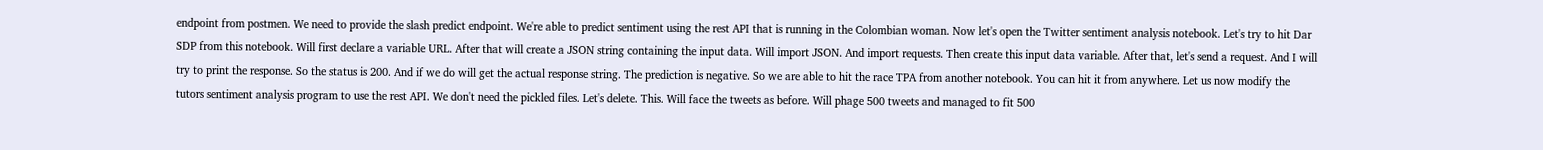endpoint from postmen. We need to provide the slash predict endpoint. We're able to predict sentiment using the rest API that is running in the Colombian woman. Now let's open the Twitter sentiment analysis notebook. Let's try to hit Dar SDP from this notebook. Will first declare a variable URL. After that will create a JSON string containing the input data. Will import JSON. And import requests. Then create this input data variable. After that, let's send a request. And I will try to print the response. So the status is 200. And if we do will get the actual response string. The prediction is negative. So we are able to hit the race TPA from another notebook. You can hit it from anywhere. Let us now modify the tutors sentiment analysis program to use the rest API. We don't need the pickled files. Let's delete. This. Will face the tweets as before. Will phage 500 tweets and managed to fit 500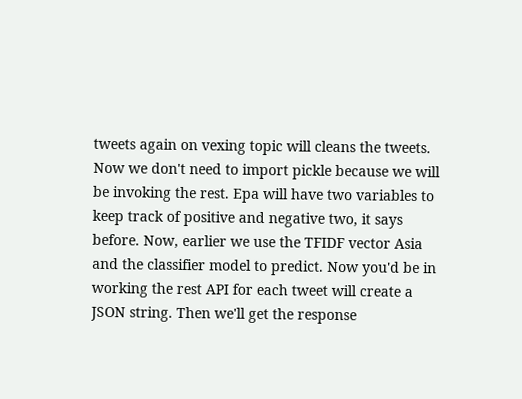tweets again on vexing topic will cleans the tweets. Now we don't need to import pickle because we will be invoking the rest. Epa will have two variables to keep track of positive and negative two, it says before. Now, earlier we use the TFIDF vector Asia and the classifier model to predict. Now you'd be in working the rest API for each tweet will create a JSON string. Then we'll get the response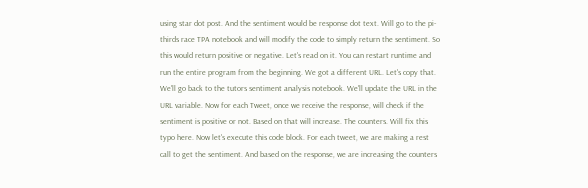using star dot post. And the sentiment would be response dot text. Will go to the pi-thirds race TPA notebook and will modify the code to simply return the sentiment. So this would return positive or negative. Let's read on it. You can restart runtime and run the entire program from the beginning. We got a different URL. Let's copy that. We'll go back to the tutors sentiment analysis notebook. We'll update the URL in the URL variable. Now for each Tweet, once we receive the response, will check if the sentiment is positive or not. Based on that will increase. The counters. Will fix this typo here. Now let's execute this code block. For each tweet, we are making a rest call to get the sentiment. And based on the response, we are increasing the counters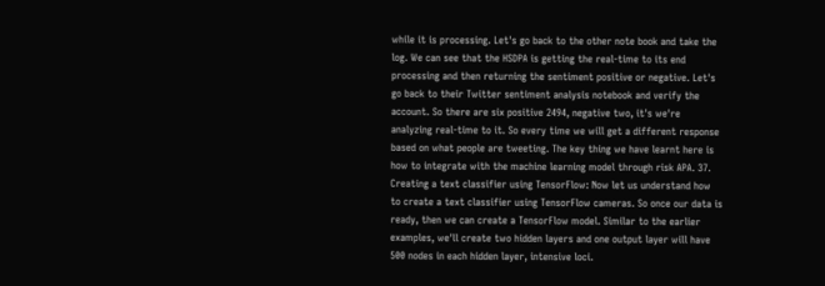while it is processing. Let's go back to the other note book and take the log. We can see that the HSDPA is getting the real-time to its end processing and then returning the sentiment positive or negative. Let's go back to their Twitter sentiment analysis notebook and verify the account. So there are six positive 2494, negative two, it's we're analyzing real-time to it. So every time we will get a different response based on what people are tweeting. The key thing we have learnt here is how to integrate with the machine learning model through risk APA. 37. Creating a text classifier using TensorFlow: Now let us understand how to create a text classifier using TensorFlow cameras. So once our data is ready, then we can create a TensorFlow model. Similar to the earlier examples, we'll create two hidden layers and one output layer will have 500 nodes in each hidden layer, intensive loci.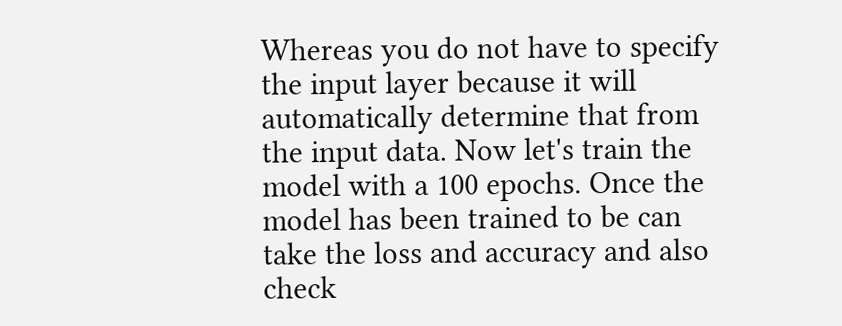Whereas you do not have to specify the input layer because it will automatically determine that from the input data. Now let's train the model with a 100 epochs. Once the model has been trained to be can take the loss and accuracy and also check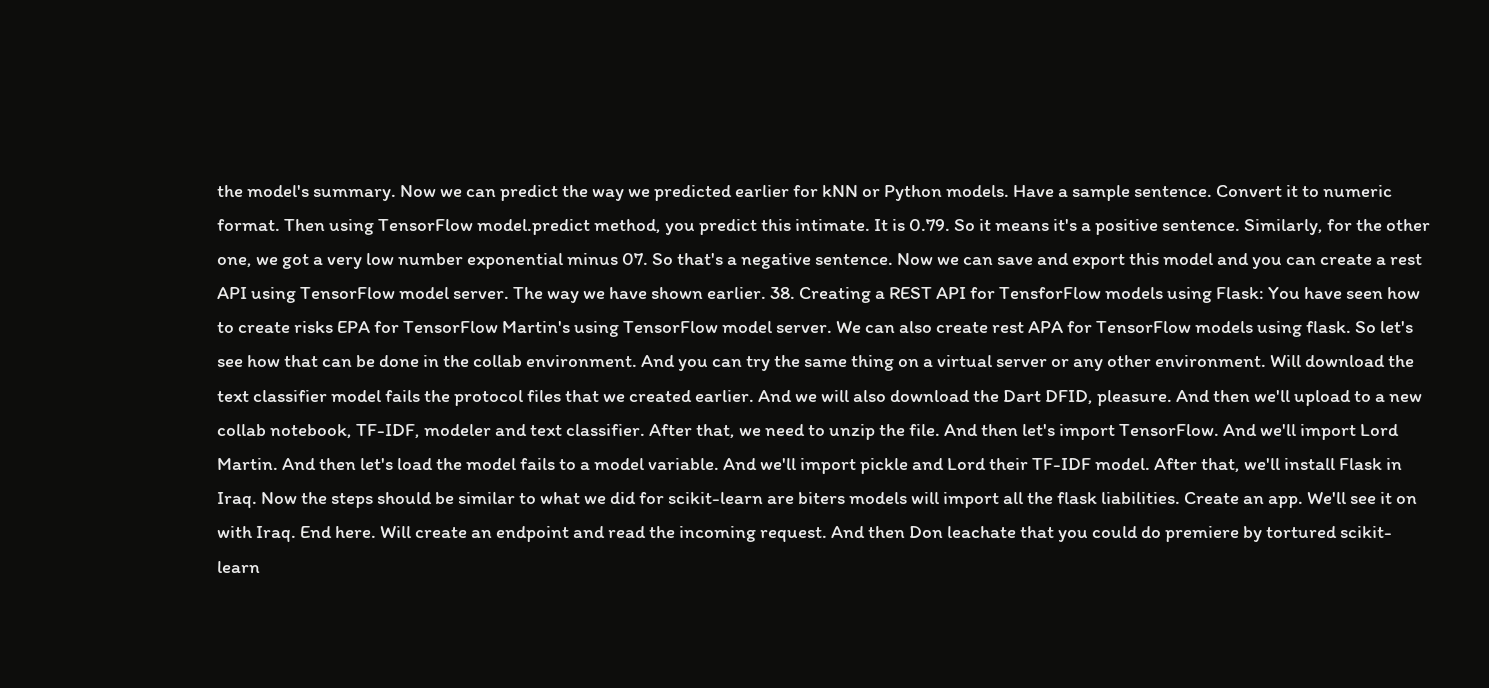the model's summary. Now we can predict the way we predicted earlier for kNN or Python models. Have a sample sentence. Convert it to numeric format. Then using TensorFlow model.predict method, you predict this intimate. It is 0.79. So it means it's a positive sentence. Similarly, for the other one, we got a very low number exponential minus 07. So that's a negative sentence. Now we can save and export this model and you can create a rest API using TensorFlow model server. The way we have shown earlier. 38. Creating a REST API for TensforFlow models using Flask: You have seen how to create risks EPA for TensorFlow Martin's using TensorFlow model server. We can also create rest APA for TensorFlow models using flask. So let's see how that can be done in the collab environment. And you can try the same thing on a virtual server or any other environment. Will download the text classifier model fails the protocol files that we created earlier. And we will also download the Dart DFID, pleasure. And then we'll upload to a new collab notebook, TF-IDF, modeler and text classifier. After that, we need to unzip the file. And then let's import TensorFlow. And we'll import Lord Martin. And then let's load the model fails to a model variable. And we'll import pickle and Lord their TF-IDF model. After that, we'll install Flask in Iraq. Now the steps should be similar to what we did for scikit-learn are biters models will import all the flask liabilities. Create an app. We'll see it on with Iraq. End here. Will create an endpoint and read the incoming request. And then Don leachate that you could do premiere by tortured scikit-learn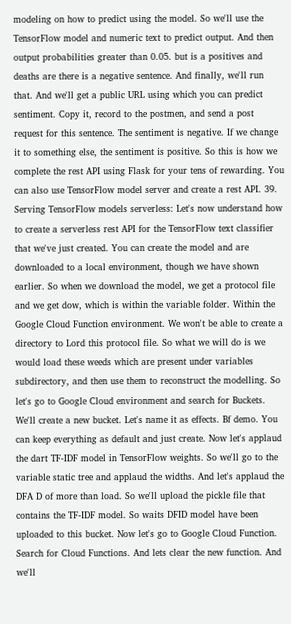modeling on how to predict using the model. So we'll use the TensorFlow model and numeric text to predict output. And then output probabilities greater than 0.05. but is a positives and deaths are there is a negative sentence. And finally, we'll run that. And we'll get a public URL using which you can predict sentiment. Copy it, record to the postmen, and send a post request for this sentence. The sentiment is negative. If we change it to something else, the sentiment is positive. So this is how we complete the rest API using Flask for your tens of rewarding. You can also use TensorFlow model server and create a rest API. 39. Serving TensorFlow models serverless: Let's now understand how to create a serverless rest API for the TensorFlow text classifier that we've just created. You can create the model and are downloaded to a local environment, though we have shown earlier. So when we download the model, we get a protocol file and we get dow, which is within the variable folder. Within the Google Cloud Function environment. We won't be able to create a directory to Lord this protocol file. So what we will do is we would load these weeds which are present under variables subdirectory, and then use them to reconstruct the modelling. So let's go to Google Cloud environment and search for Buckets. We'll create a new bucket. Let's name it as effects. Bf demo. You can keep everything as default and just create. Now let's applaud the dart TF-IDF model in TensorFlow weights. So we'll go to the variable static tree and applaud the widths. And let's applaud the DFA D of more than load. So we'll upload the pickle file that contains the TF-IDF model. So waits DFID model have been uploaded to this bucket. Now let's go to Google Cloud Function. Search for Cloud Functions. And lets clear the new function. And we'll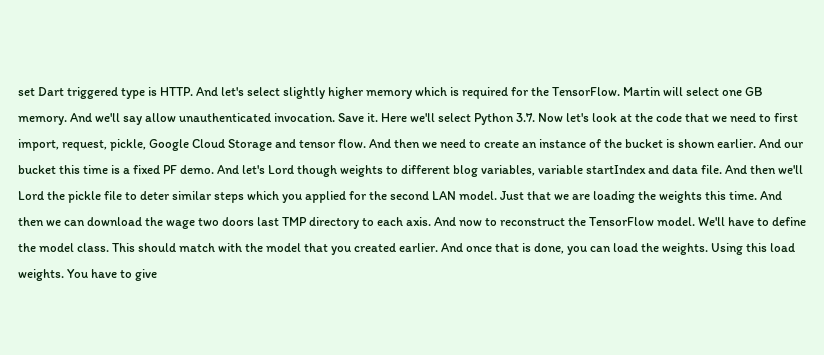set Dart triggered type is HTTP. And let's select slightly higher memory which is required for the TensorFlow. Martin will select one GB memory. And we'll say allow unauthenticated invocation. Save it. Here we'll select Python 3.7. Now let's look at the code that we need to first import, request, pickle, Google Cloud Storage and tensor flow. And then we need to create an instance of the bucket is shown earlier. And our bucket this time is a fixed PF demo. And let's Lord though weights to different blog variables, variable startIndex and data file. And then we'll Lord the pickle file to deter similar steps which you applied for the second LAN model. Just that we are loading the weights this time. And then we can download the wage two doors last TMP directory to each axis. And now to reconstruct the TensorFlow model. We'll have to define the model class. This should match with the model that you created earlier. And once that is done, you can load the weights. Using this load weights. You have to give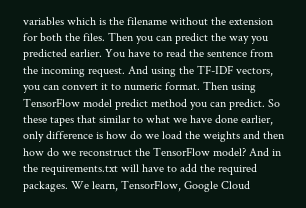variables which is the filename without the extension for both the files. Then you can predict the way you predicted earlier. You have to read the sentence from the incoming request. And using the TF-IDF vectors, you can convert it to numeric format. Then using TensorFlow model predict method you can predict. So these tapes that similar to what we have done earlier, only difference is how do we load the weights and then how do we reconstruct the TensorFlow model? And in the requirements.txt will have to add the required packages. We learn, TensorFlow, Google Cloud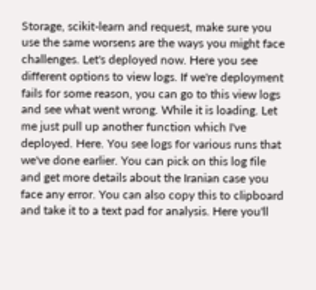Storage, scikit-learn and request, make sure you use the same worsens are the ways you might face challenges. Let's deployed now. Here you see different options to view logs. If we're deployment fails for some reason, you can go to this view logs and see what went wrong. While it is loading. Let me just pull up another function which I've deployed. Here. You see logs for various runs that we've done earlier. You can pick on this log file and get more details about the Iranian case you face any error. You can also copy this to clipboard and take it to a text pad for analysis. Here you'll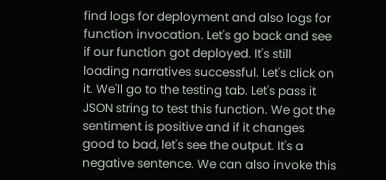find logs for deployment and also logs for function invocation. Let's go back and see if our function got deployed. It's still loading narratives successful. Let's click on it. We'll go to the testing tab. Let's pass it JSON string to test this function. We got the sentiment is positive and if it changes good to bad, let's see the output. It's a negative sentence. We can also invoke this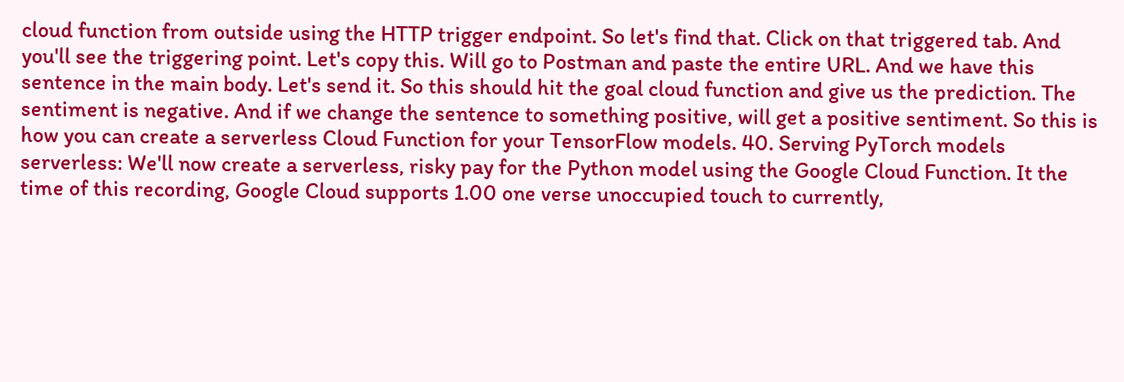cloud function from outside using the HTTP trigger endpoint. So let's find that. Click on that triggered tab. And you'll see the triggering point. Let's copy this. Will go to Postman and paste the entire URL. And we have this sentence in the main body. Let's send it. So this should hit the goal cloud function and give us the prediction. The sentiment is negative. And if we change the sentence to something positive, will get a positive sentiment. So this is how you can create a serverless Cloud Function for your TensorFlow models. 40. Serving PyTorch models serverless: We'll now create a serverless, risky pay for the Python model using the Google Cloud Function. It the time of this recording, Google Cloud supports 1.00 one verse unoccupied touch to currently,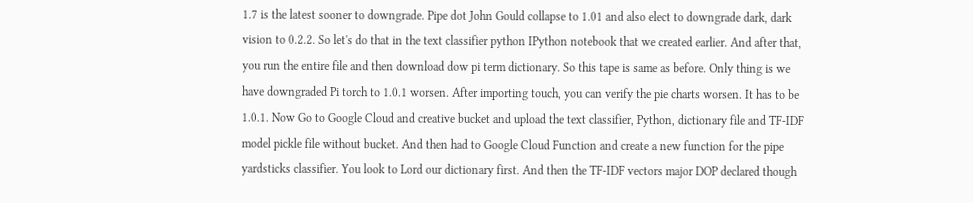1.7 is the latest sooner to downgrade. Pipe dot John Gould collapse to 1.01 and also elect to downgrade dark, dark vision to 0.2.2. So let's do that in the text classifier python IPython notebook that we created earlier. And after that, you run the entire file and then download dow pi term dictionary. So this tape is same as before. Only thing is we have downgraded Pi torch to 1.0.1 worsen. After importing touch, you can verify the pie charts worsen. It has to be 1.0.1. Now Go to Google Cloud and creative bucket and upload the text classifier, Python, dictionary file and TF-IDF model pickle file without bucket. And then had to Google Cloud Function and create a new function for the pipe yardsticks classifier. You look to Lord our dictionary first. And then the TF-IDF vectors major DOP declared though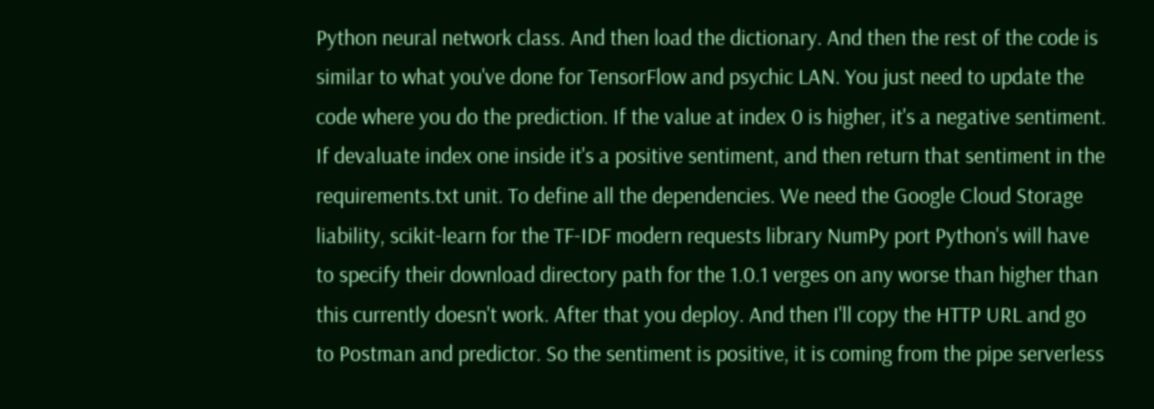Python neural network class. And then load the dictionary. And then the rest of the code is similar to what you've done for TensorFlow and psychic LAN. You just need to update the code where you do the prediction. If the value at index 0 is higher, it's a negative sentiment. If devaluate index one inside it's a positive sentiment, and then return that sentiment in the requirements.txt unit. To define all the dependencies. We need the Google Cloud Storage liability, scikit-learn for the TF-IDF modern requests library NumPy port Python's will have to specify their download directory path for the 1.0.1 verges on any worse than higher than this currently doesn't work. After that you deploy. And then I'll copy the HTTP URL and go to Postman and predictor. So the sentiment is positive, it is coming from the pipe serverless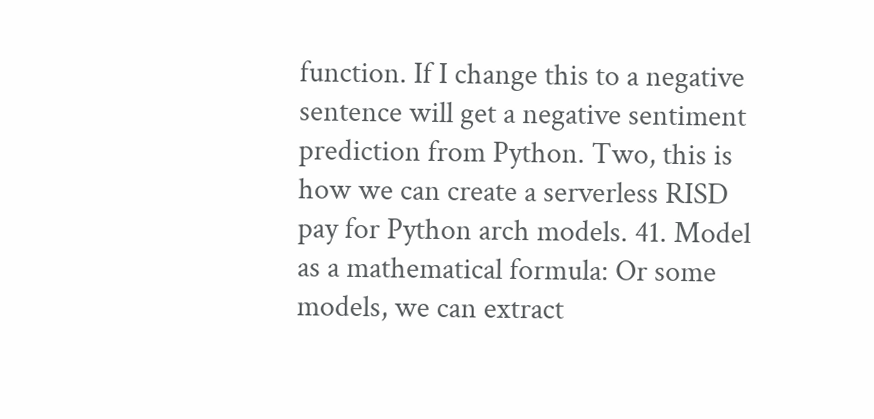function. If I change this to a negative sentence will get a negative sentiment prediction from Python. Two, this is how we can create a serverless RISD pay for Python arch models. 41. Model as a mathematical formula: Or some models, we can extract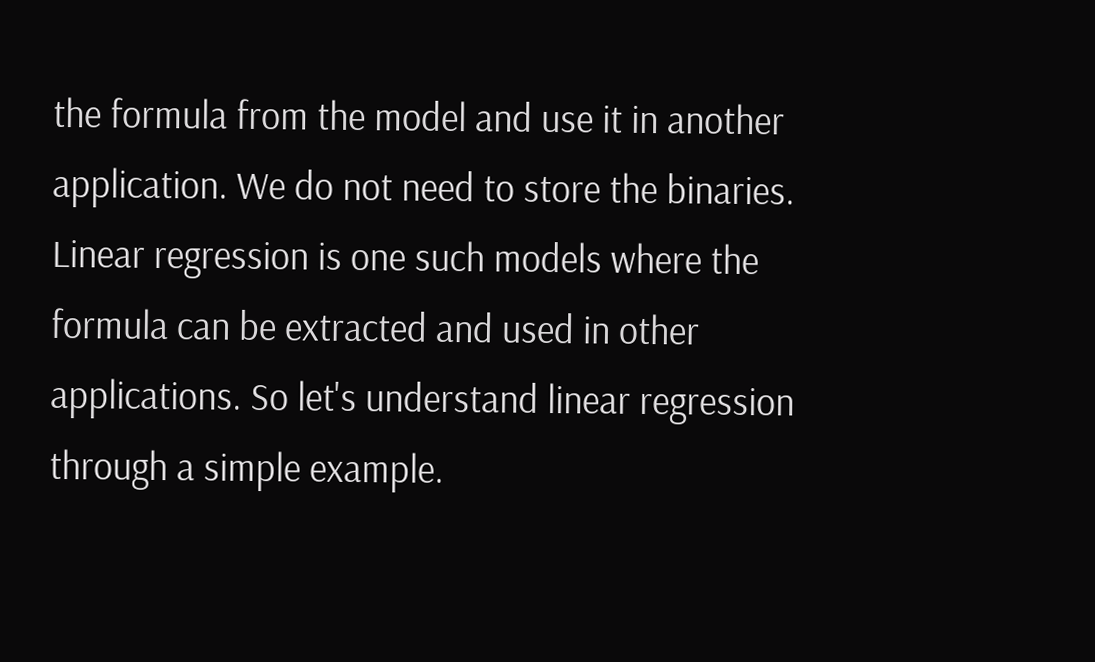the formula from the model and use it in another application. We do not need to store the binaries. Linear regression is one such models where the formula can be extracted and used in other applications. So let's understand linear regression through a simple example.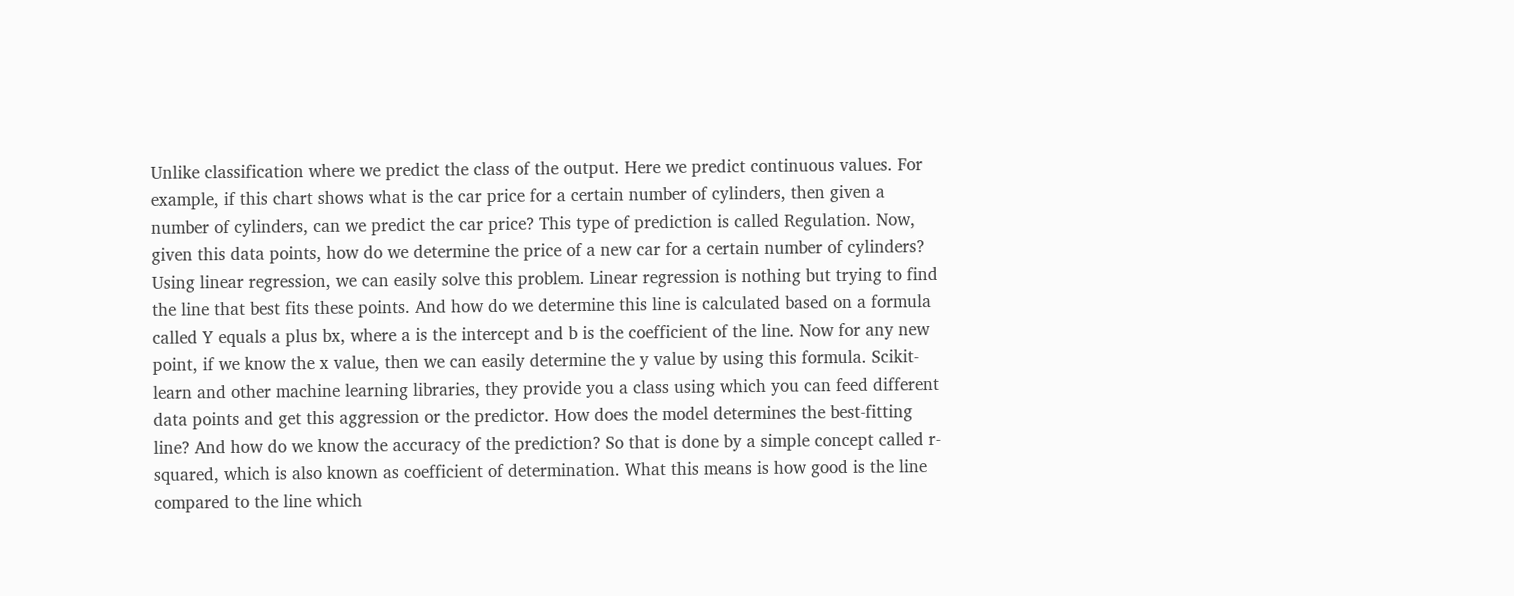Unlike classification where we predict the class of the output. Here we predict continuous values. For example, if this chart shows what is the car price for a certain number of cylinders, then given a number of cylinders, can we predict the car price? This type of prediction is called Regulation. Now, given this data points, how do we determine the price of a new car for a certain number of cylinders? Using linear regression, we can easily solve this problem. Linear regression is nothing but trying to find the line that best fits these points. And how do we determine this line is calculated based on a formula called Y equals a plus bx, where a is the intercept and b is the coefficient of the line. Now for any new point, if we know the x value, then we can easily determine the y value by using this formula. Scikit-learn and other machine learning libraries, they provide you a class using which you can feed different data points and get this aggression or the predictor. How does the model determines the best-fitting line? And how do we know the accuracy of the prediction? So that is done by a simple concept called r-squared, which is also known as coefficient of determination. What this means is how good is the line compared to the line which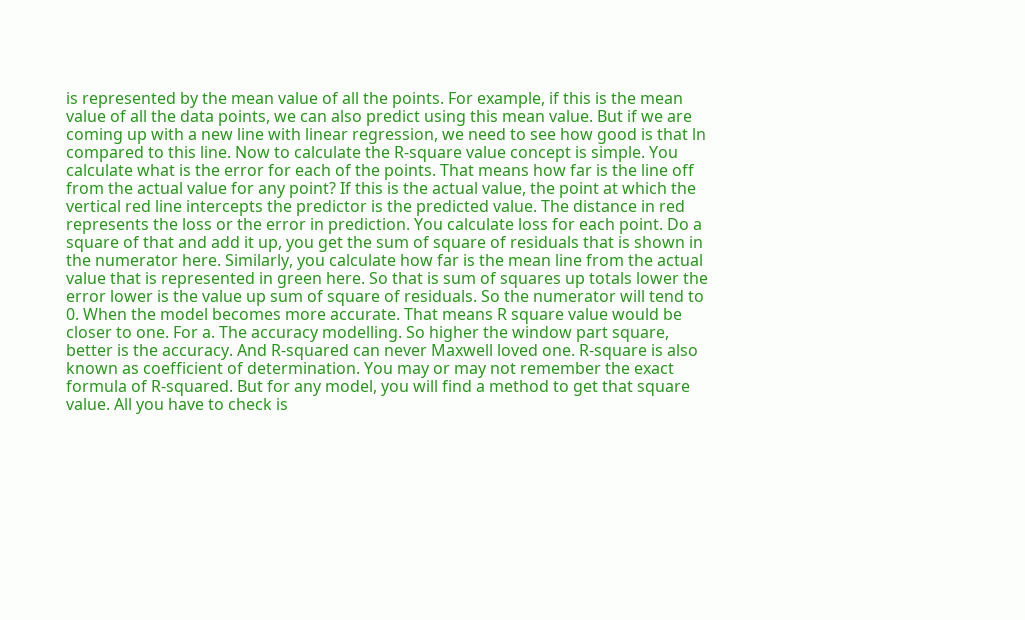is represented by the mean value of all the points. For example, if this is the mean value of all the data points, we can also predict using this mean value. But if we are coming up with a new line with linear regression, we need to see how good is that ln compared to this line. Now to calculate the R-square value concept is simple. You calculate what is the error for each of the points. That means how far is the line off from the actual value for any point? If this is the actual value, the point at which the vertical red line intercepts the predictor is the predicted value. The distance in red represents the loss or the error in prediction. You calculate loss for each point. Do a square of that and add it up, you get the sum of square of residuals that is shown in the numerator here. Similarly, you calculate how far is the mean line from the actual value that is represented in green here. So that is sum of squares up totals lower the error lower is the value up sum of square of residuals. So the numerator will tend to 0. When the model becomes more accurate. That means R square value would be closer to one. For a. The accuracy modelling. So higher the window part square, better is the accuracy. And R-squared can never Maxwell loved one. R-square is also known as coefficient of determination. You may or may not remember the exact formula of R-squared. But for any model, you will find a method to get that square value. All you have to check is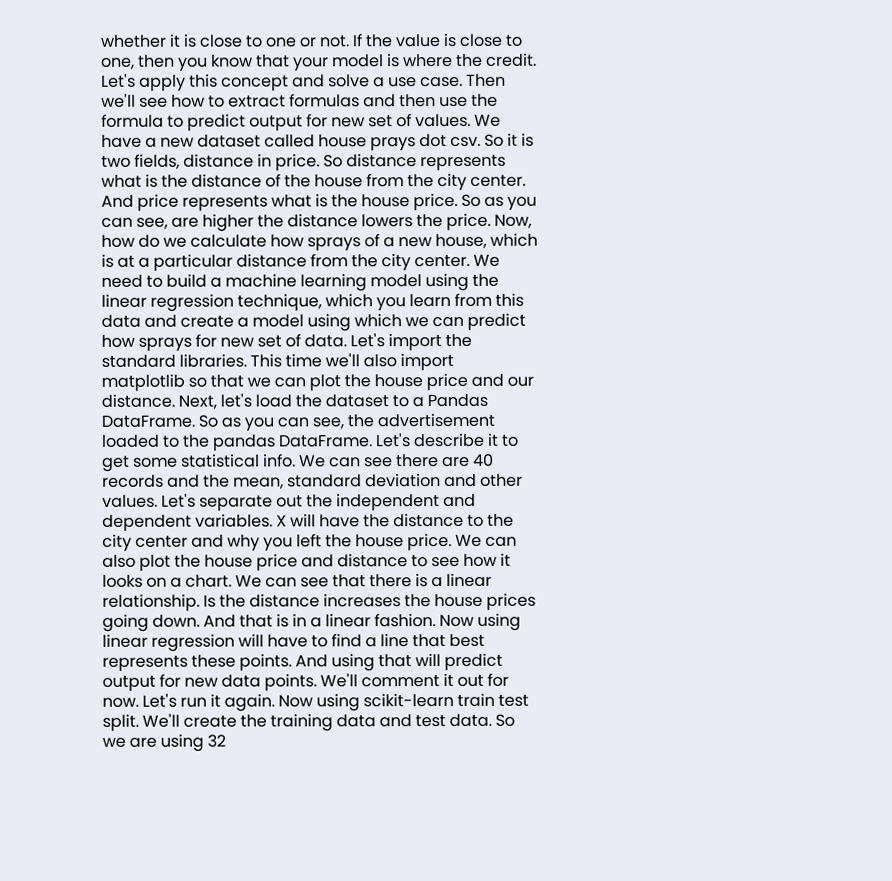whether it is close to one or not. If the value is close to one, then you know that your model is where the credit. Let's apply this concept and solve a use case. Then we'll see how to extract formulas and then use the formula to predict output for new set of values. We have a new dataset called house prays dot csv. So it is two fields, distance in price. So distance represents what is the distance of the house from the city center. And price represents what is the house price. So as you can see, are higher the distance lowers the price. Now, how do we calculate how sprays of a new house, which is at a particular distance from the city center. We need to build a machine learning model using the linear regression technique, which you learn from this data and create a model using which we can predict how sprays for new set of data. Let's import the standard libraries. This time we'll also import matplotlib so that we can plot the house price and our distance. Next, let's load the dataset to a Pandas DataFrame. So as you can see, the advertisement loaded to the pandas DataFrame. Let's describe it to get some statistical info. We can see there are 40 records and the mean, standard deviation and other values. Let's separate out the independent and dependent variables. X will have the distance to the city center and why you left the house price. We can also plot the house price and distance to see how it looks on a chart. We can see that there is a linear relationship. Is the distance increases the house prices going down. And that is in a linear fashion. Now using linear regression will have to find a line that best represents these points. And using that will predict output for new data points. We'll comment it out for now. Let's run it again. Now using scikit-learn train test split. We'll create the training data and test data. So we are using 32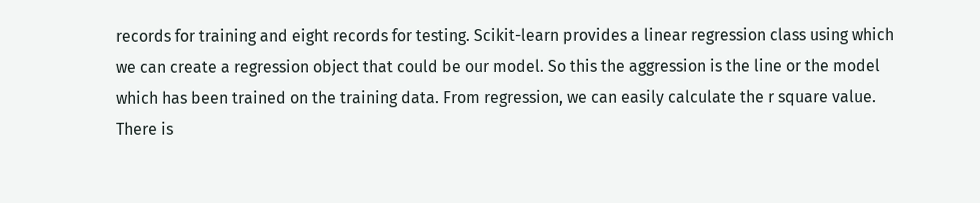records for training and eight records for testing. Scikit-learn provides a linear regression class using which we can create a regression object that could be our model. So this the aggression is the line or the model which has been trained on the training data. From regression, we can easily calculate the r square value. There is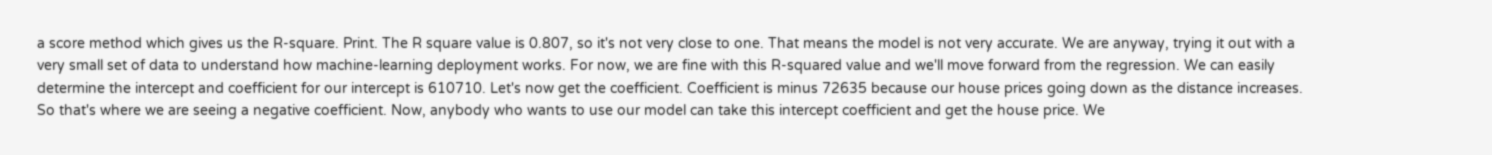a score method which gives us the R-square. Print. The R square value is 0.807, so it's not very close to one. That means the model is not very accurate. We are anyway, trying it out with a very small set of data to understand how machine-learning deployment works. For now, we are fine with this R-squared value and we'll move forward from the regression. We can easily determine the intercept and coefficient for our intercept is 610710. Let's now get the coefficient. Coefficient is minus 72635 because our house prices going down as the distance increases. So that's where we are seeing a negative coefficient. Now, anybody who wants to use our model can take this intercept coefficient and get the house price. We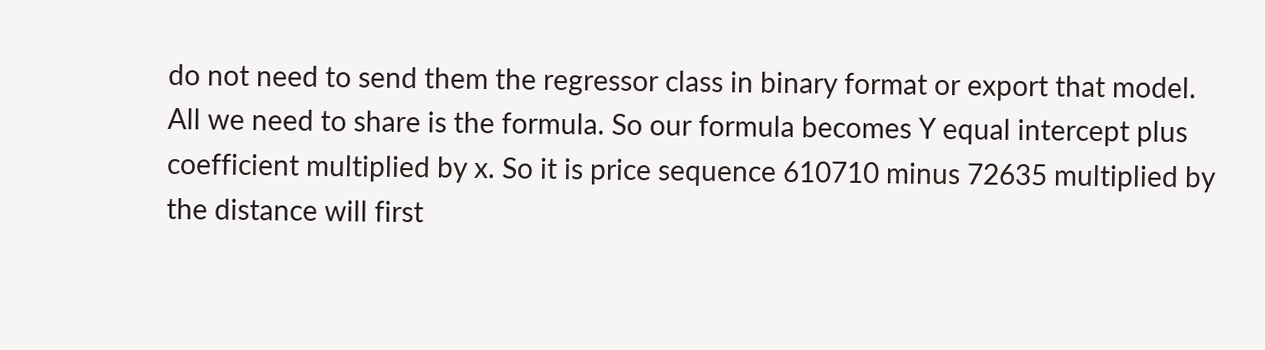do not need to send them the regressor class in binary format or export that model. All we need to share is the formula. So our formula becomes Y equal intercept plus coefficient multiplied by x. So it is price sequence 610710 minus 72635 multiplied by the distance will first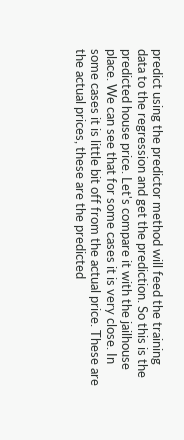predict using the predictor method will feed the training data to the regression and get the prediction. So this is the predicted house price. Let's compare it with the jailhouse place. We can see that for some cases it is very close. In some cases it is little bit off from the actual price. These are the actual prices, these are the predicted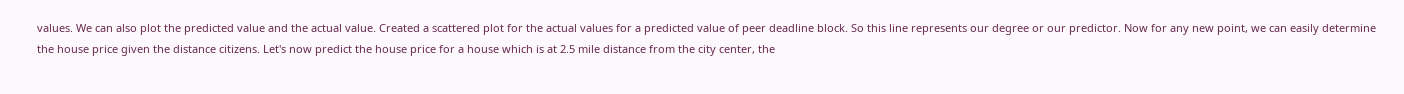values. We can also plot the predicted value and the actual value. Created a scattered plot for the actual values for a predicted value of peer deadline block. So this line represents our degree or our predictor. Now for any new point, we can easily determine the house price given the distance citizens. Let's now predict the house price for a house which is at 2.5 mile distance from the city center, the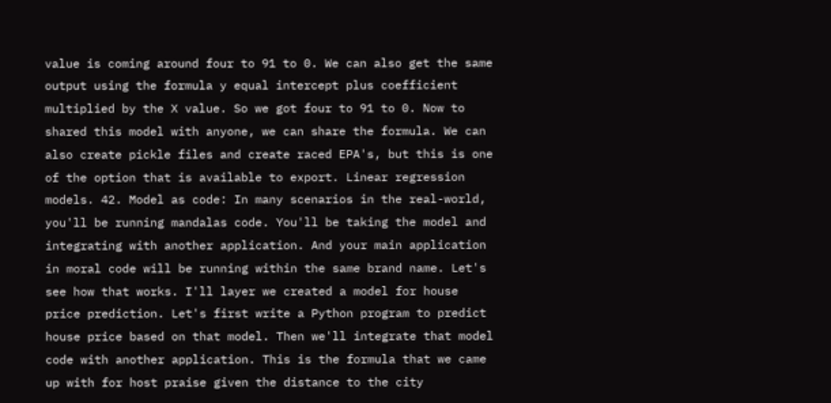value is coming around four to 91 to 0. We can also get the same output using the formula y equal intercept plus coefficient multiplied by the X value. So we got four to 91 to 0. Now to shared this model with anyone, we can share the formula. We can also create pickle files and create raced EPA's, but this is one of the option that is available to export. Linear regression models. 42. Model as code: In many scenarios in the real-world, you'll be running mandalas code. You'll be taking the model and integrating with another application. And your main application in moral code will be running within the same brand name. Let's see how that works. I'll layer we created a model for house price prediction. Let's first write a Python program to predict house price based on that model. Then we'll integrate that model code with another application. This is the formula that we came up with for host praise given the distance to the city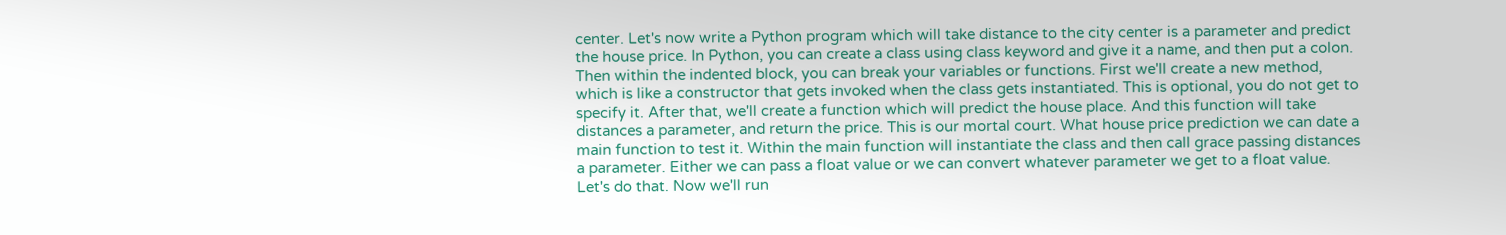center. Let's now write a Python program which will take distance to the city center is a parameter and predict the house price. In Python, you can create a class using class keyword and give it a name, and then put a colon. Then within the indented block, you can break your variables or functions. First we'll create a new method, which is like a constructor that gets invoked when the class gets instantiated. This is optional, you do not get to specify it. After that, we'll create a function which will predict the house place. And this function will take distances a parameter, and return the price. This is our mortal court. What house price prediction we can date a main function to test it. Within the main function will instantiate the class and then call grace passing distances a parameter. Either we can pass a float value or we can convert whatever parameter we get to a float value. Let's do that. Now we'll run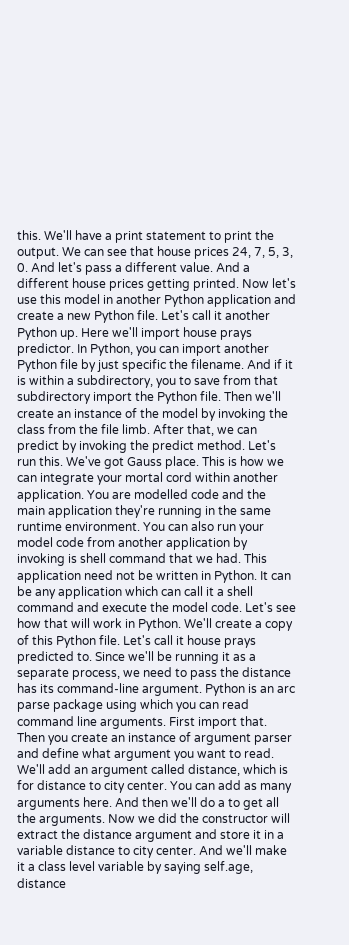this. We'll have a print statement to print the output. We can see that house prices 24, 7, 5, 3, 0. And let's pass a different value. And a different house prices getting printed. Now let's use this model in another Python application and create a new Python file. Let's call it another Python up. Here we'll import house prays predictor. In Python, you can import another Python file by just specific the filename. And if it is within a subdirectory, you to save from that subdirectory import the Python file. Then we'll create an instance of the model by invoking the class from the file limb. After that, we can predict by invoking the predict method. Let's run this. We've got Gauss place. This is how we can integrate your mortal cord within another application. You are modelled code and the main application they're running in the same runtime environment. You can also run your model code from another application by invoking is shell command that we had. This application need not be written in Python. It can be any application which can call it a shell command and execute the model code. Let's see how that will work in Python. We'll create a copy of this Python file. Let's call it house prays predicted to. Since we'll be running it as a separate process, we need to pass the distance has its command-line argument. Python is an arc parse package using which you can read command line arguments. First import that. Then you create an instance of argument parser and define what argument you want to read. We'll add an argument called distance, which is for distance to city center. You can add as many arguments here. And then we'll do a to get all the arguments. Now we did the constructor will extract the distance argument and store it in a variable distance to city center. And we'll make it a class level variable by saying self.age, distance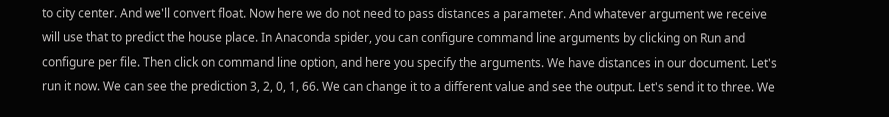to city center. And we'll convert float. Now here we do not need to pass distances a parameter. And whatever argument we receive will use that to predict the house place. In Anaconda spider, you can configure command line arguments by clicking on Run and configure per file. Then click on command line option, and here you specify the arguments. We have distances in our document. Let's run it now. We can see the prediction 3, 2, 0, 1, 66. We can change it to a different value and see the output. Let's send it to three. We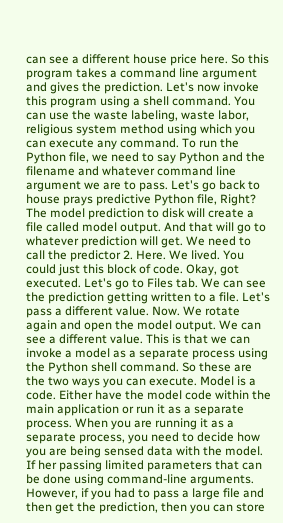can see a different house price here. So this program takes a command line argument and gives the prediction. Let's now invoke this program using a shell command. You can use the waste labeling, waste labor, religious system method using which you can execute any command. To run the Python file, we need to say Python and the filename and whatever command line argument we are to pass. Let's go back to house prays predictive Python file, Right? The model prediction to disk will create a file called model output. And that will go to whatever prediction will get. We need to call the predictor 2. Here. We lived. You could just this block of code. Okay, got executed. Let's go to Files tab. We can see the prediction getting written to a file. Let's pass a different value. Now. We rotate again and open the model output. We can see a different value. This is that we can invoke a model as a separate process using the Python shell command. So these are the two ways you can execute. Model is a code. Either have the model code within the main application or run it as a separate process. When you are running it as a separate process, you need to decide how you are being sensed data with the model. If her passing limited parameters that can be done using command-line arguments. However, if you had to pass a large file and then get the prediction, then you can store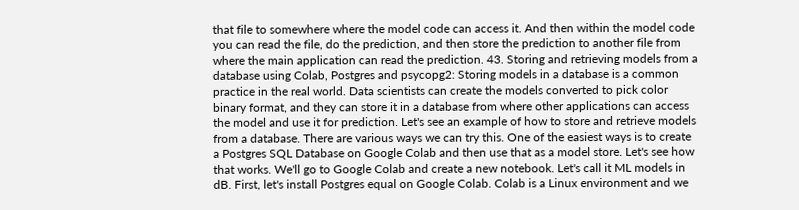that file to somewhere where the model code can access it. And then within the model code you can read the file, do the prediction, and then store the prediction to another file from where the main application can read the prediction. 43. Storing and retrieving models from a database using Colab, Postgres and psycopg2: Storing models in a database is a common practice in the real world. Data scientists can create the models converted to pick color binary format, and they can store it in a database from where other applications can access the model and use it for prediction. Let's see an example of how to store and retrieve models from a database. There are various ways we can try this. One of the easiest ways is to create a Postgres SQL Database on Google Colab and then use that as a model store. Let's see how that works. We'll go to Google Colab and create a new notebook. Let's call it ML models in dB. First, let's install Postgres equal on Google Colab. Colab is a Linux environment and we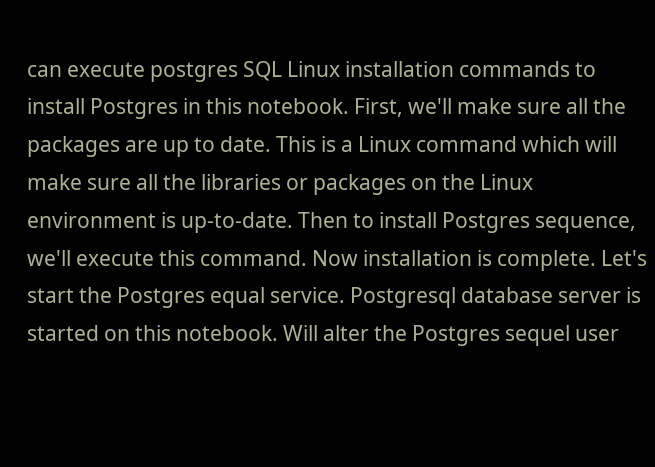can execute postgres SQL Linux installation commands to install Postgres in this notebook. First, we'll make sure all the packages are up to date. This is a Linux command which will make sure all the libraries or packages on the Linux environment is up-to-date. Then to install Postgres sequence, we'll execute this command. Now installation is complete. Let's start the Postgres equal service. Postgresql database server is started on this notebook. Will alter the Postgres sequel user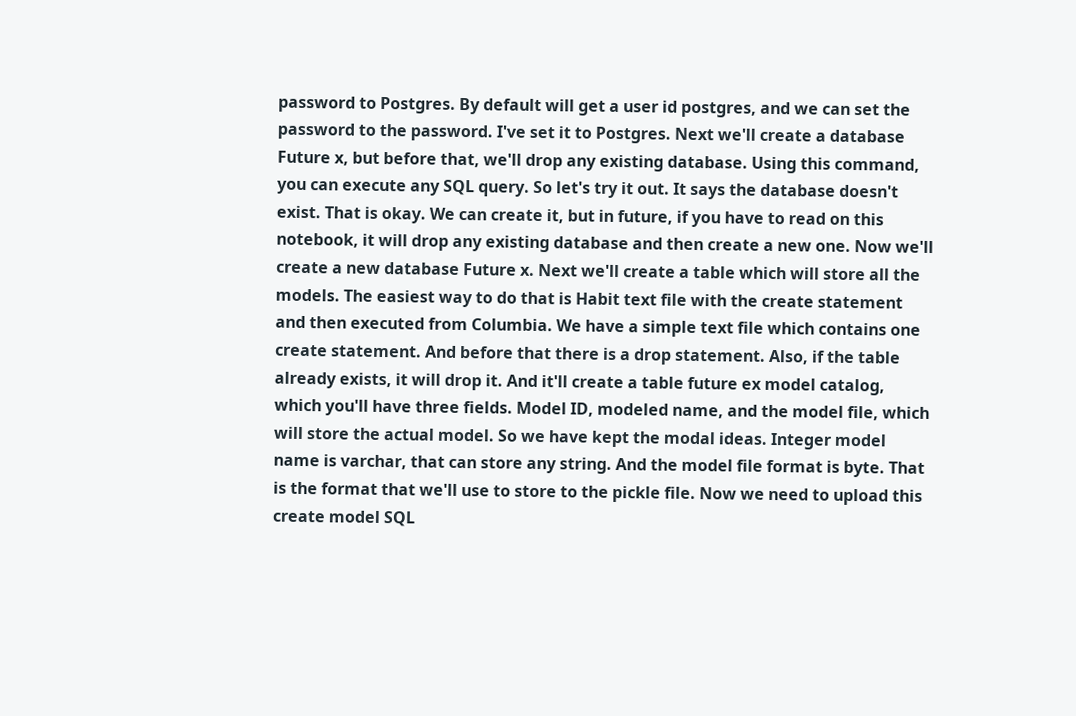password to Postgres. By default will get a user id postgres, and we can set the password to the password. I've set it to Postgres. Next we'll create a database Future x, but before that, we'll drop any existing database. Using this command, you can execute any SQL query. So let's try it out. It says the database doesn't exist. That is okay. We can create it, but in future, if you have to read on this notebook, it will drop any existing database and then create a new one. Now we'll create a new database Future x. Next we'll create a table which will store all the models. The easiest way to do that is Habit text file with the create statement and then executed from Columbia. We have a simple text file which contains one create statement. And before that there is a drop statement. Also, if the table already exists, it will drop it. And it'll create a table future ex model catalog, which you'll have three fields. Model ID, modeled name, and the model file, which will store the actual model. So we have kept the modal ideas. Integer model name is varchar, that can store any string. And the model file format is byte. That is the format that we'll use to store to the pickle file. Now we need to upload this create model SQL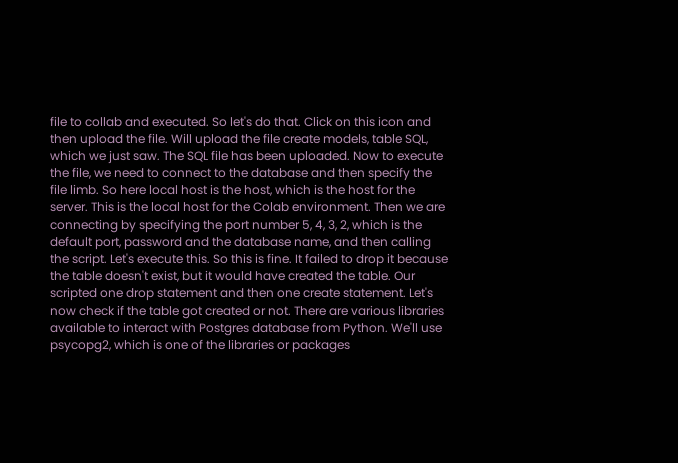file to collab and executed. So let's do that. Click on this icon and then upload the file. Will upload the file create models, table SQL, which we just saw. The SQL file has been uploaded. Now to execute the file, we need to connect to the database and then specify the file limb. So here local host is the host, which is the host for the server. This is the local host for the Colab environment. Then we are connecting by specifying the port number 5, 4, 3, 2, which is the default port, password and the database name, and then calling the script. Let's execute this. So this is fine. It failed to drop it because the table doesn't exist, but it would have created the table. Our scripted one drop statement and then one create statement. Let's now check if the table got created or not. There are various libraries available to interact with Postgres database from Python. We'll use psycopg2, which is one of the libraries or packages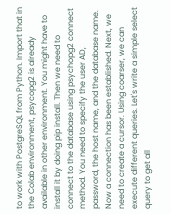to work with PostgreSQL from Python. Import that in the Colab environment, psycopg2 is already available in other environment. You might have to install it by doing pip install. Then we need to connect to the database using psychopg2 connect method. You need to specify the user AD, password, the host name, and the database name. Now a connection has been established. Next, we need to create a cursor. Using coarser, we can execute different queries. Let's write a simple select query to get all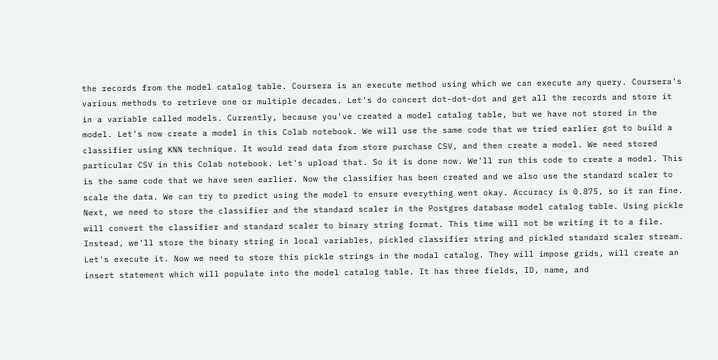the records from the model catalog table. Coursera is an execute method using which we can execute any query. Coursera's various methods to retrieve one or multiple decades. Let's do concert dot-dot-dot and get all the records and store it in a variable called models. Currently, because you've created a model catalog table, but we have not stored in the model. Let's now create a model in this Colab notebook. We will use the same code that we tried earlier got to build a classifier using KNN technique. It would read data from store purchase CSV, and then create a model. We need stored particular CSV in this Colab notebook. Let's upload that. So it is done now. We'll run this code to create a model. This is the same code that we have seen earlier. Now the classifier has been created and we also use the standard scaler to scale the data. We can try to predict using the model to ensure everything went okay. Accuracy is 0.875, so it ran fine. Next, we need to store the classifier and the standard scaler in the Postgres database model catalog table. Using pickle will convert the classifier and standard scaler to binary string format. This time will not be writing it to a file. Instead, we'll store the binary string in local variables, pickled classifier string and pickled standard scaler stream. Let's execute it. Now we need to store this pickle strings in the modal catalog. They will impose grids, will create an insert statement which will populate into the model catalog table. It has three fields, ID, name, and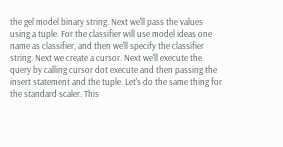the gel model binary string. Next we'll pass the values using a tuple. For the classifier will use model ideas one name as classifier, and then we'll specify the classifier string. Next we create a cursor. Next we'll execute the query by calling cursor dot execute and then passing the insert statement and the tuple. Let's do the same thing for the standard scaler. This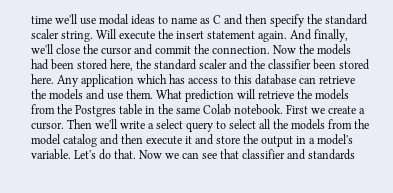time we'll use modal ideas to name as C and then specify the standard scaler string. Will execute the insert statement again. And finally, we'll close the cursor and commit the connection. Now the models had been stored here, the standard scaler and the classifier been stored here. Any application which has access to this database can retrieve the models and use them. What prediction will retrieve the models from the Postgres table in the same Colab notebook. First we create a cursor. Then we'll write a select query to select all the models from the model catalog and then execute it and store the output in a model's variable. Let's do that. Now we can see that classifier and standards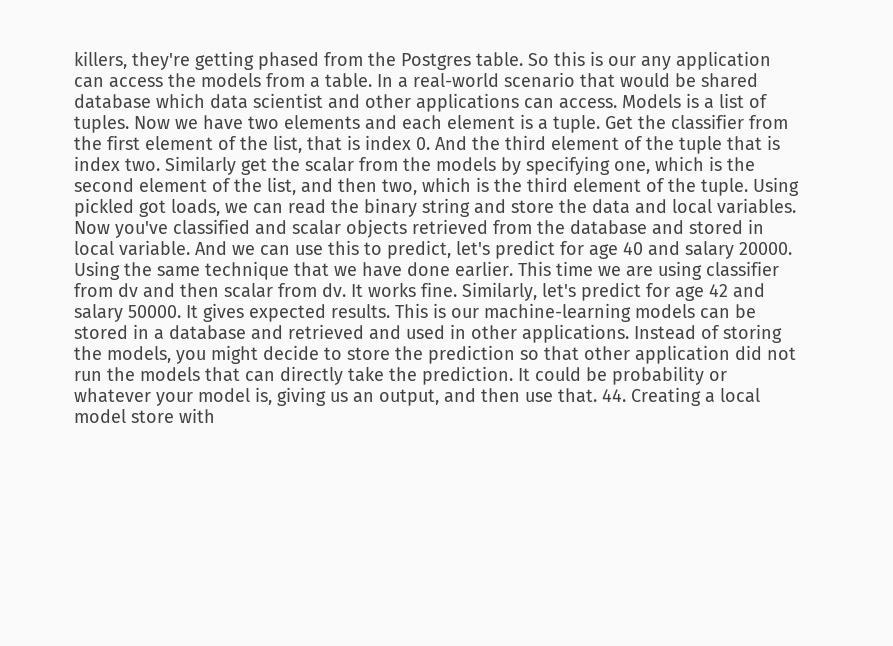killers, they're getting phased from the Postgres table. So this is our any application can access the models from a table. In a real-world scenario that would be shared database which data scientist and other applications can access. Models is a list of tuples. Now we have two elements and each element is a tuple. Get the classifier from the first element of the list, that is index 0. And the third element of the tuple that is index two. Similarly get the scalar from the models by specifying one, which is the second element of the list, and then two, which is the third element of the tuple. Using pickled got loads, we can read the binary string and store the data and local variables. Now you've classified and scalar objects retrieved from the database and stored in local variable. And we can use this to predict, let's predict for age 40 and salary 20000. Using the same technique that we have done earlier. This time we are using classifier from dv and then scalar from dv. It works fine. Similarly, let's predict for age 42 and salary 50000. It gives expected results. This is our machine-learning models can be stored in a database and retrieved and used in other applications. Instead of storing the models, you might decide to store the prediction so that other application did not run the models that can directly take the prediction. It could be probability or whatever your model is, giving us an output, and then use that. 44. Creating a local model store with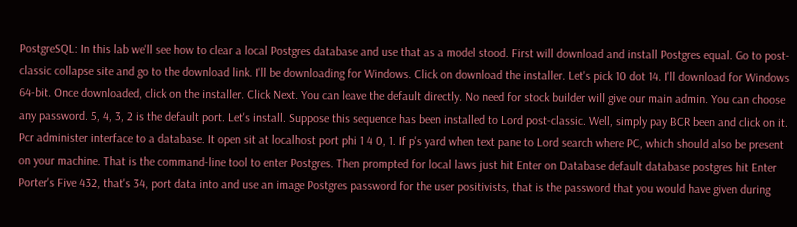PostgreSQL: In this lab we'll see how to clear a local Postgres database and use that as a model stood. First will download and install Postgres equal. Go to post-classic collapse site and go to the download link. I'll be downloading for Windows. Click on download the installer. Let's pick 10 dot 14. I'll download for Windows 64-bit. Once downloaded, click on the installer. Click Next. You can leave the default directly. No need for stock builder will give our main admin. You can choose any password. 5, 4, 3, 2 is the default port. Let's install. Suppose this sequence has been installed to Lord post-classic. Well, simply pay BCR been and click on it. Pcr administer interface to a database. It open sit at localhost port phi 1 4 0, 1. If p's yard when text pane to Lord search where PC, which should also be present on your machine. That is the command-line tool to enter Postgres. Then prompted for local laws just hit Enter on Database default database postgres hit Enter Porter's Five 432, that's 34, port data into and use an image Postgres password for the user positivists, that is the password that you would have given during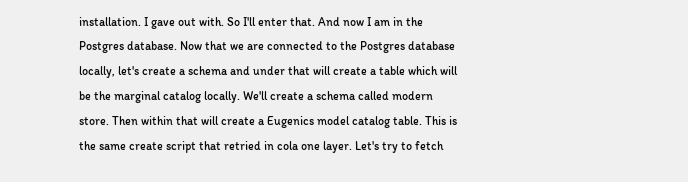installation. I gave out with. So I'll enter that. And now I am in the Postgres database. Now that we are connected to the Postgres database locally, let's create a schema and under that will create a table which will be the marginal catalog locally. We'll create a schema called modern store. Then within that will create a Eugenics model catalog table. This is the same create script that retried in cola one layer. Let's try to fetch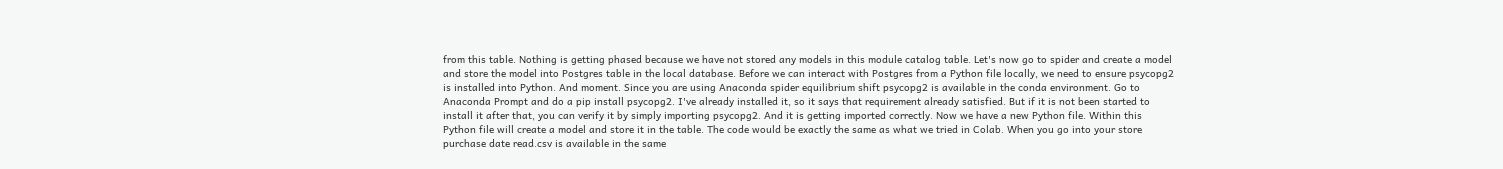from this table. Nothing is getting phased because we have not stored any models in this module catalog table. Let's now go to spider and create a model and store the model into Postgres table in the local database. Before we can interact with Postgres from a Python file locally, we need to ensure psycopg2 is installed into Python. And moment. Since you are using Anaconda spider equilibrium shift psycopg2 is available in the conda environment. Go to Anaconda Prompt and do a pip install psycopg2. I've already installed it, so it says that requirement already satisfied. But if it is not been started to install it after that, you can verify it by simply importing psycopg2. And it is getting imported correctly. Now we have a new Python file. Within this Python file will create a model and store it in the table. The code would be exactly the same as what we tried in Colab. When you go into your store purchase date read.csv is available in the same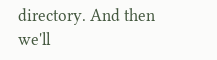directory. And then we'll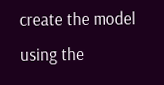create the model using the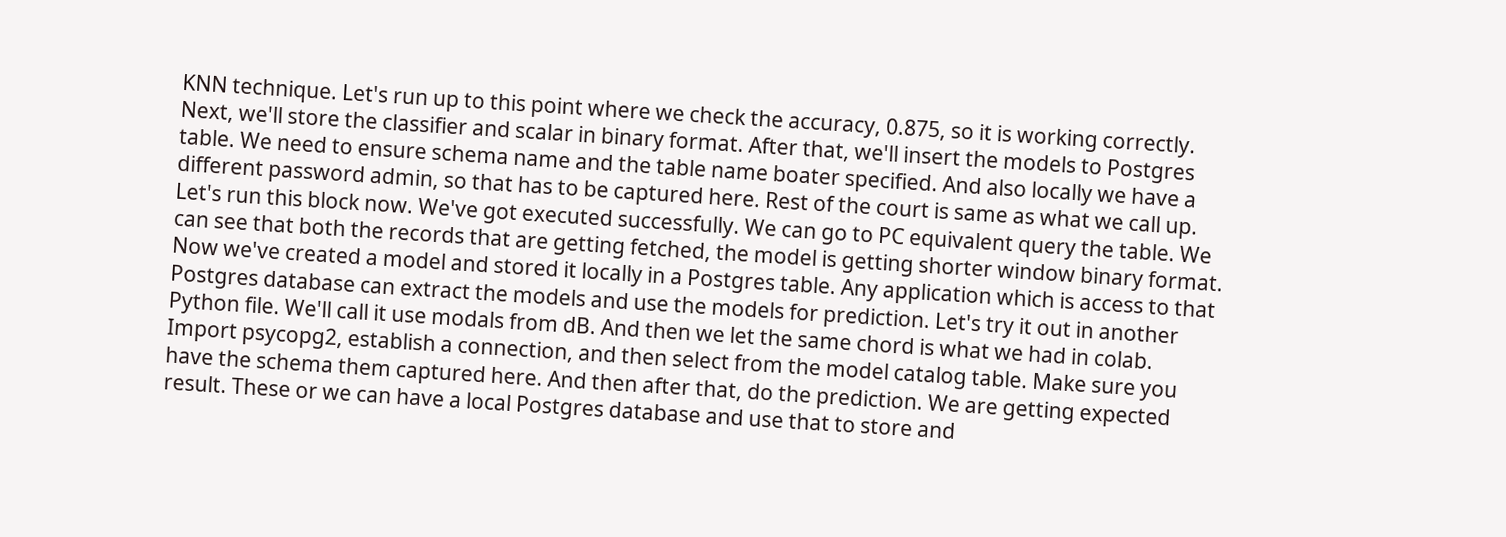KNN technique. Let's run up to this point where we check the accuracy, 0.875, so it is working correctly. Next, we'll store the classifier and scalar in binary format. After that, we'll insert the models to Postgres table. We need to ensure schema name and the table name boater specified. And also locally we have a different password admin, so that has to be captured here. Rest of the court is same as what we call up. Let's run this block now. We've got executed successfully. We can go to PC equivalent query the table. We can see that both the records that are getting fetched, the model is getting shorter window binary format. Now we've created a model and stored it locally in a Postgres table. Any application which is access to that Postgres database can extract the models and use the models for prediction. Let's try it out in another Python file. We'll call it use modals from dB. And then we let the same chord is what we had in colab. Import psycopg2, establish a connection, and then select from the model catalog table. Make sure you have the schema them captured here. And then after that, do the prediction. We are getting expected result. These or we can have a local Postgres database and use that to store and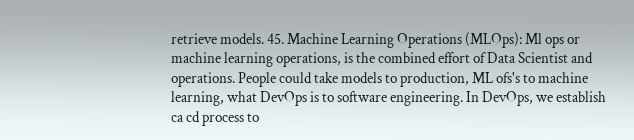retrieve models. 45. Machine Learning Operations (MLOps): Ml ops or machine learning operations, is the combined effort of Data Scientist and operations. People could take models to production, ML ofs's to machine learning, what DevOps is to software engineering. In DevOps, we establish ca cd process to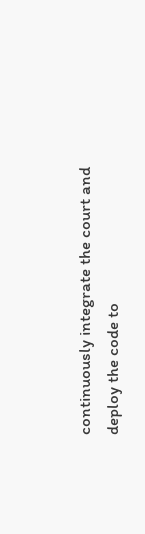continuously integrate the court and deploy the code to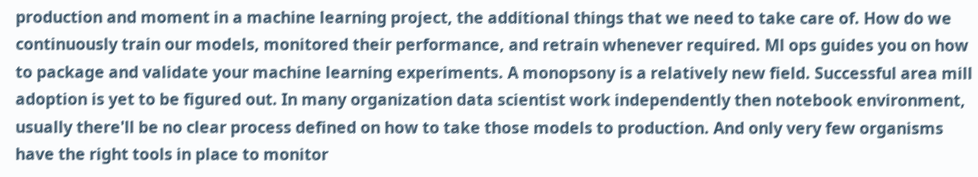production and moment in a machine learning project, the additional things that we need to take care of. How do we continuously train our models, monitored their performance, and retrain whenever required. Ml ops guides you on how to package and validate your machine learning experiments. A monopsony is a relatively new field. Successful area mill adoption is yet to be figured out. In many organization data scientist work independently then notebook environment, usually there'll be no clear process defined on how to take those models to production. And only very few organisms have the right tools in place to monitor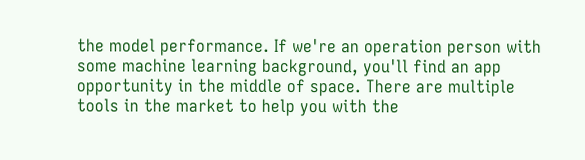the model performance. If we're an operation person with some machine learning background, you'll find an app opportunity in the middle of space. There are multiple tools in the market to help you with the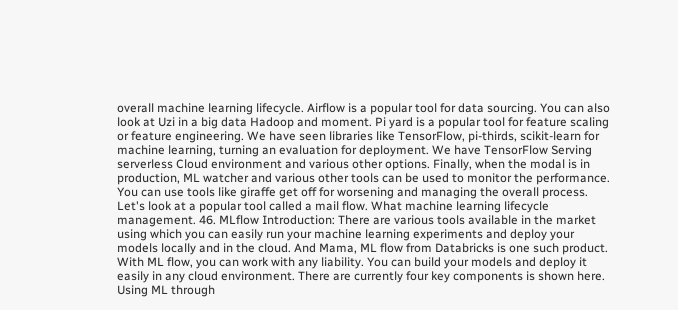overall machine learning lifecycle. Airflow is a popular tool for data sourcing. You can also look at Uzi in a big data Hadoop and moment. Pi yard is a popular tool for feature scaling or feature engineering. We have seen libraries like TensorFlow, pi-thirds, scikit-learn for machine learning, turning an evaluation for deployment. We have TensorFlow Serving serverless Cloud environment and various other options. Finally, when the modal is in production, ML watcher and various other tools can be used to monitor the performance. You can use tools like giraffe get off for worsening and managing the overall process. Let's look at a popular tool called a mail flow. What machine learning lifecycle management. 46. MLflow Introduction: There are various tools available in the market using which you can easily run your machine learning experiments and deploy your models locally and in the cloud. And Mama, ML flow from Databricks is one such product. With ML flow, you can work with any liability. You can build your models and deploy it easily in any cloud environment. There are currently four key components is shown here. Using ML through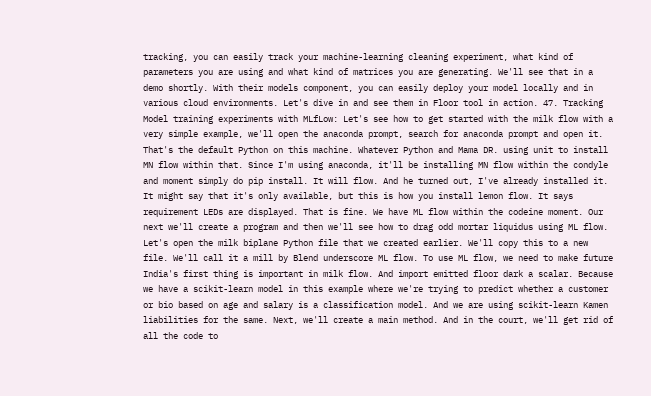tracking, you can easily track your machine-learning cleaning experiment, what kind of parameters you are using and what kind of matrices you are generating. We'll see that in a demo shortly. With their models component, you can easily deploy your model locally and in various cloud environments. Let's dive in and see them in Floor tool in action. 47. Tracking Model training experiments with MLfLow: Let's see how to get started with the milk flow with a very simple example, we'll open the anaconda prompt, search for anaconda prompt and open it. That's the default Python on this machine. Whatever Python and Mama DR. using unit to install MN flow within that. Since I'm using anaconda, it'll be installing MN flow within the condyle and moment simply do pip install. It will flow. And he turned out, I've already installed it. It might say that it's only available, but this is how you install lemon flow. It says requirement LEDs are displayed. That is fine. We have ML flow within the codeine moment. Our next we'll create a program and then we'll see how to drag odd mortar liquidus using ML flow. Let's open the milk biplane Python file that we created earlier. We'll copy this to a new file. We'll call it a mill by Blend underscore ML flow. To use ML flow, we need to make future India's first thing is important in milk flow. And import emitted floor dark a scalar. Because we have a scikit-learn model in this example where we're trying to predict whether a customer or bio based on age and salary is a classification model. And we are using scikit-learn Kamen liabilities for the same. Next, we'll create a main method. And in the court, we'll get rid of all the code to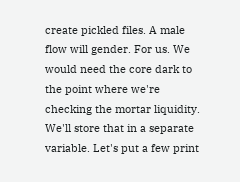create pickled files. A male flow will gender. For us. We would need the core dark to the point where we're checking the mortar liquidity. We'll store that in a separate variable. Let's put a few print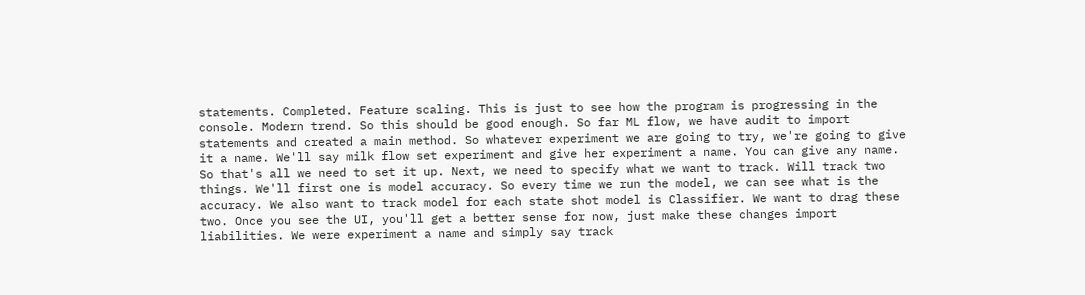statements. Completed. Feature scaling. This is just to see how the program is progressing in the console. Modern trend. So this should be good enough. So far ML flow, we have audit to import statements and created a main method. So whatever experiment we are going to try, we're going to give it a name. We'll say milk flow set experiment and give her experiment a name. You can give any name. So that's all we need to set it up. Next, we need to specify what we want to track. Will track two things. We'll first one is model accuracy. So every time we run the model, we can see what is the accuracy. We also want to track model for each state shot model is Classifier. We want to drag these two. Once you see the UI, you'll get a better sense for now, just make these changes import liabilities. We were experiment a name and simply say track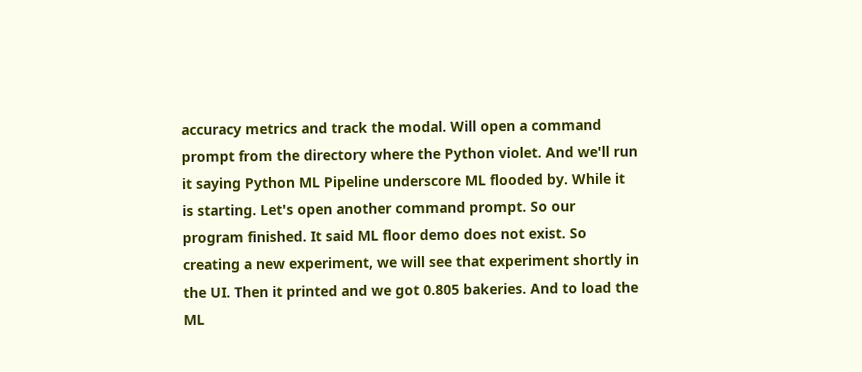accuracy metrics and track the modal. Will open a command prompt from the directory where the Python violet. And we'll run it saying Python ML Pipeline underscore ML flooded by. While it is starting. Let's open another command prompt. So our program finished. It said ML floor demo does not exist. So creating a new experiment, we will see that experiment shortly in the UI. Then it printed and we got 0.805 bakeries. And to load the ML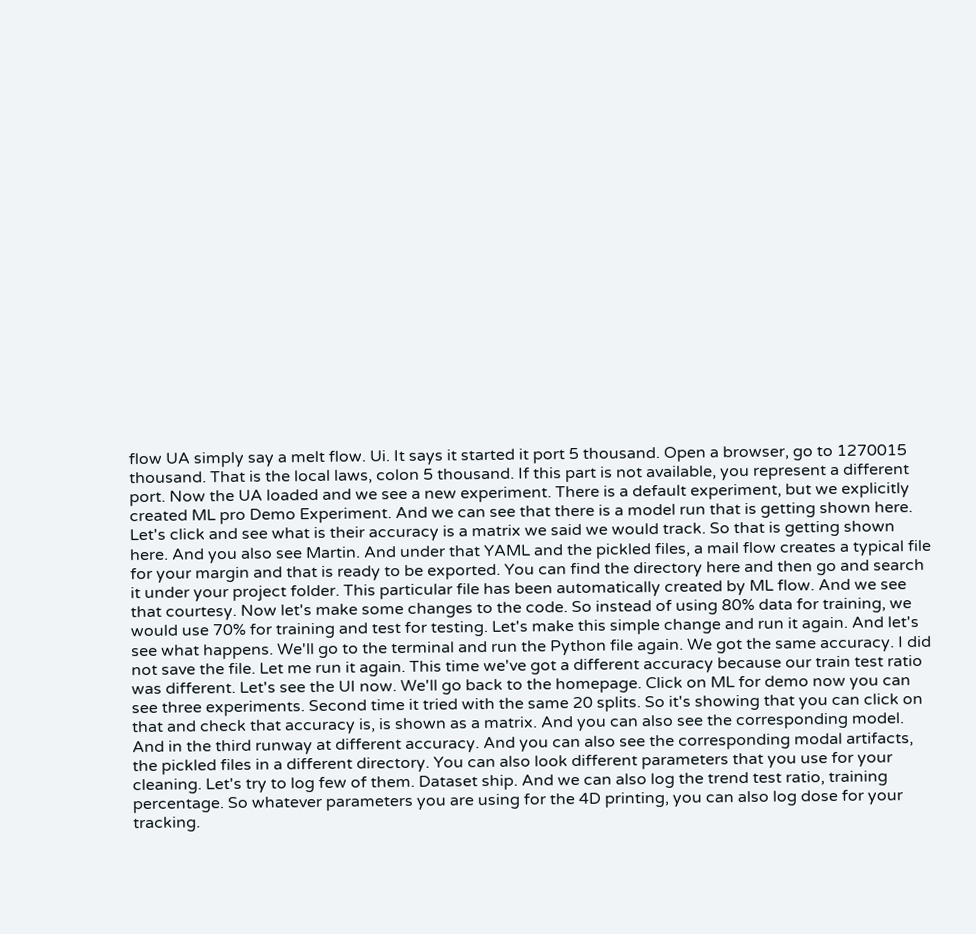flow UA simply say a melt flow. Ui. It says it started it port 5 thousand. Open a browser, go to 1270015 thousand. That is the local laws, colon 5 thousand. If this part is not available, you represent a different port. Now the UA loaded and we see a new experiment. There is a default experiment, but we explicitly created ML pro Demo Experiment. And we can see that there is a model run that is getting shown here. Let's click and see what is their accuracy is a matrix we said we would track. So that is getting shown here. And you also see Martin. And under that YAML and the pickled files, a mail flow creates a typical file for your margin and that is ready to be exported. You can find the directory here and then go and search it under your project folder. This particular file has been automatically created by ML flow. And we see that courtesy. Now let's make some changes to the code. So instead of using 80% data for training, we would use 70% for training and test for testing. Let's make this simple change and run it again. And let's see what happens. We'll go to the terminal and run the Python file again. We got the same accuracy. I did not save the file. Let me run it again. This time we've got a different accuracy because our train test ratio was different. Let's see the UI now. We'll go back to the homepage. Click on ML for demo now you can see three experiments. Second time it tried with the same 20 splits. So it's showing that you can click on that and check that accuracy is, is shown as a matrix. And you can also see the corresponding model. And in the third runway at different accuracy. And you can also see the corresponding modal artifacts, the pickled files in a different directory. You can also look different parameters that you use for your cleaning. Let's try to log few of them. Dataset ship. And we can also log the trend test ratio, training percentage. So whatever parameters you are using for the 4D printing, you can also log dose for your tracking.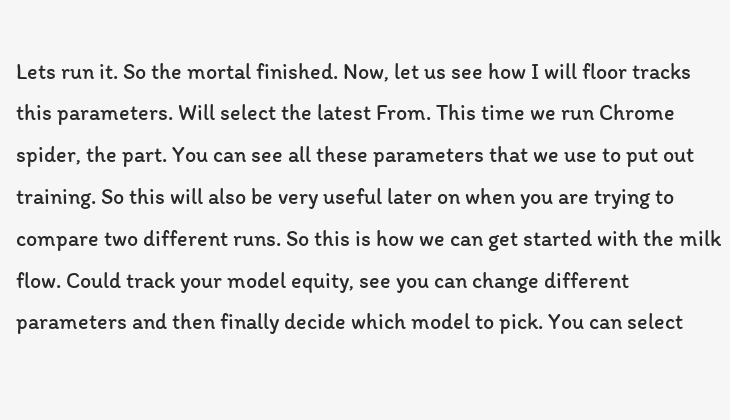Lets run it. So the mortal finished. Now, let us see how I will floor tracks this parameters. Will select the latest From. This time we run Chrome spider, the part. You can see all these parameters that we use to put out training. So this will also be very useful later on when you are trying to compare two different runs. So this is how we can get started with the milk flow. Could track your model equity, see you can change different parameters and then finally decide which model to pick. You can select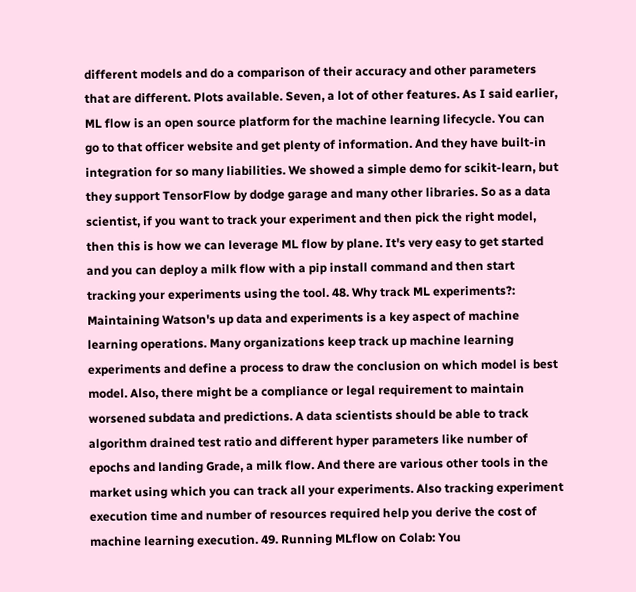different models and do a comparison of their accuracy and other parameters that are different. Plots available. Seven, a lot of other features. As I said earlier, ML flow is an open source platform for the machine learning lifecycle. You can go to that officer website and get plenty of information. And they have built-in integration for so many liabilities. We showed a simple demo for scikit-learn, but they support TensorFlow by dodge garage and many other libraries. So as a data scientist, if you want to track your experiment and then pick the right model, then this is how we can leverage ML flow by plane. It's very easy to get started and you can deploy a milk flow with a pip install command and then start tracking your experiments using the tool. 48. Why track ML experiments?: Maintaining Watson's up data and experiments is a key aspect of machine learning operations. Many organizations keep track up machine learning experiments and define a process to draw the conclusion on which model is best model. Also, there might be a compliance or legal requirement to maintain worsened subdata and predictions. A data scientists should be able to track algorithm drained test ratio and different hyper parameters like number of epochs and landing Grade, a milk flow. And there are various other tools in the market using which you can track all your experiments. Also tracking experiment execution time and number of resources required help you derive the cost of machine learning execution. 49. Running MLflow on Colab: You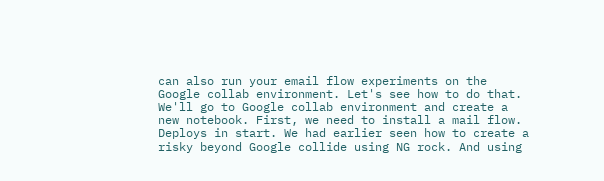can also run your email flow experiments on the Google collab environment. Let's see how to do that. We'll go to Google collab environment and create a new notebook. First, we need to install a mail flow. Deploys in start. We had earlier seen how to create a risky beyond Google collide using NG rock. And using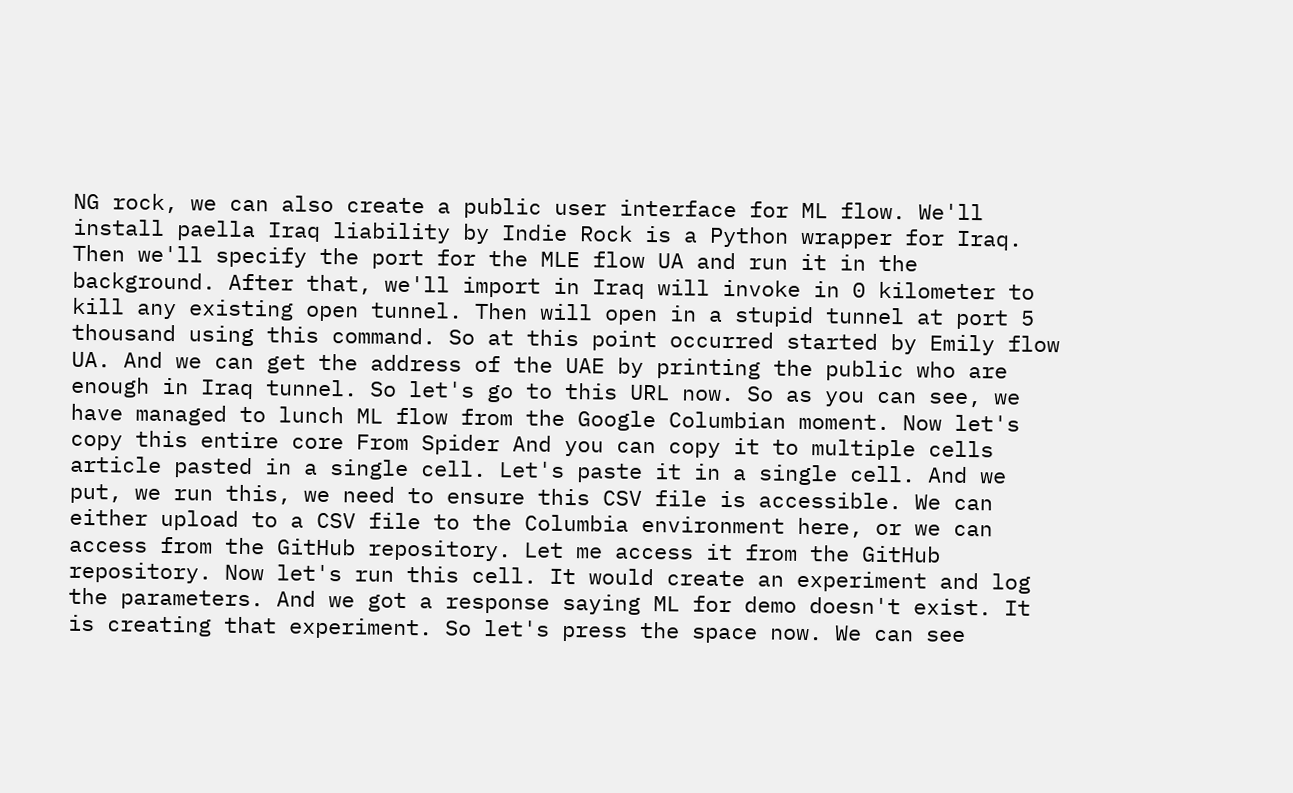NG rock, we can also create a public user interface for ML flow. We'll install paella Iraq liability by Indie Rock is a Python wrapper for Iraq. Then we'll specify the port for the MLE flow UA and run it in the background. After that, we'll import in Iraq will invoke in 0 kilometer to kill any existing open tunnel. Then will open in a stupid tunnel at port 5 thousand using this command. So at this point occurred started by Emily flow UA. And we can get the address of the UAE by printing the public who are enough in Iraq tunnel. So let's go to this URL now. So as you can see, we have managed to lunch ML flow from the Google Columbian moment. Now let's copy this entire core From Spider And you can copy it to multiple cells article pasted in a single cell. Let's paste it in a single cell. And we put, we run this, we need to ensure this CSV file is accessible. We can either upload to a CSV file to the Columbia environment here, or we can access from the GitHub repository. Let me access it from the GitHub repository. Now let's run this cell. It would create an experiment and log the parameters. And we got a response saying ML for demo doesn't exist. It is creating that experiment. So let's press the space now. We can see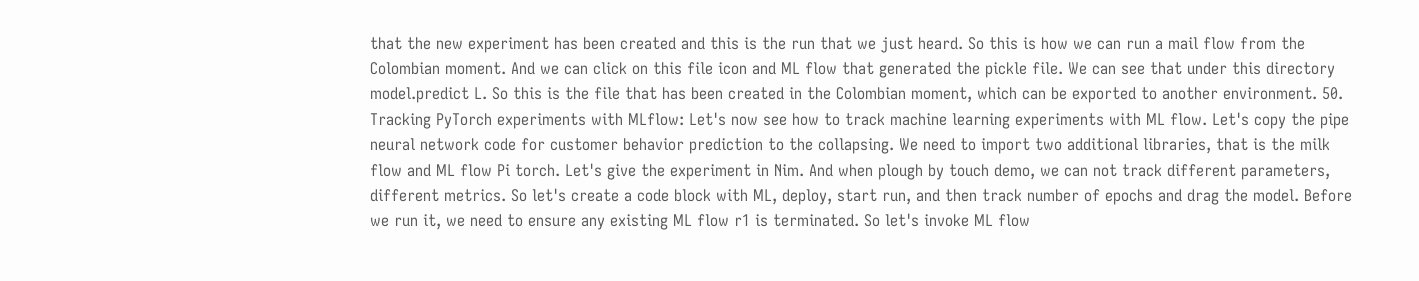that the new experiment has been created and this is the run that we just heard. So this is how we can run a mail flow from the Colombian moment. And we can click on this file icon and ML flow that generated the pickle file. We can see that under this directory model.predict L. So this is the file that has been created in the Colombian moment, which can be exported to another environment. 50. Tracking PyTorch experiments with MLflow: Let's now see how to track machine learning experiments with ML flow. Let's copy the pipe neural network code for customer behavior prediction to the collapsing. We need to import two additional libraries, that is the milk flow and ML flow Pi torch. Let's give the experiment in Nim. And when plough by touch demo, we can not track different parameters, different metrics. So let's create a code block with ML, deploy, start run, and then track number of epochs and drag the model. Before we run it, we need to ensure any existing ML flow r1 is terminated. So let's invoke ML flow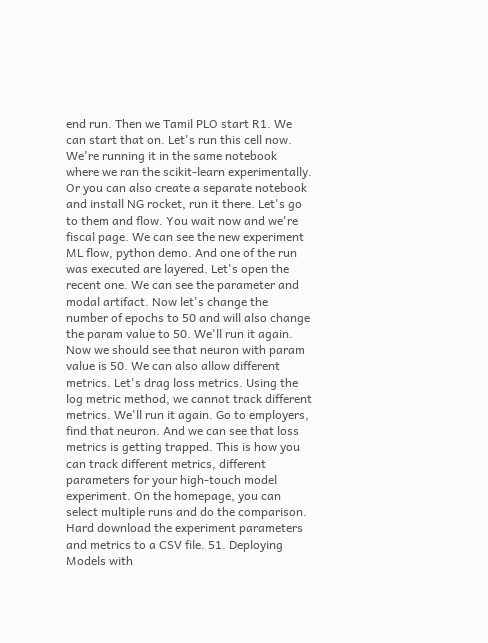end run. Then we Tamil PLO start R1. We can start that on. Let's run this cell now. We're running it in the same notebook where we ran the scikit-learn experimentally. Or you can also create a separate notebook and install NG rocket, run it there. Let's go to them and flow. You wait now and we're fiscal page. We can see the new experiment ML flow, python demo. And one of the run was executed are layered. Let's open the recent one. We can see the parameter and modal artifact. Now let's change the number of epochs to 50 and will also change the param value to 50. We'll run it again. Now we should see that neuron with param value is 50. We can also allow different metrics. Let's drag loss metrics. Using the log metric method, we cannot track different metrics. We'll run it again. Go to employers, find that neuron. And we can see that loss metrics is getting trapped. This is how you can track different metrics, different parameters for your high-touch model experiment. On the homepage, you can select multiple runs and do the comparison. Hard download the experiment parameters and metrics to a CSV file. 51. Deploying Models with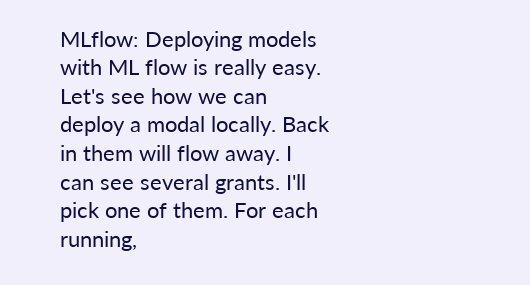MLflow: Deploying models with ML flow is really easy. Let's see how we can deploy a modal locally. Back in them will flow away. I can see several grants. I'll pick one of them. For each running,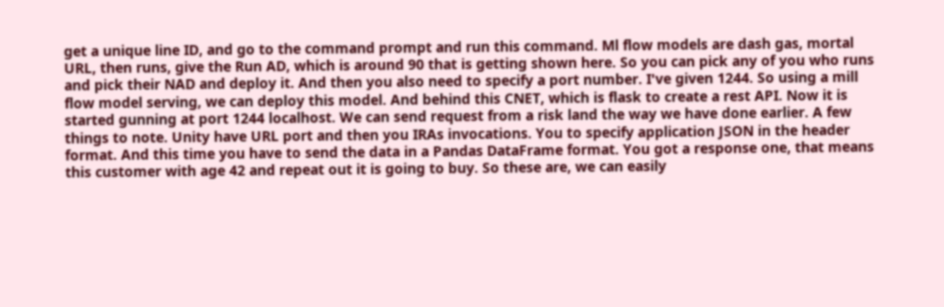get a unique line ID, and go to the command prompt and run this command. Ml flow models are dash gas, mortal URL, then runs, give the Run AD, which is around 90 that is getting shown here. So you can pick any of you who runs and pick their NAD and deploy it. And then you also need to specify a port number. I've given 1244. So using a mill flow model serving, we can deploy this model. And behind this CNET, which is flask to create a rest API. Now it is started gunning at port 1244 localhost. We can send request from a risk land the way we have done earlier. A few things to note. Unity have URL port and then you IRAs invocations. You to specify application JSON in the header format. And this time you have to send the data in a Pandas DataFrame format. You got a response one, that means this customer with age 42 and repeat out it is going to buy. So these are, we can easily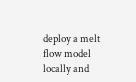deploy a melt flow model locally and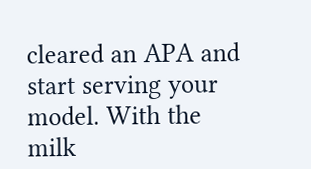cleared an APA and start serving your model. With the milk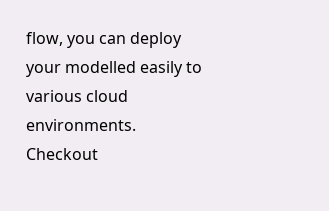flow, you can deploy your modelled easily to various cloud environments. Checkout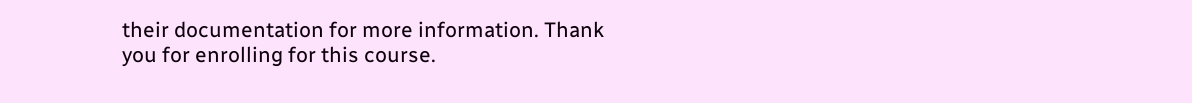their documentation for more information. Thank you for enrolling for this course.